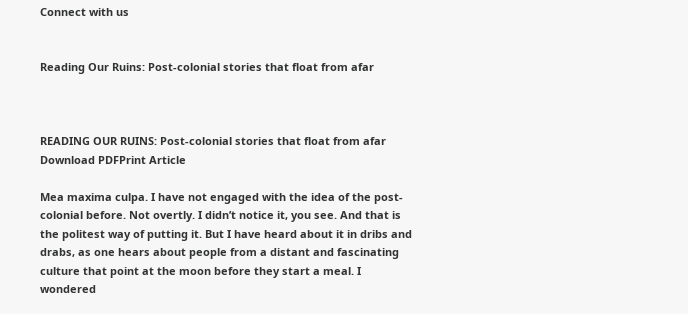Connect with us


Reading Our Ruins: Post-colonial stories that float from afar



READING OUR RUINS: Post-colonial stories that float from afar
Download PDFPrint Article

Mea maxima culpa. I have not engaged with the idea of the post-colonial before. Not overtly. I didn’t notice it, you see. And that is the politest way of putting it. But I have heard about it in dribs and drabs, as one hears about people from a distant and fascinating culture that point at the moon before they start a meal. I wondered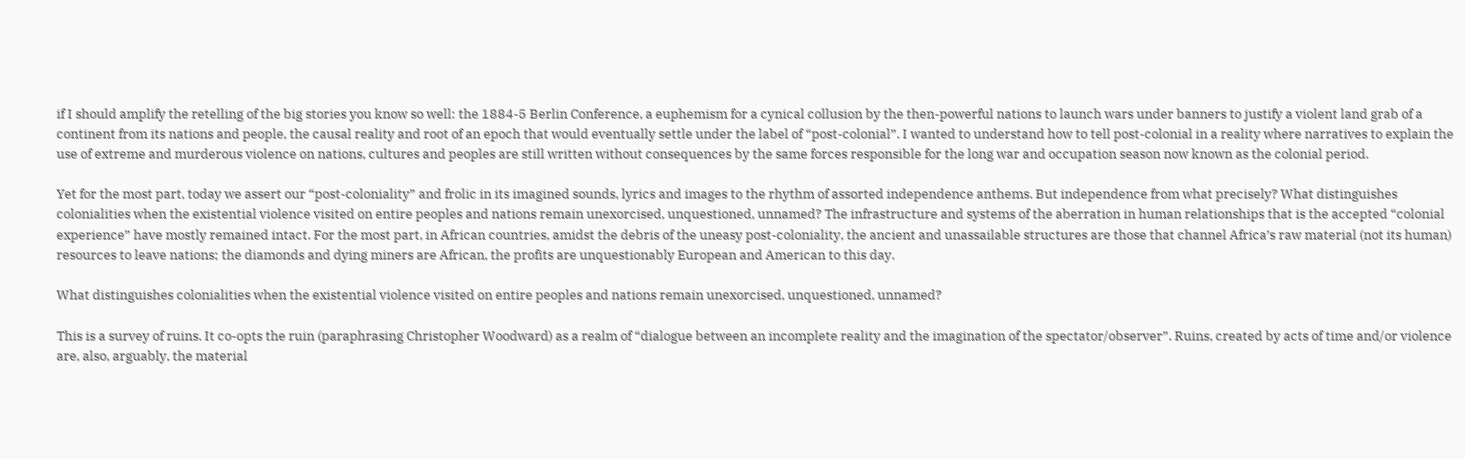if I should amplify the retelling of the big stories you know so well: the 1884-5 Berlin Conference, a euphemism for a cynical collusion by the then-powerful nations to launch wars under banners to justify a violent land grab of a continent from its nations and people, the causal reality and root of an epoch that would eventually settle under the label of “post-colonial”. I wanted to understand how to tell post-colonial in a reality where narratives to explain the use of extreme and murderous violence on nations, cultures and peoples are still written without consequences by the same forces responsible for the long war and occupation season now known as the colonial period.

Yet for the most part, today we assert our “post-coloniality” and frolic in its imagined sounds, lyrics and images to the rhythm of assorted independence anthems. But independence from what precisely? What distinguishes colonialities when the existential violence visited on entire peoples and nations remain unexorcised, unquestioned, unnamed? The infrastructure and systems of the aberration in human relationships that is the accepted “colonial experience” have mostly remained intact. For the most part, in African countries, amidst the debris of the uneasy post-coloniality, the ancient and unassailable structures are those that channel Africa’s raw material (not its human) resources to leave nations; the diamonds and dying miners are African, the profits are unquestionably European and American to this day.

What distinguishes colonialities when the existential violence visited on entire peoples and nations remain unexorcised, unquestioned, unnamed?

This is a survey of ruins. It co-opts the ruin (paraphrasing Christopher Woodward) as a realm of “dialogue between an incomplete reality and the imagination of the spectator/observer”. Ruins, created by acts of time and/or violence are, also, arguably, the material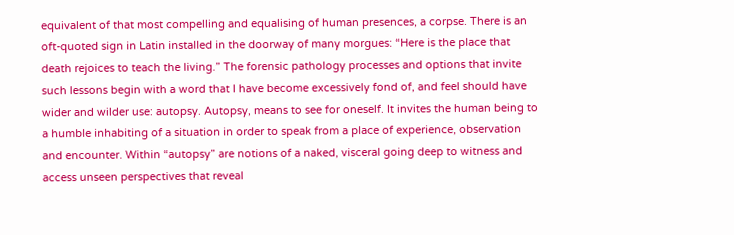equivalent of that most compelling and equalising of human presences, a corpse. There is an oft-quoted sign in Latin installed in the doorway of many morgues: “Here is the place that death rejoices to teach the living.” The forensic pathology processes and options that invite such lessons begin with a word that I have become excessively fond of, and feel should have wider and wilder use: autopsy. Autopsy, means to see for oneself. It invites the human being to a humble inhabiting of a situation in order to speak from a place of experience, observation and encounter. Within “autopsy” are notions of a naked, visceral going deep to witness and access unseen perspectives that reveal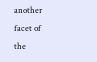another facet of the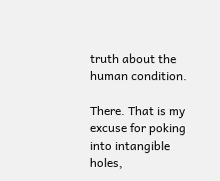truth about the human condition.

There. That is my excuse for poking into intangible holes,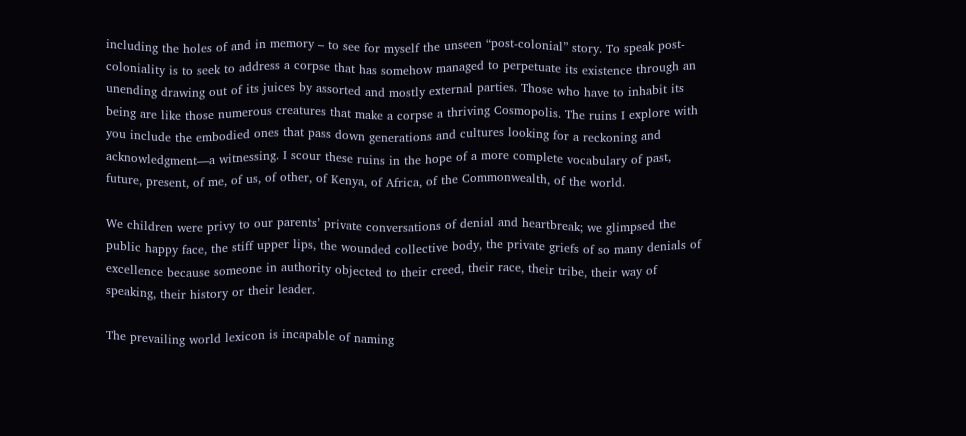including the holes of and in memory – to see for myself the unseen “post-colonial” story. To speak post-coloniality is to seek to address a corpse that has somehow managed to perpetuate its existence through an unending drawing out of its juices by assorted and mostly external parties. Those who have to inhabit its being are like those numerous creatures that make a corpse a thriving Cosmopolis. The ruins I explore with you include the embodied ones that pass down generations and cultures looking for a reckoning and acknowledgment—a witnessing. I scour these ruins in the hope of a more complete vocabulary of past, future, present, of me, of us, of other, of Kenya, of Africa, of the Commonwealth, of the world.

We children were privy to our parents’ private conversations of denial and heartbreak; we glimpsed the public happy face, the stiff upper lips, the wounded collective body, the private griefs of so many denials of excellence because someone in authority objected to their creed, their race, their tribe, their way of speaking, their history or their leader.

The prevailing world lexicon is incapable of naming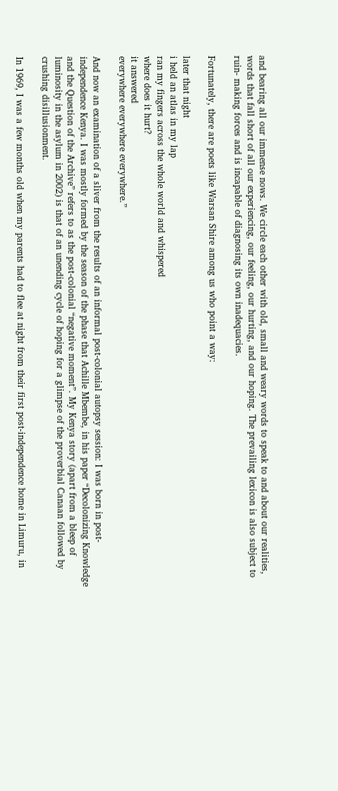and bearing all our immense nows. We circle each other with old, small and weary words to speak to and about our realities, words that fall short of all our experiencing, our feeling, our hurting, and our hoping. The prevailing lexicon is also subject to ruin- making forces and is incapable of diagnosing its own inadequacies.

Fortunately, there are poets like Warsan Shire among us who point a way:

later that night
i held an atlas in my lap
ran my fingers across the whole world and whispered
where does it hurt?
it answered
everywhere everywhere everywhere.”

And now an examination of a sliver from the results of an informal post-colonial autopsy session: I was born in post-independence Kenya. I was mostly formed by the season of the phase that Achille Mbembe, in his paper “Decolonizing Knowledge and the Question of the Archive” refers to as the post-colonial “negative moment”. My Kenya story (apart from a bleep of luminosity in the asylum in 2002) is that of an unending cycle of hoping for a glimpse of the proverbial Canaan followed by crushing disillusionment.

In 1969, I was a few months old when my parents had to flee at night from their first post-independence home in Limuru, in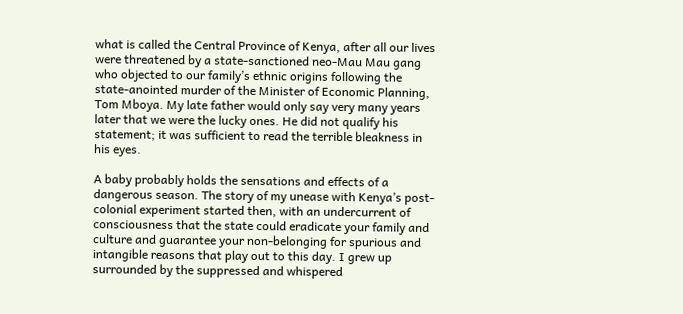what is called the Central Province of Kenya, after all our lives were threatened by a state-sanctioned neo-Mau Mau gang who objected to our family’s ethnic origins following the state-anointed murder of the Minister of Economic Planning, Tom Mboya. My late father would only say very many years later that we were the lucky ones. He did not qualify his statement; it was sufficient to read the terrible bleakness in his eyes.

A baby probably holds the sensations and effects of a dangerous season. The story of my unease with Kenya’s post-colonial experiment started then, with an undercurrent of consciousness that the state could eradicate your family and culture and guarantee your non-belonging for spurious and intangible reasons that play out to this day. I grew up surrounded by the suppressed and whispered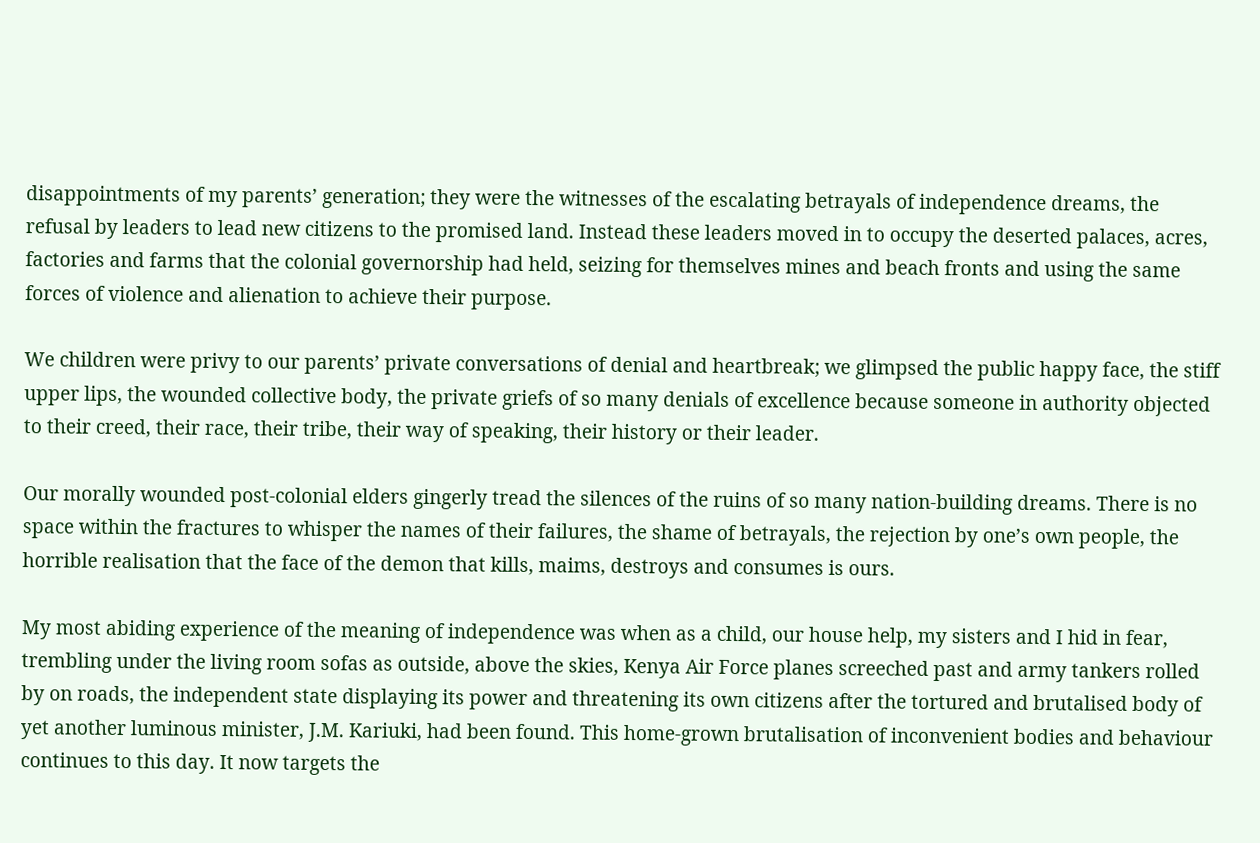disappointments of my parents’ generation; they were the witnesses of the escalating betrayals of independence dreams, the refusal by leaders to lead new citizens to the promised land. Instead these leaders moved in to occupy the deserted palaces, acres, factories and farms that the colonial governorship had held, seizing for themselves mines and beach fronts and using the same forces of violence and alienation to achieve their purpose.

We children were privy to our parents’ private conversations of denial and heartbreak; we glimpsed the public happy face, the stiff upper lips, the wounded collective body, the private griefs of so many denials of excellence because someone in authority objected to their creed, their race, their tribe, their way of speaking, their history or their leader.

Our morally wounded post-colonial elders gingerly tread the silences of the ruins of so many nation-building dreams. There is no space within the fractures to whisper the names of their failures, the shame of betrayals, the rejection by one’s own people, the horrible realisation that the face of the demon that kills, maims, destroys and consumes is ours.

My most abiding experience of the meaning of independence was when as a child, our house help, my sisters and I hid in fear, trembling under the living room sofas as outside, above the skies, Kenya Air Force planes screeched past and army tankers rolled by on roads, the independent state displaying its power and threatening its own citizens after the tortured and brutalised body of yet another luminous minister, J.M. Kariuki, had been found. This home-grown brutalisation of inconvenient bodies and behaviour continues to this day. It now targets the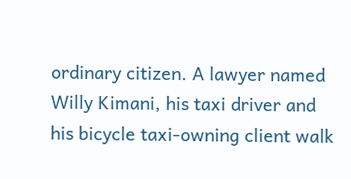ordinary citizen. A lawyer named Willy Kimani, his taxi driver and his bicycle taxi-owning client walk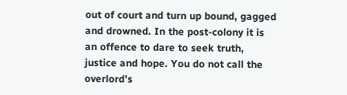out of court and turn up bound, gagged and drowned. In the post-colony it is an offence to dare to seek truth, justice and hope. You do not call the overlord’s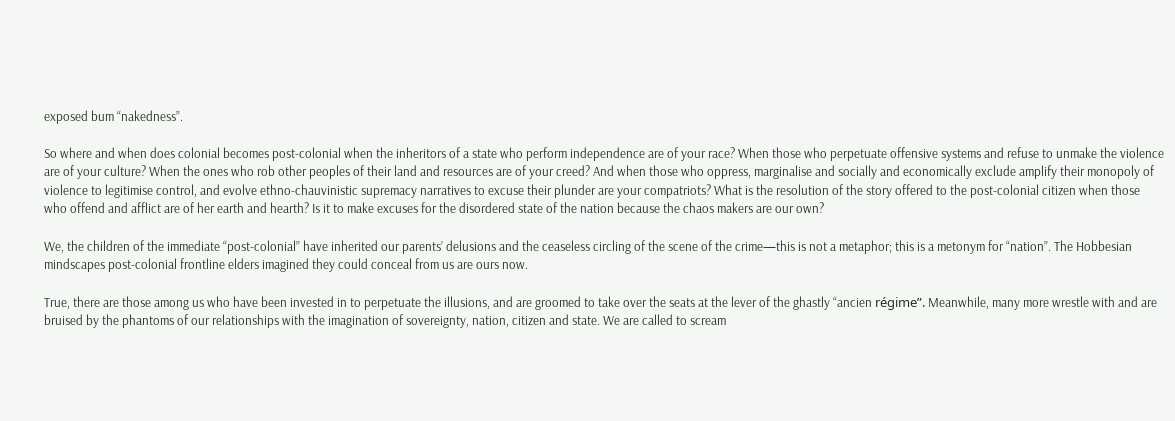exposed bum “nakedness”.

So where and when does colonial becomes post-colonial when the inheritors of a state who perform independence are of your race? When those who perpetuate offensive systems and refuse to unmake the violence are of your culture? When the ones who rob other peoples of their land and resources are of your creed? And when those who oppress, marginalise and socially and economically exclude amplify their monopoly of violence to legitimise control, and evolve ethno-chauvinistic supremacy narratives to excuse their plunder are your compatriots? What is the resolution of the story offered to the post-colonial citizen when those who offend and afflict are of her earth and hearth? Is it to make excuses for the disordered state of the nation because the chaos makers are our own?

We, the children of the immediate “post-colonial” have inherited our parents’ delusions and the ceaseless circling of the scene of the crime—this is not a metaphor; this is a metonym for “nation”. The Hobbesian mindscapes post-colonial frontline elders imagined they could conceal from us are ours now.

True, there are those among us who have been invested in to perpetuate the illusions, and are groomed to take over the seats at the lever of the ghastly “ancien régime”. Meanwhile, many more wrestle with and are bruised by the phantoms of our relationships with the imagination of sovereignty, nation, citizen and state. We are called to scream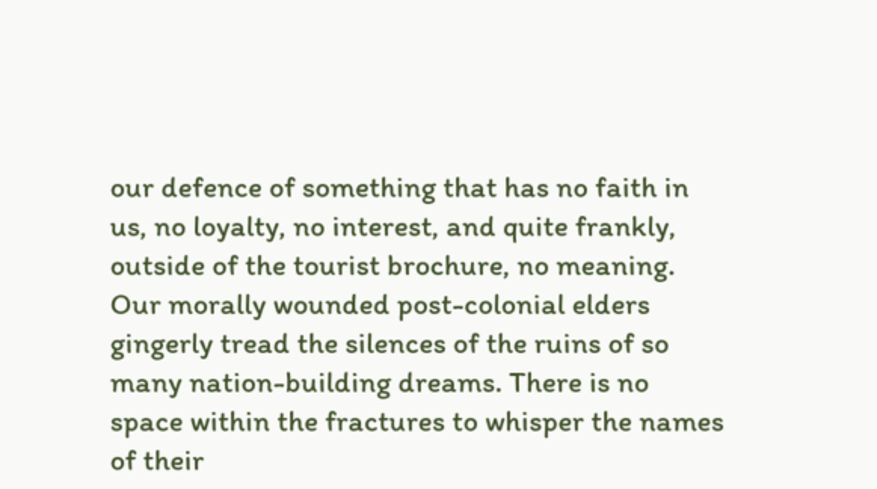our defence of something that has no faith in us, no loyalty, no interest, and quite frankly, outside of the tourist brochure, no meaning. Our morally wounded post-colonial elders gingerly tread the silences of the ruins of so many nation-building dreams. There is no space within the fractures to whisper the names of their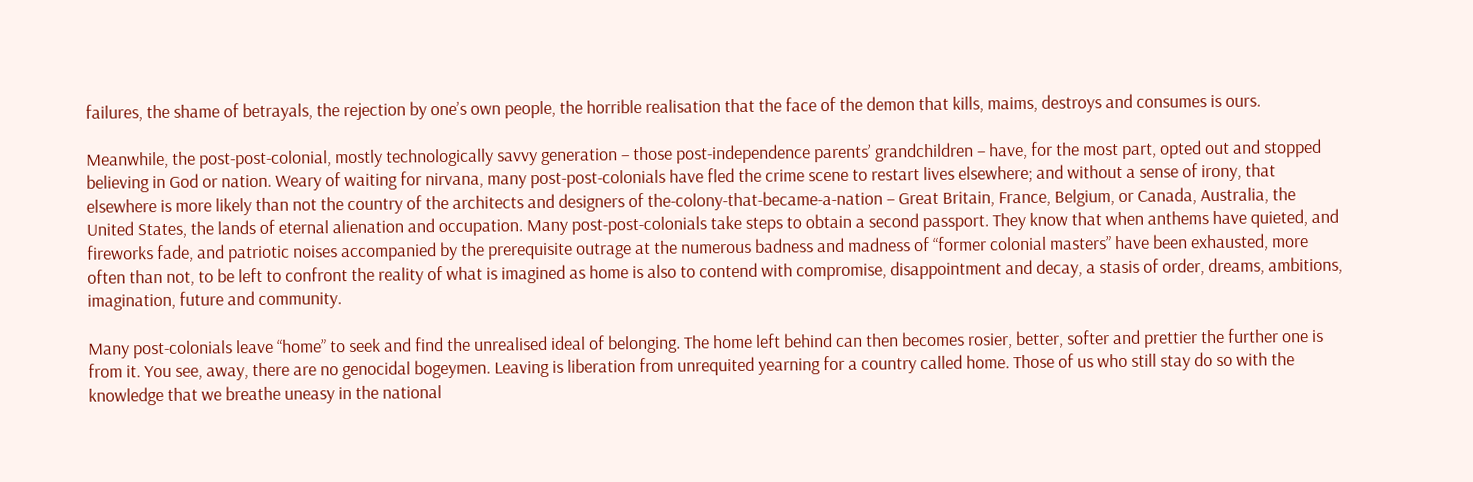failures, the shame of betrayals, the rejection by one’s own people, the horrible realisation that the face of the demon that kills, maims, destroys and consumes is ours.

Meanwhile, the post-post-colonial, mostly technologically savvy generation – those post-independence parents’ grandchildren – have, for the most part, opted out and stopped believing in God or nation. Weary of waiting for nirvana, many post-post-colonials have fled the crime scene to restart lives elsewhere; and without a sense of irony, that elsewhere is more likely than not the country of the architects and designers of the-colony-that-became-a-nation – Great Britain, France, Belgium, or Canada, Australia, the United States, the lands of eternal alienation and occupation. Many post-post-colonials take steps to obtain a second passport. They know that when anthems have quieted, and fireworks fade, and patriotic noises accompanied by the prerequisite outrage at the numerous badness and madness of “former colonial masters” have been exhausted, more often than not, to be left to confront the reality of what is imagined as home is also to contend with compromise, disappointment and decay, a stasis of order, dreams, ambitions, imagination, future and community.

Many post-colonials leave “home” to seek and find the unrealised ideal of belonging. The home left behind can then becomes rosier, better, softer and prettier the further one is from it. You see, away, there are no genocidal bogeymen. Leaving is liberation from unrequited yearning for a country called home. Those of us who still stay do so with the knowledge that we breathe uneasy in the national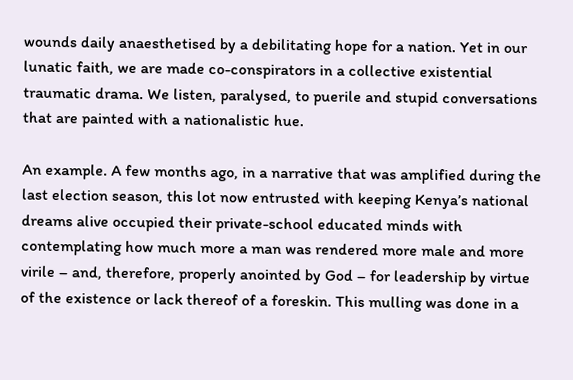wounds daily anaesthetised by a debilitating hope for a nation. Yet in our lunatic faith, we are made co-conspirators in a collective existential traumatic drama. We listen, paralysed, to puerile and stupid conversations that are painted with a nationalistic hue.

An example. A few months ago, in a narrative that was amplified during the last election season, this lot now entrusted with keeping Kenya’s national dreams alive occupied their private-school educated minds with contemplating how much more a man was rendered more male and more virile – and, therefore, properly anointed by God – for leadership by virtue of the existence or lack thereof of a foreskin. This mulling was done in a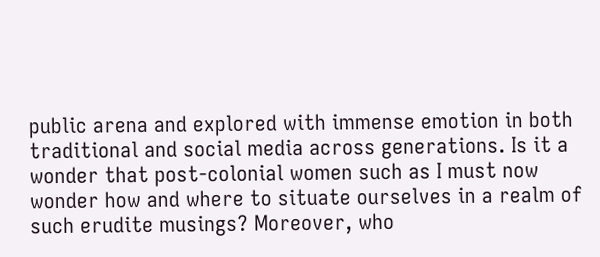public arena and explored with immense emotion in both traditional and social media across generations. Is it a wonder that post-colonial women such as I must now wonder how and where to situate ourselves in a realm of such erudite musings? Moreover, who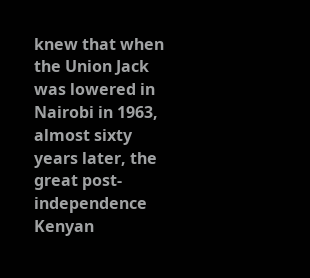knew that when the Union Jack was lowered in Nairobi in 1963, almost sixty years later, the great post-independence Kenyan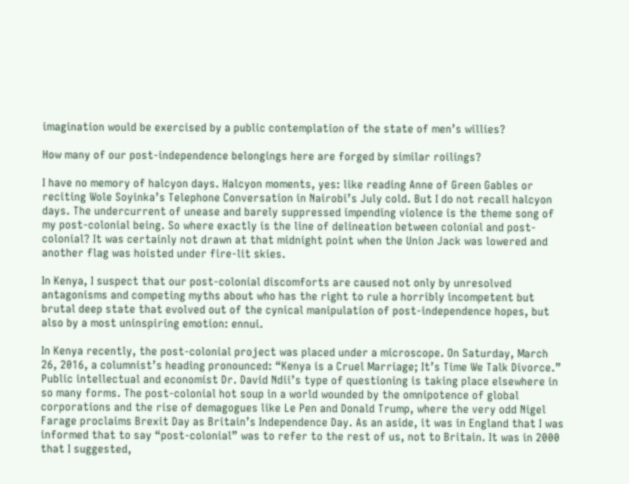imagination would be exercised by a public contemplation of the state of men’s willies?

How many of our post-independence belongings here are forged by similar roilings?

I have no memory of halcyon days. Halcyon moments, yes: like reading Anne of Green Gables or reciting Wole Soyinka’s Telephone Conversation in Nairobi’s July cold. But I do not recall halcyon days. The undercurrent of unease and barely suppressed impending violence is the theme song of my post-colonial being. So where exactly is the line of delineation between colonial and post-colonial? It was certainly not drawn at that midnight point when the Union Jack was lowered and another flag was hoisted under fire-lit skies.

In Kenya, I suspect that our post-colonial discomforts are caused not only by unresolved antagonisms and competing myths about who has the right to rule a horribly incompetent but brutal deep state that evolved out of the cynical manipulation of post-independence hopes, but also by a most uninspiring emotion: ennui.

In Kenya recently, the post-colonial project was placed under a microscope. On Saturday, March 26, 2016, a columnist’s heading pronounced: “Kenya is a Cruel Marriage; It’s Time We Talk Divorce.” Public intellectual and economist Dr. David Ndii’s type of questioning is taking place elsewhere in so many forms. The post-colonial hot soup in a world wounded by the omnipotence of global corporations and the rise of demagogues like Le Pen and Donald Trump, where the very odd Nigel Farage proclaims Brexit Day as Britain’s Independence Day. As an aside, it was in England that I was informed that to say “post-colonial” was to refer to the rest of us, not to Britain. It was in 2000 that I suggested,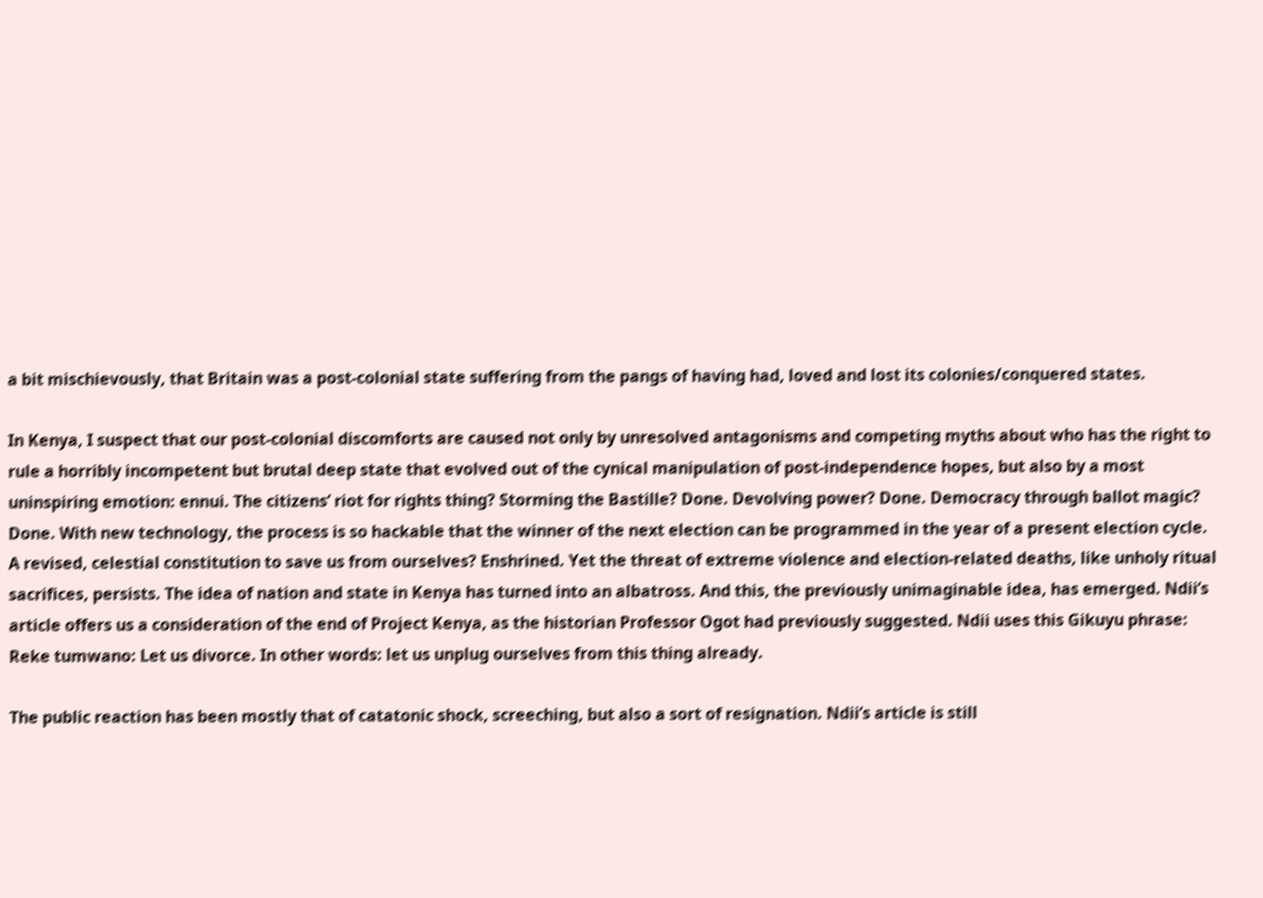a bit mischievously, that Britain was a post-colonial state suffering from the pangs of having had, loved and lost its colonies/conquered states.

In Kenya, I suspect that our post-colonial discomforts are caused not only by unresolved antagonisms and competing myths about who has the right to rule a horribly incompetent but brutal deep state that evolved out of the cynical manipulation of post-independence hopes, but also by a most uninspiring emotion: ennui. The citizens’ riot for rights thing? Storming the Bastille? Done. Devolving power? Done. Democracy through ballot magic? Done. With new technology, the process is so hackable that the winner of the next election can be programmed in the year of a present election cycle. A revised, celestial constitution to save us from ourselves? Enshrined. Yet the threat of extreme violence and election-related deaths, like unholy ritual sacrifices, persists. The idea of nation and state in Kenya has turned into an albatross. And this, the previously unimaginable idea, has emerged. Ndii’s article offers us a consideration of the end of Project Kenya, as the historian Professor Ogot had previously suggested. Ndii uses this Gikuyu phrase: Reke tumwano: Let us divorce. In other words: let us unplug ourselves from this thing already.

The public reaction has been mostly that of catatonic shock, screeching, but also a sort of resignation. Ndii’s article is still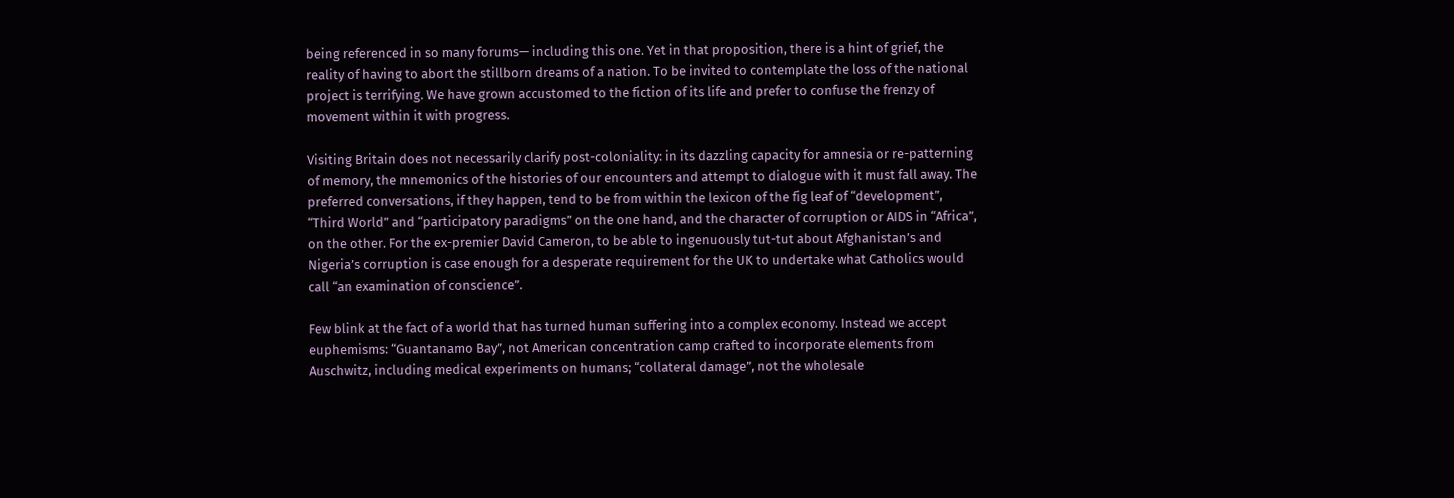being referenced in so many forums— including this one. Yet in that proposition, there is a hint of grief, the reality of having to abort the stillborn dreams of a nation. To be invited to contemplate the loss of the national project is terrifying. We have grown accustomed to the fiction of its life and prefer to confuse the frenzy of movement within it with progress.

Visiting Britain does not necessarily clarify post-coloniality: in its dazzling capacity for amnesia or re-patterning of memory, the mnemonics of the histories of our encounters and attempt to dialogue with it must fall away. The preferred conversations, if they happen, tend to be from within the lexicon of the fig leaf of “development”, “Third World” and “participatory paradigms” on the one hand, and the character of corruption or AIDS in “Africa”, on the other. For the ex-premier David Cameron, to be able to ingenuously tut-tut about Afghanistan’s and Nigeria’s corruption is case enough for a desperate requirement for the UK to undertake what Catholics would call “an examination of conscience”.

Few blink at the fact of a world that has turned human suffering into a complex economy. Instead we accept euphemisms: “Guantanamo Bay”, not American concentration camp crafted to incorporate elements from Auschwitz, including medical experiments on humans; “collateral damage”, not the wholesale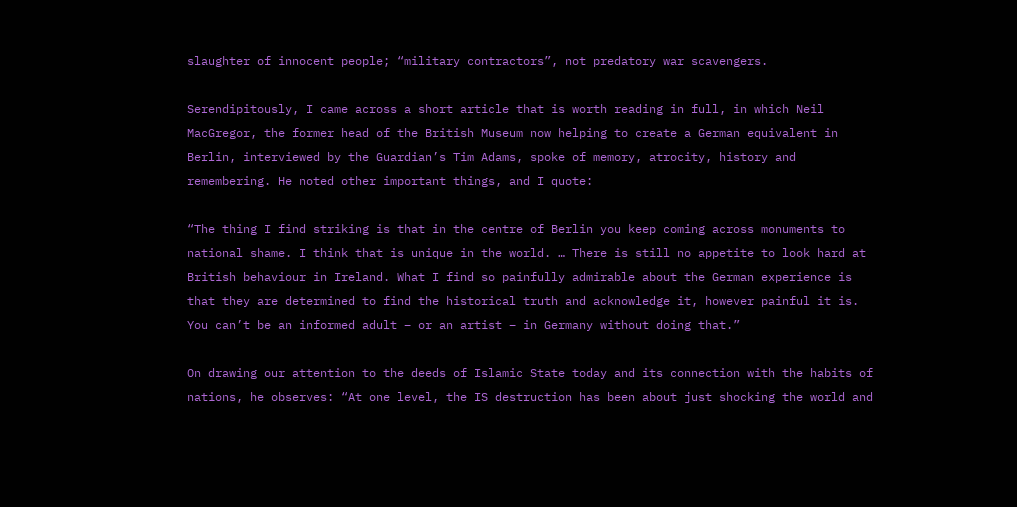slaughter of innocent people; “military contractors”, not predatory war scavengers.

Serendipitously, I came across a short article that is worth reading in full, in which Neil MacGregor, the former head of the British Museum now helping to create a German equivalent in Berlin, interviewed by the Guardian’s Tim Adams, spoke of memory, atrocity, history and remembering. He noted other important things, and I quote:

“The thing I find striking is that in the centre of Berlin you keep coming across monuments to national shame. I think that is unique in the world. … There is still no appetite to look hard at British behaviour in Ireland. What I find so painfully admirable about the German experience is that they are determined to find the historical truth and acknowledge it, however painful it is. You can’t be an informed adult – or an artist – in Germany without doing that.”

On drawing our attention to the deeds of Islamic State today and its connection with the habits of nations, he observes: “At one level, the IS destruction has been about just shocking the world and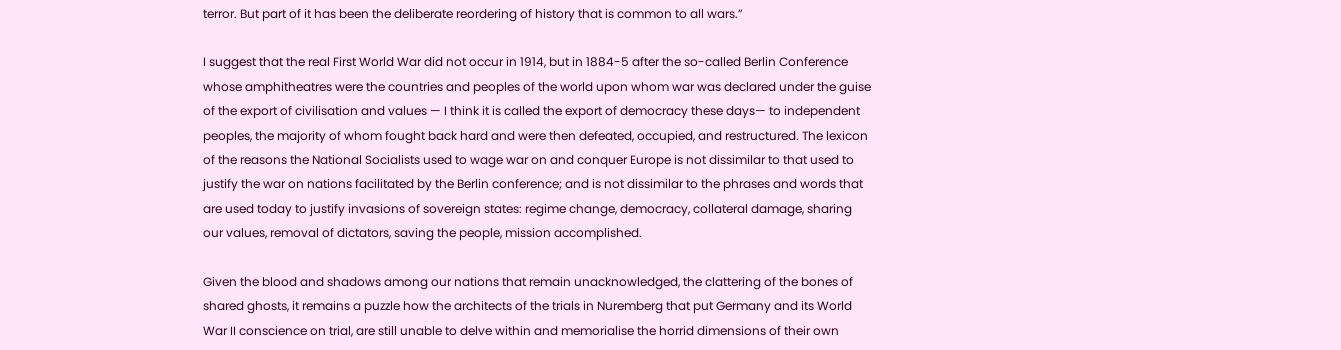terror. But part of it has been the deliberate reordering of history that is common to all wars.”

I suggest that the real First World War did not occur in 1914, but in 1884-5 after the so-called Berlin Conference whose amphitheatres were the countries and peoples of the world upon whom war was declared under the guise of the export of civilisation and values — I think it is called the export of democracy these days— to independent peoples, the majority of whom fought back hard and were then defeated, occupied, and restructured. The lexicon of the reasons the National Socialists used to wage war on and conquer Europe is not dissimilar to that used to justify the war on nations facilitated by the Berlin conference; and is not dissimilar to the phrases and words that are used today to justify invasions of sovereign states: regime change, democracy, collateral damage, sharing our values, removal of dictators, saving the people, mission accomplished.

Given the blood and shadows among our nations that remain unacknowledged, the clattering of the bones of shared ghosts, it remains a puzzle how the architects of the trials in Nuremberg that put Germany and its World War II conscience on trial, are still unable to delve within and memorialise the horrid dimensions of their own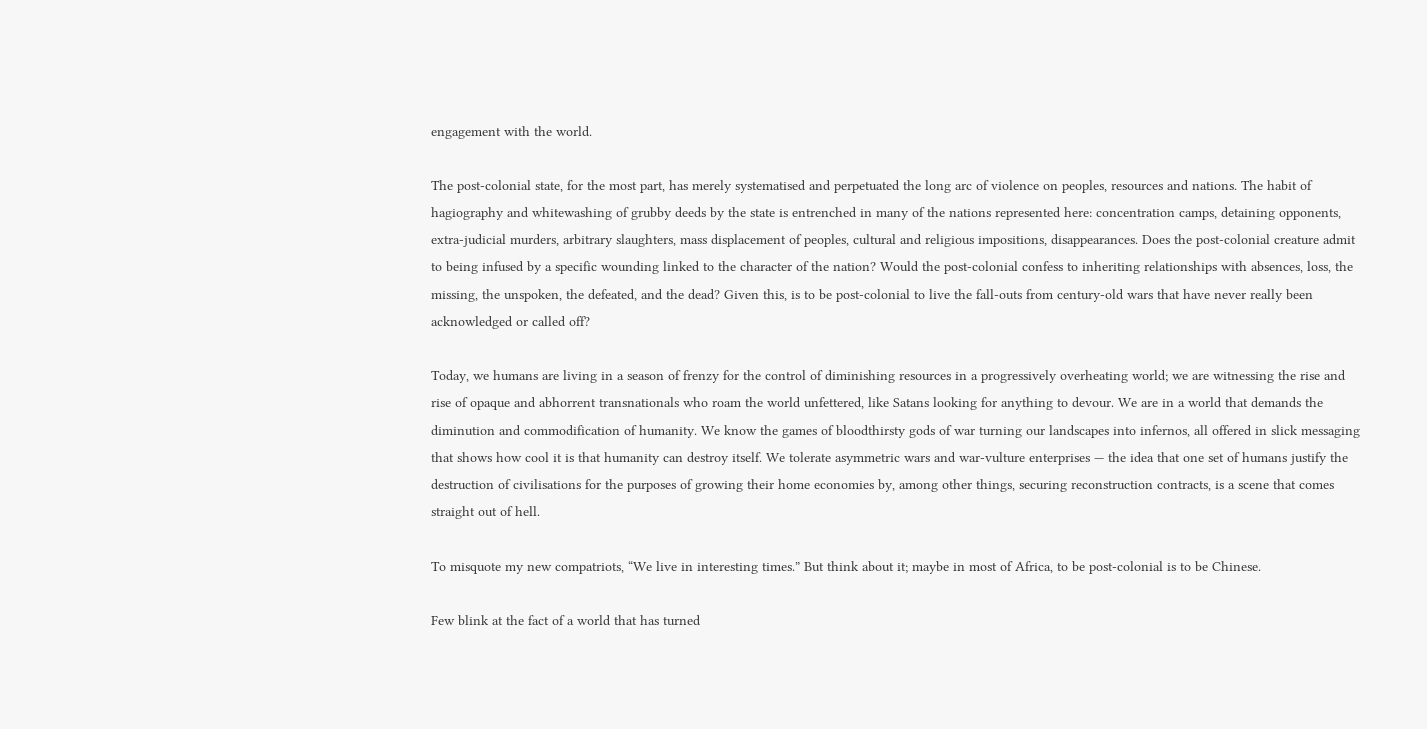engagement with the world.

The post-colonial state, for the most part, has merely systematised and perpetuated the long arc of violence on peoples, resources and nations. The habit of hagiography and whitewashing of grubby deeds by the state is entrenched in many of the nations represented here: concentration camps, detaining opponents, extra-judicial murders, arbitrary slaughters, mass displacement of peoples, cultural and religious impositions, disappearances. Does the post-colonial creature admit to being infused by a specific wounding linked to the character of the nation? Would the post-colonial confess to inheriting relationships with absences, loss, the missing, the unspoken, the defeated, and the dead? Given this, is to be post-colonial to live the fall-outs from century-old wars that have never really been acknowledged or called off?

Today, we humans are living in a season of frenzy for the control of diminishing resources in a progressively overheating world; we are witnessing the rise and rise of opaque and abhorrent transnationals who roam the world unfettered, like Satans looking for anything to devour. We are in a world that demands the diminution and commodification of humanity. We know the games of bloodthirsty gods of war turning our landscapes into infernos, all offered in slick messaging that shows how cool it is that humanity can destroy itself. We tolerate asymmetric wars and war-vulture enterprises — the idea that one set of humans justify the destruction of civilisations for the purposes of growing their home economies by, among other things, securing reconstruction contracts, is a scene that comes straight out of hell.

To misquote my new compatriots, “We live in interesting times.” But think about it; maybe in most of Africa, to be post-colonial is to be Chinese.

Few blink at the fact of a world that has turned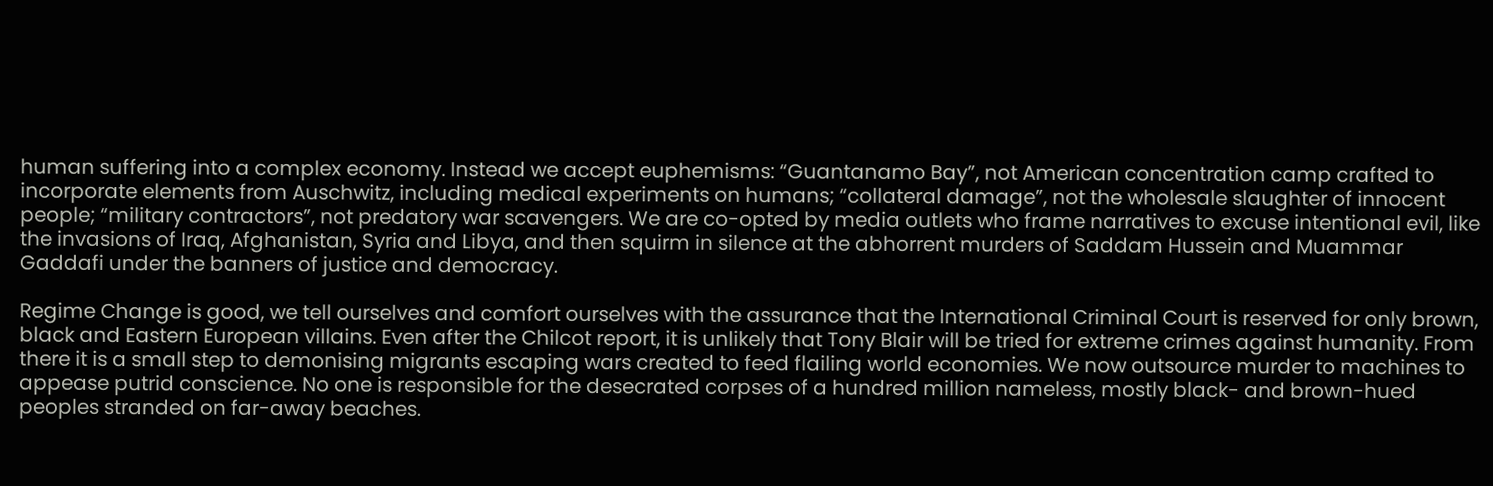human suffering into a complex economy. Instead we accept euphemisms: “Guantanamo Bay”, not American concentration camp crafted to incorporate elements from Auschwitz, including medical experiments on humans; “collateral damage”, not the wholesale slaughter of innocent people; “military contractors”, not predatory war scavengers. We are co-opted by media outlets who frame narratives to excuse intentional evil, like the invasions of Iraq, Afghanistan, Syria and Libya, and then squirm in silence at the abhorrent murders of Saddam Hussein and Muammar Gaddafi under the banners of justice and democracy.

Regime Change is good, we tell ourselves and comfort ourselves with the assurance that the International Criminal Court is reserved for only brown, black and Eastern European villains. Even after the Chilcot report, it is unlikely that Tony Blair will be tried for extreme crimes against humanity. From there it is a small step to demonising migrants escaping wars created to feed flailing world economies. We now outsource murder to machines to appease putrid conscience. No one is responsible for the desecrated corpses of a hundred million nameless, mostly black- and brown-hued peoples stranded on far-away beaches.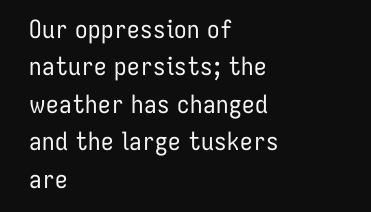Our oppression of nature persists; the weather has changed and the large tuskers are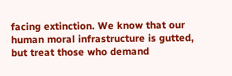facing extinction. We know that our human moral infrastructure is gutted, but treat those who demand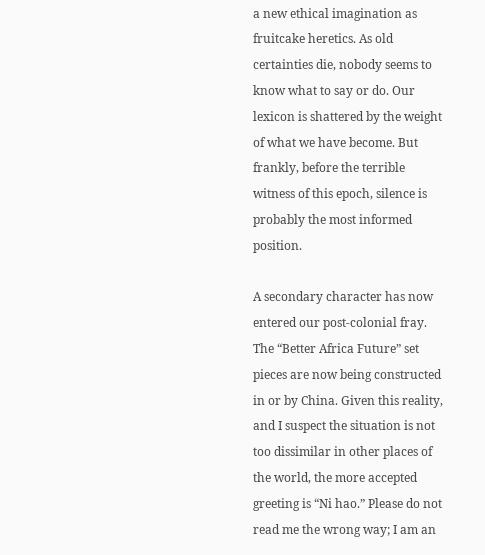a new ethical imagination as fruitcake heretics. As old certainties die, nobody seems to know what to say or do. Our lexicon is shattered by the weight of what we have become. But frankly, before the terrible witness of this epoch, silence is probably the most informed position.

A secondary character has now entered our post-colonial fray. The “Better Africa Future” set pieces are now being constructed in or by China. Given this reality, and I suspect the situation is not too dissimilar in other places of the world, the more accepted greeting is “Ni hao.” Please do not read me the wrong way; I am an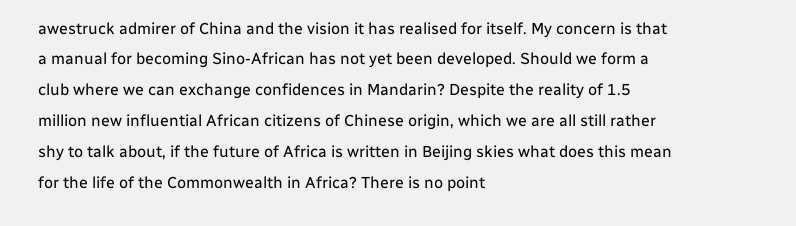awestruck admirer of China and the vision it has realised for itself. My concern is that a manual for becoming Sino-African has not yet been developed. Should we form a club where we can exchange confidences in Mandarin? Despite the reality of 1.5 million new influential African citizens of Chinese origin, which we are all still rather shy to talk about, if the future of Africa is written in Beijing skies what does this mean for the life of the Commonwealth in Africa? There is no point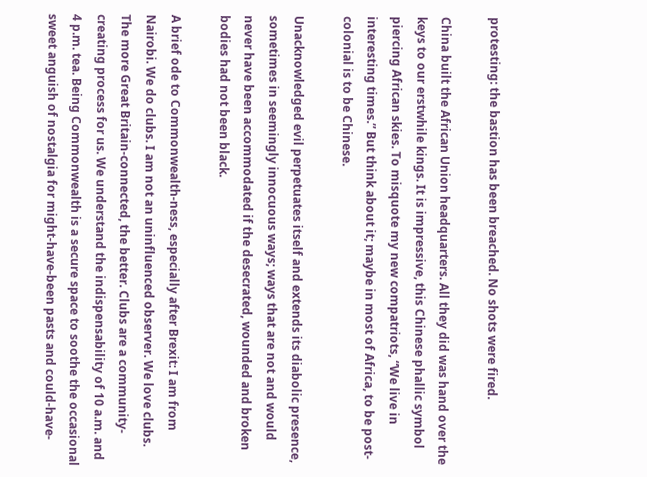protesting: the bastion has been breached. No shots were fired.

China built the African Union headquarters. All they did was hand over the keys to our erstwhile kings. It is impressive, this Chinese phallic symbol piercing African skies. To misquote my new compatriots, “We live in interesting times.” But think about it; maybe in most of Africa, to be post-colonial is to be Chinese.

Unacknowledged evil perpetuates itself and extends its diabolic presence, sometimes in seemingly innocuous ways; ways that are not and would never have been accommodated if the desecrated, wounded and broken bodies had not been black.

A brief ode to Commonwealth-ness, especially after Brexit: I am from Nairobi. We do clubs. I am not an uninfluenced observer. We love clubs. The more Great Britain-connected, the better. Clubs are a community-creating process for us. We understand the indispensability of 10 a.m. and 4 p.m. tea. Being Commonwealth is a secure space to soothe the occasional sweet anguish of nostalgia for might-have-been pasts and could-have-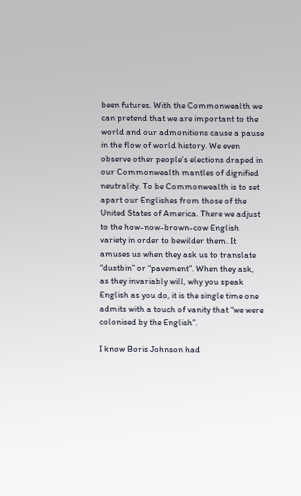been futures. With the Commonwealth we can pretend that we are important to the world and our admonitions cause a pause in the flow of world history. We even observe other people’s elections draped in our Commonwealth mantles of dignified neutrality. To be Commonwealth is to set apart our Englishes from those of the United States of America. There we adjust to the how-now-brown-cow English variety in order to bewilder them. It amuses us when they ask us to translate “dustbin” or “pavement”. When they ask, as they invariably will, why you speak English as you do, it is the single time one admits with a touch of vanity that “we were colonised by the English”.

I know Boris Johnson had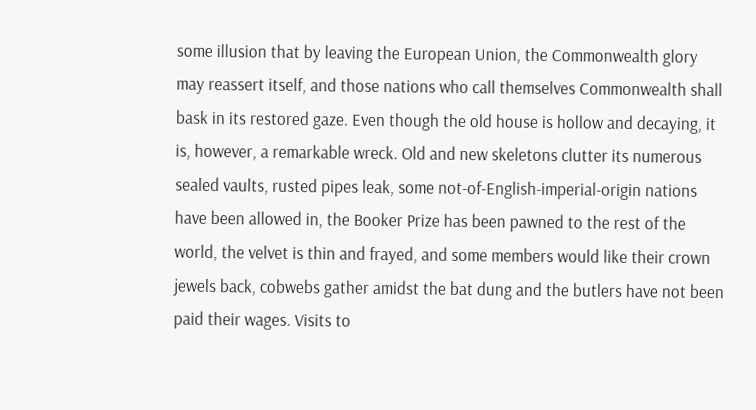some illusion that by leaving the European Union, the Commonwealth glory may reassert itself, and those nations who call themselves Commonwealth shall bask in its restored gaze. Even though the old house is hollow and decaying, it is, however, a remarkable wreck. Old and new skeletons clutter its numerous sealed vaults, rusted pipes leak, some not-of-English-imperial-origin nations have been allowed in, the Booker Prize has been pawned to the rest of the world, the velvet is thin and frayed, and some members would like their crown jewels back, cobwebs gather amidst the bat dung and the butlers have not been paid their wages. Visits to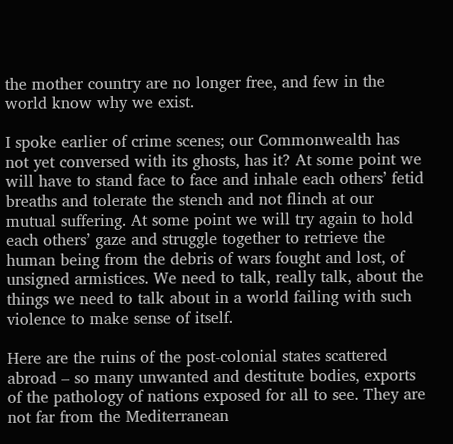the mother country are no longer free, and few in the world know why we exist.

I spoke earlier of crime scenes; our Commonwealth has not yet conversed with its ghosts, has it? At some point we will have to stand face to face and inhale each others’ fetid breaths and tolerate the stench and not flinch at our mutual suffering. At some point we will try again to hold each others’ gaze and struggle together to retrieve the human being from the debris of wars fought and lost, of unsigned armistices. We need to talk, really talk, about the things we need to talk about in a world failing with such violence to make sense of itself.

Here are the ruins of the post-colonial states scattered abroad – so many unwanted and destitute bodies, exports of the pathology of nations exposed for all to see. They are not far from the Mediterranean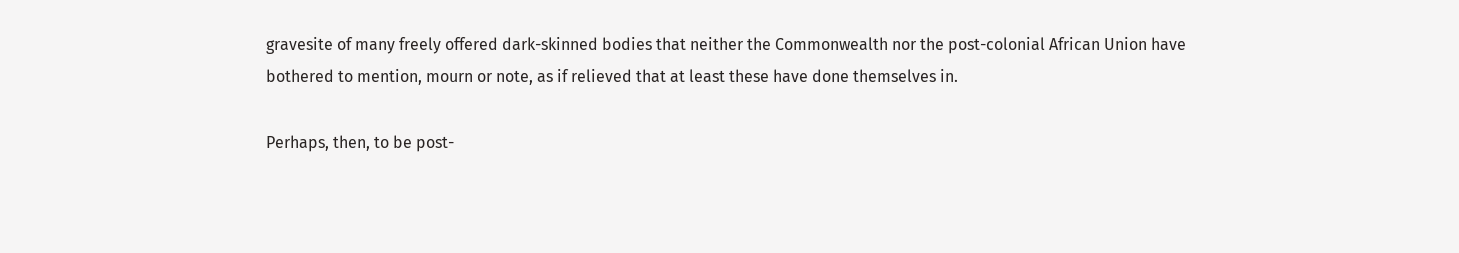gravesite of many freely offered dark-skinned bodies that neither the Commonwealth nor the post-colonial African Union have bothered to mention, mourn or note, as if relieved that at least these have done themselves in.

Perhaps, then, to be post-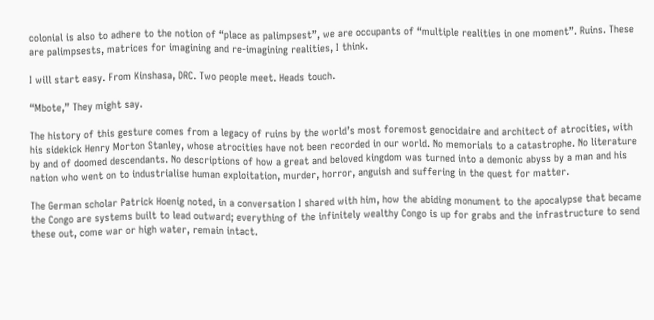colonial is also to adhere to the notion of “place as palimpsest”, we are occupants of “multiple realities in one moment”. Ruins. These are palimpsests, matrices for imagining and re-imagining realities, I think.

I will start easy. From Kinshasa, DRC. Two people meet. Heads touch.

“Mbote,” They might say.

The history of this gesture comes from a legacy of ruins by the world’s most foremost genocidaire and architect of atrocities, with his sidekick Henry Morton Stanley, whose atrocities have not been recorded in our world. No memorials to a catastrophe. No literature by and of doomed descendants. No descriptions of how a great and beloved kingdom was turned into a demonic abyss by a man and his nation who went on to industrialise human exploitation, murder, horror, anguish and suffering in the quest for matter.

The German scholar Patrick Hoenig noted, in a conversation I shared with him, how the abiding monument to the apocalypse that became the Congo are systems built to lead outward; everything of the infinitely wealthy Congo is up for grabs and the infrastructure to send these out, come war or high water, remain intact.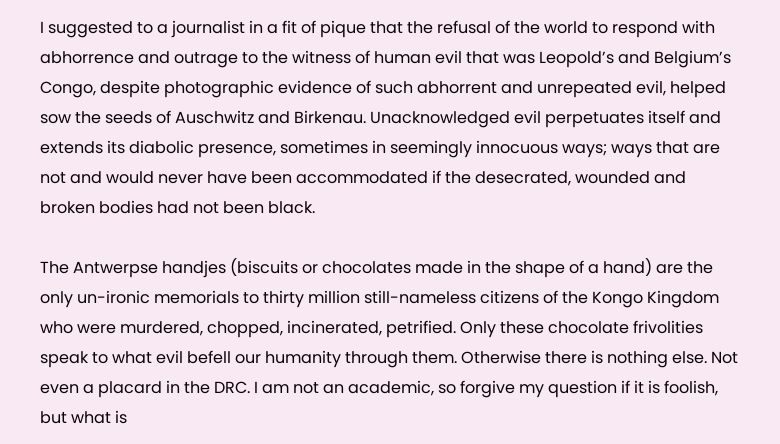I suggested to a journalist in a fit of pique that the refusal of the world to respond with abhorrence and outrage to the witness of human evil that was Leopold’s and Belgium’s Congo, despite photographic evidence of such abhorrent and unrepeated evil, helped sow the seeds of Auschwitz and Birkenau. Unacknowledged evil perpetuates itself and extends its diabolic presence, sometimes in seemingly innocuous ways; ways that are not and would never have been accommodated if the desecrated, wounded and broken bodies had not been black.

The Antwerpse handjes (biscuits or chocolates made in the shape of a hand) are the only un-ironic memorials to thirty million still-nameless citizens of the Kongo Kingdom who were murdered, chopped, incinerated, petrified. Only these chocolate frivolities speak to what evil befell our humanity through them. Otherwise there is nothing else. Not even a placard in the DRC. I am not an academic, so forgive my question if it is foolish, but what is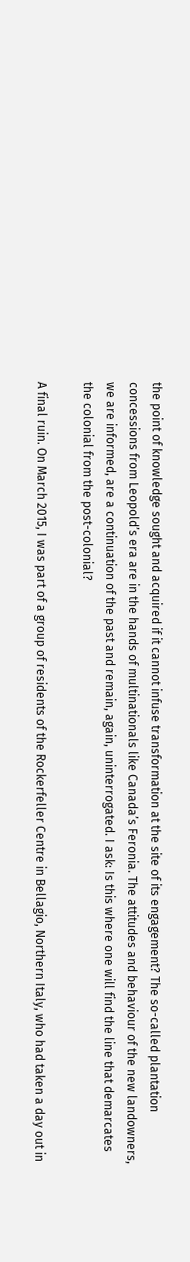the point of knowledge sought and acquired if it cannot infuse transformation at the site of its engagement? The so-called plantation concessions from Leopold’s era are in the hands of multinationals like Canada’s Feronia. The attitudes and behaviour of the new landowners, we are informed, are a continuation of the past and remain, again, uninterrogated. I ask: Is this where one will find the line that demarcates the colonial from the post-colonial?

A final ruin. On March 2015, I was part of a group of residents of the Rockerfeller Centre in Bellagio, Northern Italy, who had taken a day out in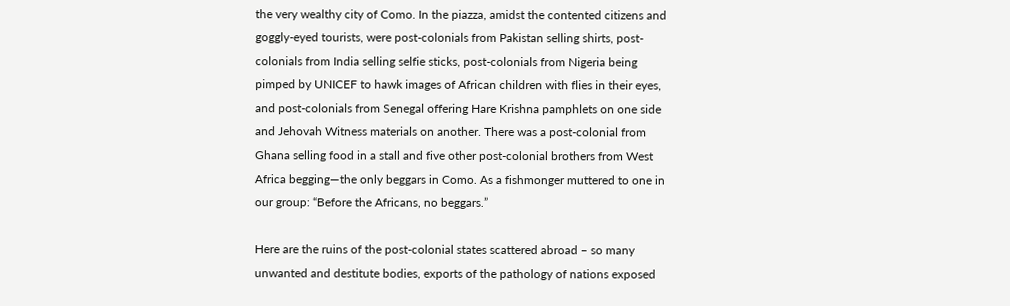the very wealthy city of Como. In the piazza, amidst the contented citizens and goggly-eyed tourists, were post-colonials from Pakistan selling shirts, post-colonials from India selling selfie sticks, post-colonials from Nigeria being pimped by UNICEF to hawk images of African children with flies in their eyes, and post-colonials from Senegal offering Hare Krishna pamphlets on one side and Jehovah Witness materials on another. There was a post-colonial from Ghana selling food in a stall and five other post-colonial brothers from West Africa begging—the only beggars in Como. As a fishmonger muttered to one in our group: “Before the Africans, no beggars.”

Here are the ruins of the post-colonial states scattered abroad – so many unwanted and destitute bodies, exports of the pathology of nations exposed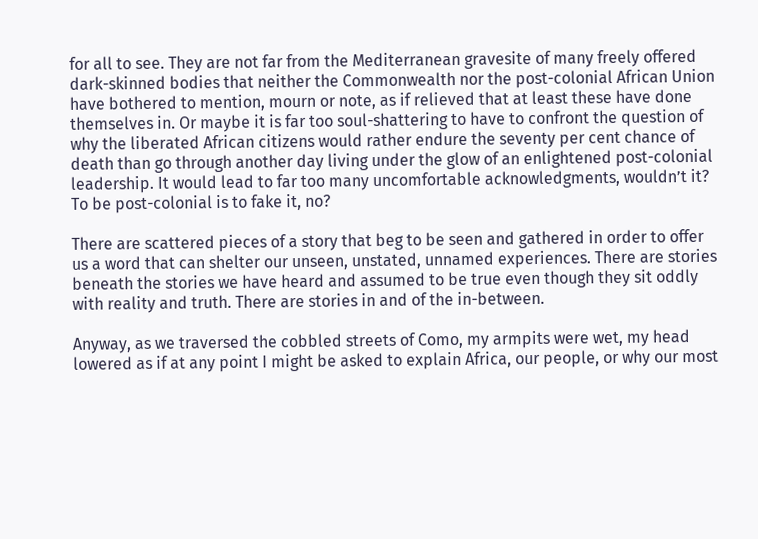for all to see. They are not far from the Mediterranean gravesite of many freely offered dark-skinned bodies that neither the Commonwealth nor the post-colonial African Union have bothered to mention, mourn or note, as if relieved that at least these have done themselves in. Or maybe it is far too soul-shattering to have to confront the question of why the liberated African citizens would rather endure the seventy per cent chance of death than go through another day living under the glow of an enlightened post-colonial leadership. It would lead to far too many uncomfortable acknowledgments, wouldn’t it? To be post-colonial is to fake it, no?

There are scattered pieces of a story that beg to be seen and gathered in order to offer us a word that can shelter our unseen, unstated, unnamed experiences. There are stories beneath the stories we have heard and assumed to be true even though they sit oddly with reality and truth. There are stories in and of the in-between.

Anyway, as we traversed the cobbled streets of Como, my armpits were wet, my head lowered as if at any point I might be asked to explain Africa, our people, or why our most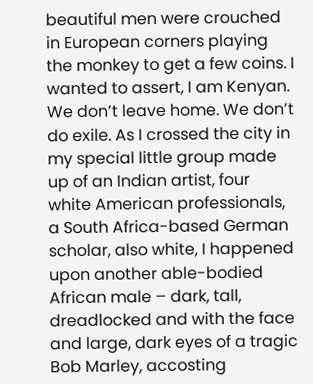beautiful men were crouched in European corners playing the monkey to get a few coins. I wanted to assert, I am Kenyan. We don’t leave home. We don’t do exile. As I crossed the city in my special little group made up of an Indian artist, four white American professionals, a South Africa-based German scholar, also white, I happened upon another able-bodied African male – dark, tall, dreadlocked and with the face and large, dark eyes of a tragic Bob Marley, accosting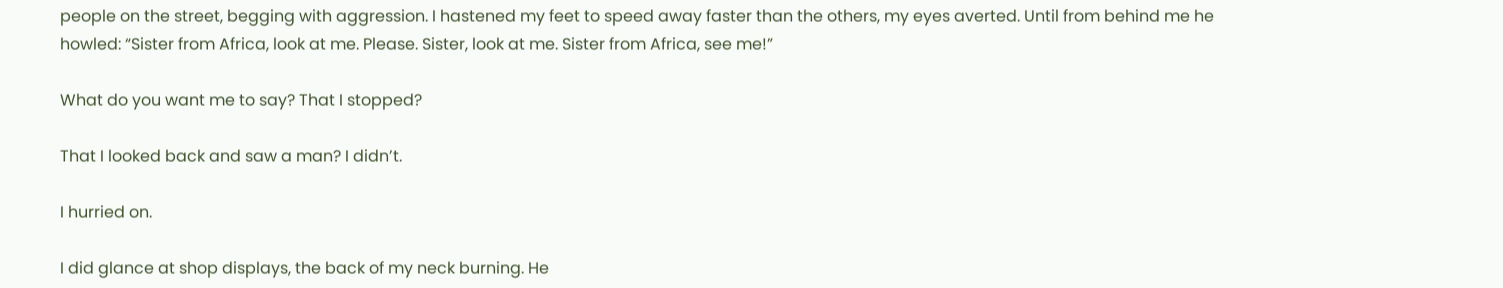people on the street, begging with aggression. I hastened my feet to speed away faster than the others, my eyes averted. Until from behind me he howled: “Sister from Africa, look at me. Please. Sister, look at me. Sister from Africa, see me!”

What do you want me to say? That I stopped?

That I looked back and saw a man? I didn’t.

I hurried on.

I did glance at shop displays, the back of my neck burning. He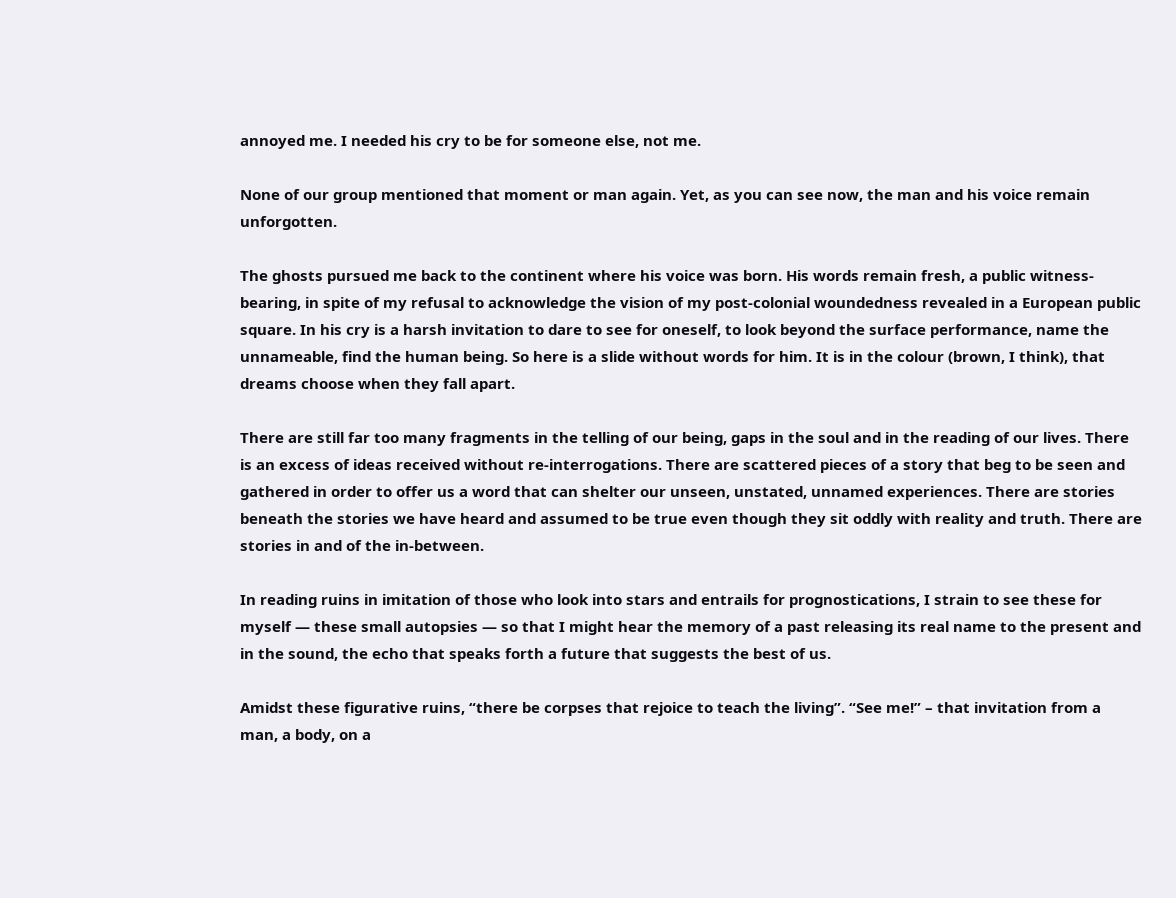annoyed me. I needed his cry to be for someone else, not me.

None of our group mentioned that moment or man again. Yet, as you can see now, the man and his voice remain unforgotten.

The ghosts pursued me back to the continent where his voice was born. His words remain fresh, a public witness-bearing, in spite of my refusal to acknowledge the vision of my post-colonial woundedness revealed in a European public square. In his cry is a harsh invitation to dare to see for oneself, to look beyond the surface performance, name the unnameable, find the human being. So here is a slide without words for him. It is in the colour (brown, I think), that dreams choose when they fall apart.

There are still far too many fragments in the telling of our being, gaps in the soul and in the reading of our lives. There is an excess of ideas received without re-interrogations. There are scattered pieces of a story that beg to be seen and gathered in order to offer us a word that can shelter our unseen, unstated, unnamed experiences. There are stories beneath the stories we have heard and assumed to be true even though they sit oddly with reality and truth. There are stories in and of the in-between.

In reading ruins in imitation of those who look into stars and entrails for prognostications, I strain to see these for myself — these small autopsies — so that I might hear the memory of a past releasing its real name to the present and in the sound, the echo that speaks forth a future that suggests the best of us.

Amidst these figurative ruins, “there be corpses that rejoice to teach the living”. “See me!” – that invitation from a man, a body, on a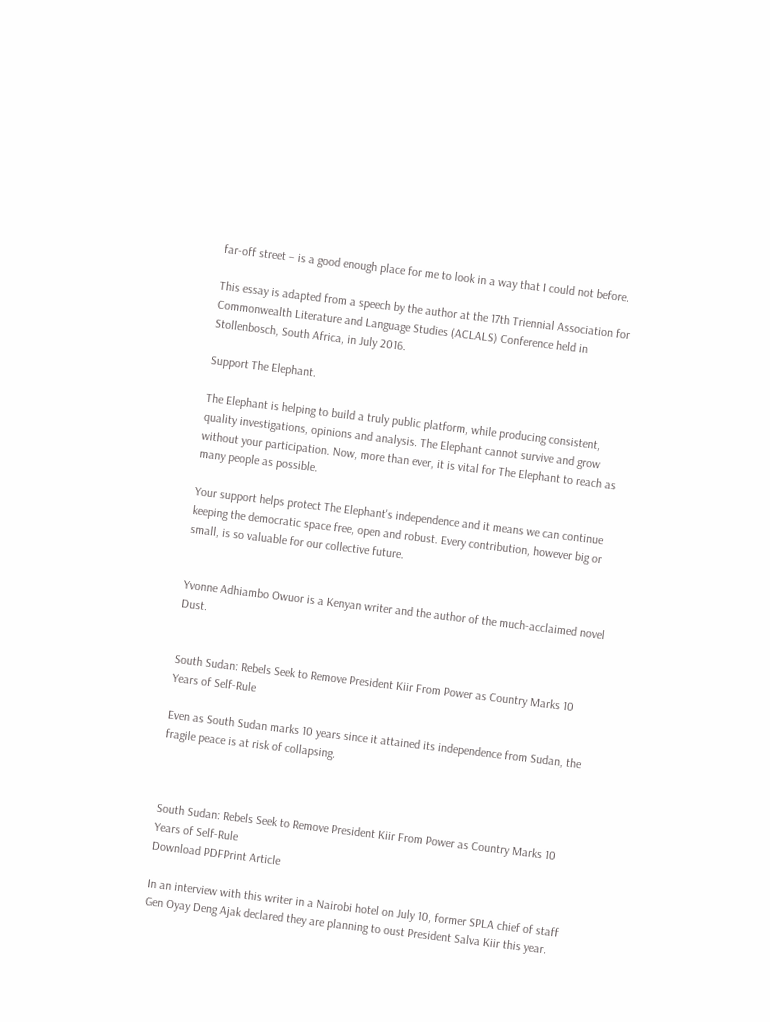far-off street – is a good enough place for me to look in a way that I could not before.

This essay is adapted from a speech by the author at the 17th Triennial Association for Commonwealth Literature and Language Studies (ACLALS) Conference held in Stollenbosch, South Africa, in July 2016.

Support The Elephant.

The Elephant is helping to build a truly public platform, while producing consistent, quality investigations, opinions and analysis. The Elephant cannot survive and grow without your participation. Now, more than ever, it is vital for The Elephant to reach as many people as possible.

Your support helps protect The Elephant's independence and it means we can continue keeping the democratic space free, open and robust. Every contribution, however big or small, is so valuable for our collective future.


Yvonne Adhiambo Owuor is a Kenyan writer and the author of the much-acclaimed novel Dust.


South Sudan: Rebels Seek to Remove President Kiir From Power as Country Marks 10 Years of Self-Rule

Even as South Sudan marks 10 years since it attained its independence from Sudan, the fragile peace is at risk of collapsing.



South Sudan: Rebels Seek to Remove President Kiir From Power as Country Marks 10 Years of Self-Rule
Download PDFPrint Article

In an interview with this writer in a Nairobi hotel on July 10, former SPLA chief of staff Gen Oyay Deng Ajak declared they are planning to oust President Salva Kiir this year.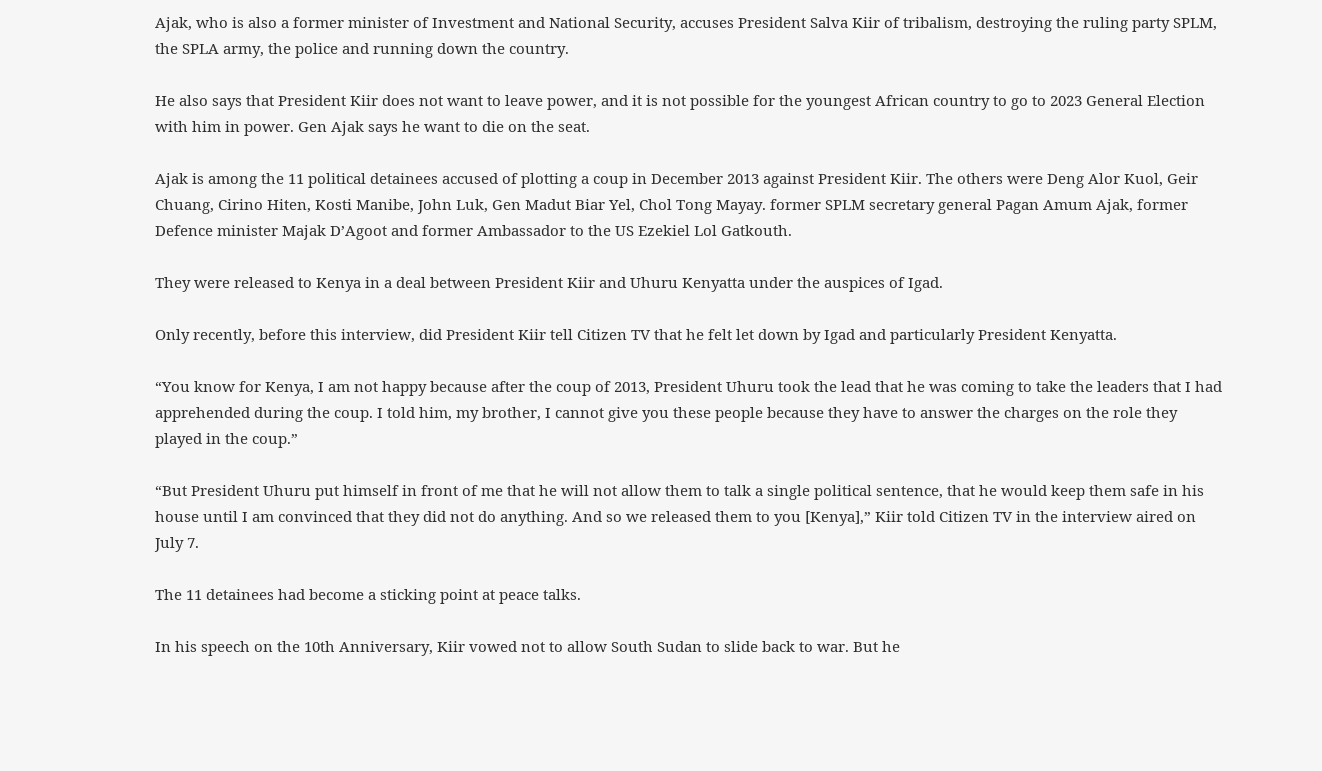Ajak, who is also a former minister of Investment and National Security, accuses President Salva Kiir of tribalism, destroying the ruling party SPLM, the SPLA army, the police and running down the country.

He also says that President Kiir does not want to leave power, and it is not possible for the youngest African country to go to 2023 General Election with him in power. Gen Ajak says he want to die on the seat.

Ajak is among the 11 political detainees accused of plotting a coup in December 2013 against President Kiir. The others were Deng Alor Kuol, Geir Chuang, Cirino Hiten, Kosti Manibe, John Luk, Gen Madut Biar Yel, Chol Tong Mayay. former SPLM secretary general Pagan Amum Ajak, former Defence minister Majak D’Agoot and former Ambassador to the US Ezekiel Lol Gatkouth.

They were released to Kenya in a deal between President Kiir and Uhuru Kenyatta under the auspices of Igad.

Only recently, before this interview, did President Kiir tell Citizen TV that he felt let down by Igad and particularly President Kenyatta.

“You know for Kenya, I am not happy because after the coup of 2013, President Uhuru took the lead that he was coming to take the leaders that I had apprehended during the coup. I told him, my brother, I cannot give you these people because they have to answer the charges on the role they played in the coup.”

“But President Uhuru put himself in front of me that he will not allow them to talk a single political sentence, that he would keep them safe in his house until I am convinced that they did not do anything. And so we released them to you [Kenya],” Kiir told Citizen TV in the interview aired on July 7.

The 11 detainees had become a sticking point at peace talks.

In his speech on the 10th Anniversary, Kiir vowed not to allow South Sudan to slide back to war. But he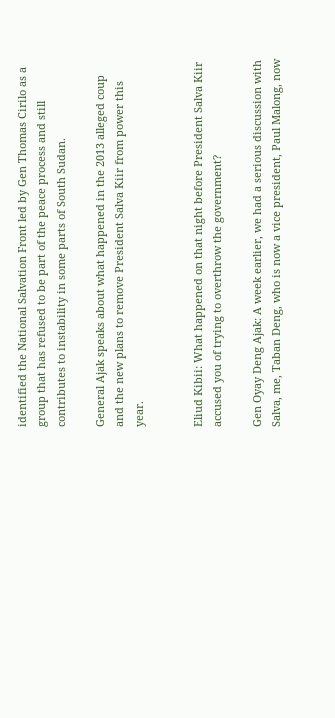identified the National Salvation Front led by Gen Thomas Cirilo as a group that has refused to be part of the peace process and still contributes to instability in some parts of South Sudan.

General Ajak speaks about what happened in the 2013 alleged coup and the new plans to remove President Salva Kiir from power this year.


Eliud Kibii: What happened on that night before President Salva Kiir accused you of trying to overthrow the government?

Gen Oyay Deng Ajak: A week earlier, we had a serious discussion with Salva, me, Taban Deng, who is now a vice president, Paul Malong, now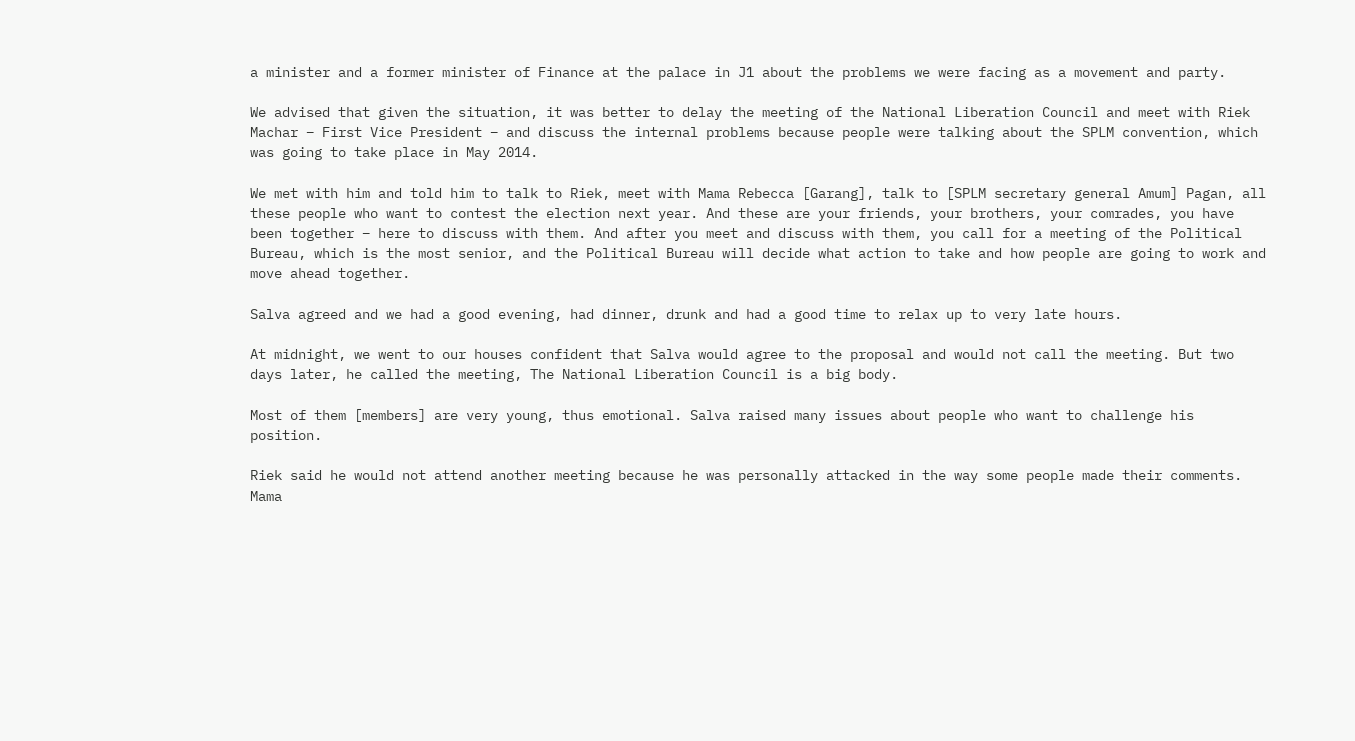a minister and a former minister of Finance at the palace in J1 about the problems we were facing as a movement and party.

We advised that given the situation, it was better to delay the meeting of the National Liberation Council and meet with Riek Machar – First Vice President – and discuss the internal problems because people were talking about the SPLM convention, which was going to take place in May 2014.

We met with him and told him to talk to Riek, meet with Mama Rebecca [Garang], talk to [SPLM secretary general Amum] Pagan, all these people who want to contest the election next year. And these are your friends, your brothers, your comrades, you have been together – here to discuss with them. And after you meet and discuss with them, you call for a meeting of the Political Bureau, which is the most senior, and the Political Bureau will decide what action to take and how people are going to work and move ahead together.

Salva agreed and we had a good evening, had dinner, drunk and had a good time to relax up to very late hours.

At midnight, we went to our houses confident that Salva would agree to the proposal and would not call the meeting. But two days later, he called the meeting, The National Liberation Council is a big body.

Most of them [members] are very young, thus emotional. Salva raised many issues about people who want to challenge his position.

Riek said he would not attend another meeting because he was personally attacked in the way some people made their comments. Mama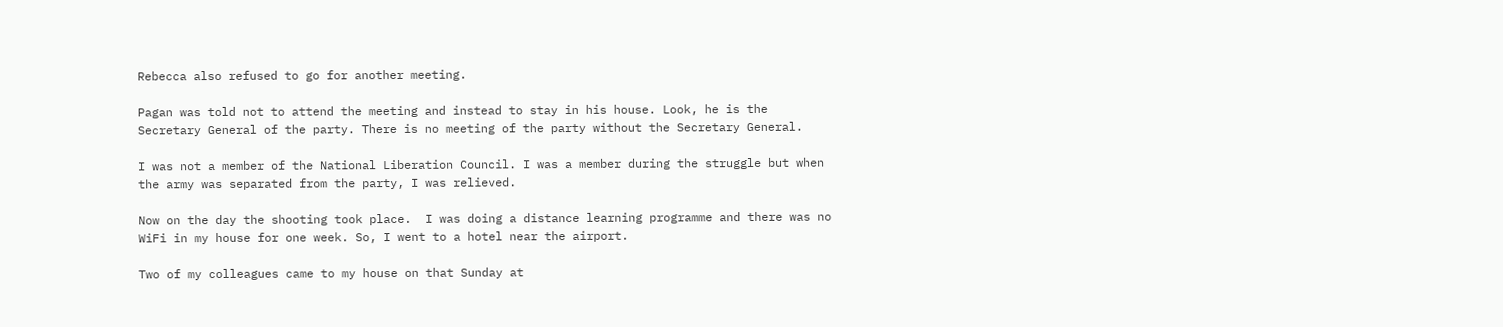Rebecca also refused to go for another meeting.

Pagan was told not to attend the meeting and instead to stay in his house. Look, he is the Secretary General of the party. There is no meeting of the party without the Secretary General.

I was not a member of the National Liberation Council. I was a member during the struggle but when the army was separated from the party, I was relieved.

Now on the day the shooting took place.  I was doing a distance learning programme and there was no WiFi in my house for one week. So, I went to a hotel near the airport.

Two of my colleagues came to my house on that Sunday at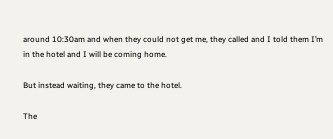around 10:30am and when they could not get me, they called and I told them I’m in the hotel and I will be coming home.

But instead waiting, they came to the hotel.

The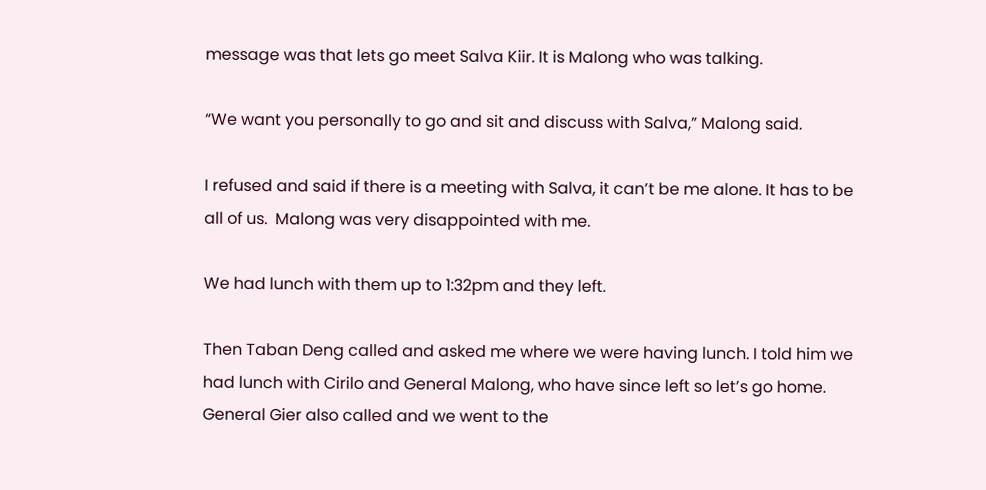message was that lets go meet Salva Kiir. It is Malong who was talking.

“We want you personally to go and sit and discuss with Salva,” Malong said.

I refused and said if there is a meeting with Salva, it can’t be me alone. It has to be all of us.  Malong was very disappointed with me.

We had lunch with them up to 1:32pm and they left.

Then Taban Deng called and asked me where we were having lunch. I told him we had lunch with Cirilo and General Malong, who have since left so let’s go home. General Gier also called and we went to the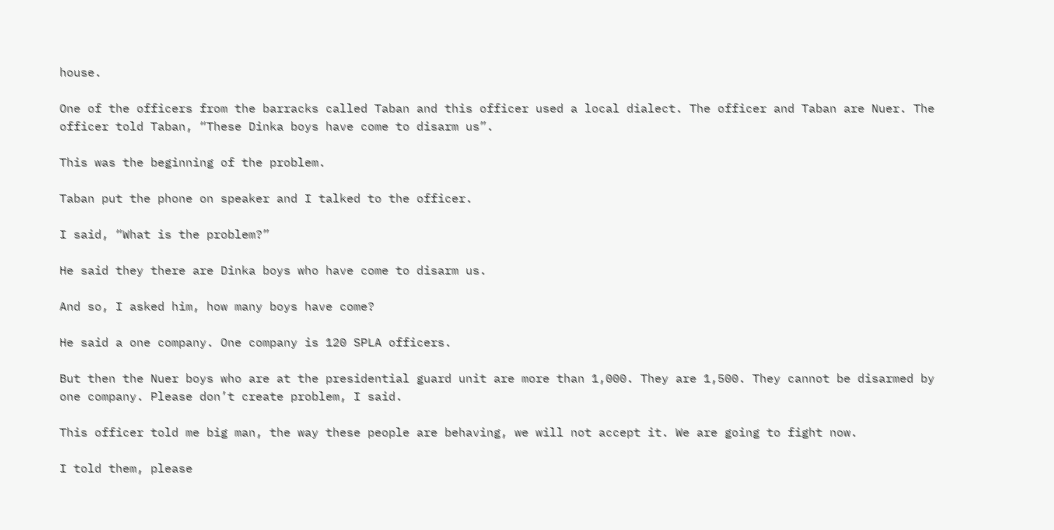house.

One of the officers from the barracks called Taban and this officer used a local dialect. The officer and Taban are Nuer. The officer told Taban, “These Dinka boys have come to disarm us”.

This was the beginning of the problem.

Taban put the phone on speaker and I talked to the officer.

I said, “What is the problem?”

He said they there are Dinka boys who have come to disarm us.

And so, I asked him, how many boys have come?

He said a one company. One company is 120 SPLA officers.

But then the Nuer boys who are at the presidential guard unit are more than 1,000. They are 1,500. They cannot be disarmed by one company. Please don’t create problem, I said.

This officer told me big man, the way these people are behaving, we will not accept it. We are going to fight now.

I told them, please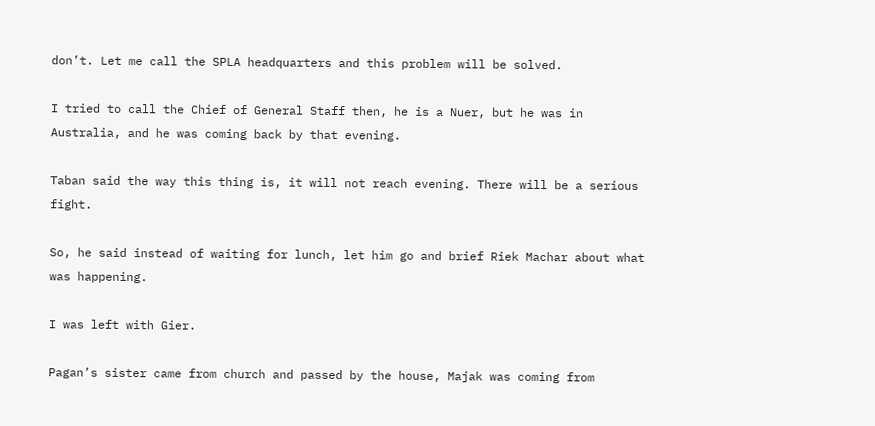don’t. Let me call the SPLA headquarters and this problem will be solved.

I tried to call the Chief of General Staff then, he is a Nuer, but he was in Australia, and he was coming back by that evening.

Taban said the way this thing is, it will not reach evening. There will be a serious fight.

So, he said instead of waiting for lunch, let him go and brief Riek Machar about what was happening.

I was left with Gier.

Pagan’s sister came from church and passed by the house, Majak was coming from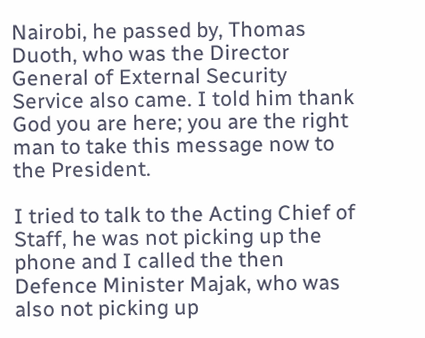Nairobi, he passed by, Thomas Duoth, who was the Director General of External Security Service also came. I told him thank God you are here; you are the right man to take this message now to the President.

I tried to talk to the Acting Chief of Staff, he was not picking up the phone and I called the then Defence Minister Majak, who was also not picking up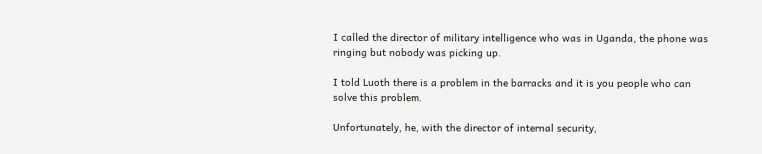I called the director of military intelligence who was in Uganda, the phone was ringing but nobody was picking up.

I told Luoth there is a problem in the barracks and it is you people who can solve this problem.

Unfortunately, he, with the director of internal security,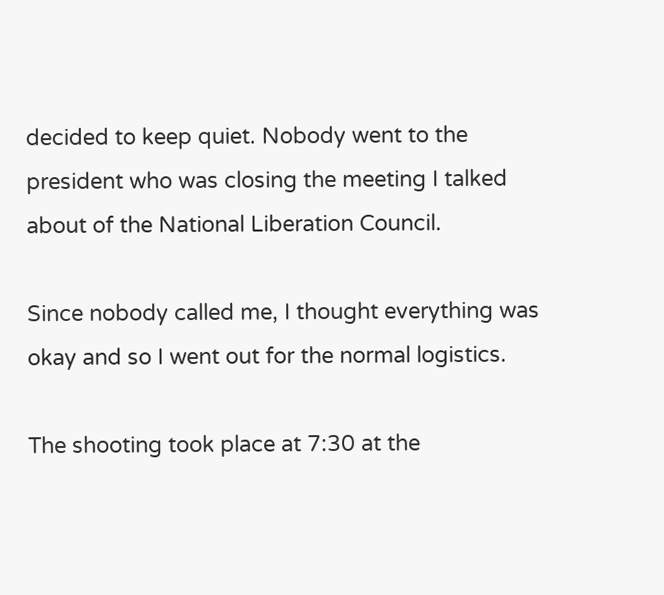decided to keep quiet. Nobody went to the president who was closing the meeting I talked about of the National Liberation Council.

Since nobody called me, I thought everything was okay and so I went out for the normal logistics.

The shooting took place at 7:30 at the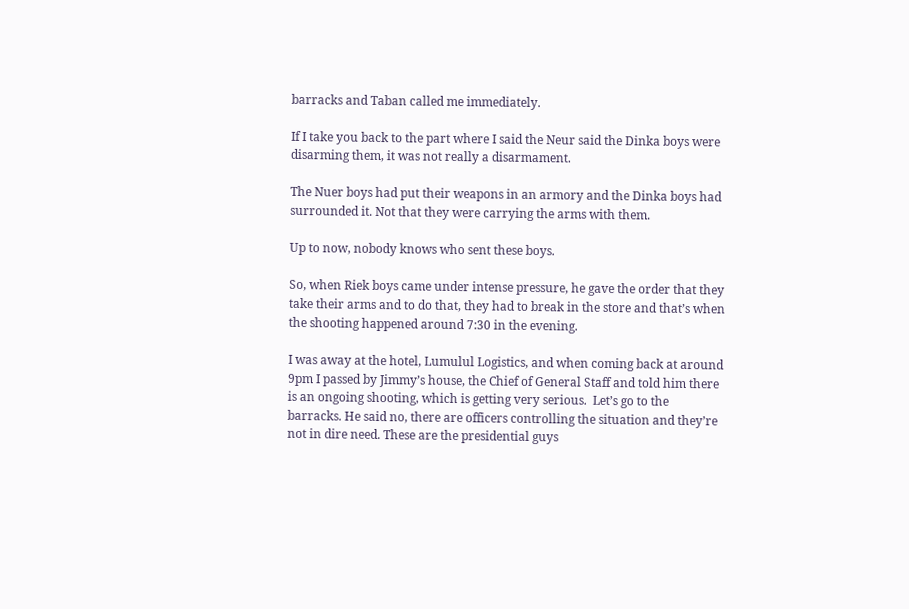barracks and Taban called me immediately.

If I take you back to the part where I said the Neur said the Dinka boys were disarming them, it was not really a disarmament.

The Nuer boys had put their weapons in an armory and the Dinka boys had surrounded it. Not that they were carrying the arms with them.

Up to now, nobody knows who sent these boys.

So, when Riek boys came under intense pressure, he gave the order that they take their arms and to do that, they had to break in the store and that’s when the shooting happened around 7:30 in the evening.

I was away at the hotel, Lumulul Logistics, and when coming back at around 9pm I passed by Jimmy’s house, the Chief of General Staff and told him there is an ongoing shooting, which is getting very serious.  Let’s go to the barracks. He said no, there are officers controlling the situation and they’re not in dire need. These are the presidential guys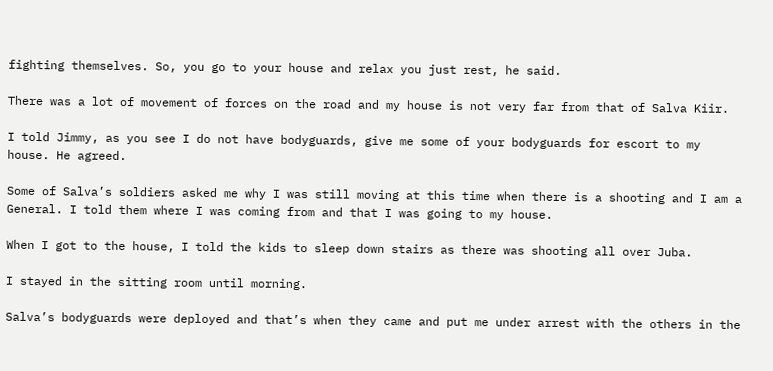fighting themselves. So, you go to your house and relax you just rest, he said.

There was a lot of movement of forces on the road and my house is not very far from that of Salva Kiir.

I told Jimmy, as you see I do not have bodyguards, give me some of your bodyguards for escort to my house. He agreed.

Some of Salva’s soldiers asked me why I was still moving at this time when there is a shooting and I am a General. I told them where I was coming from and that I was going to my house.

When I got to the house, I told the kids to sleep down stairs as there was shooting all over Juba.

I stayed in the sitting room until morning.

Salva’s bodyguards were deployed and that’s when they came and put me under arrest with the others in the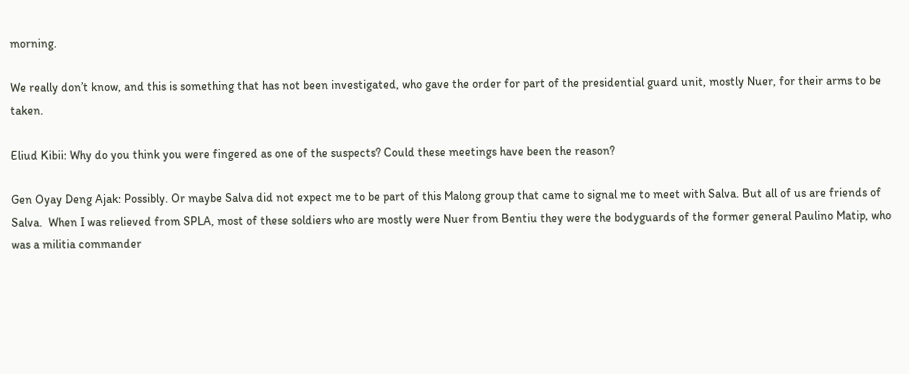morning.

We really don’t know, and this is something that has not been investigated, who gave the order for part of the presidential guard unit, mostly Nuer, for their arms to be taken.

Eliud Kibii: Why do you think you were fingered as one of the suspects? Could these meetings have been the reason?

Gen Oyay Deng Ajak: Possibly. Or maybe Salva did not expect me to be part of this Malong group that came to signal me to meet with Salva. But all of us are friends of Salva.  When I was relieved from SPLA, most of these soldiers who are mostly were Nuer from Bentiu they were the bodyguards of the former general Paulino Matip, who was a militia commander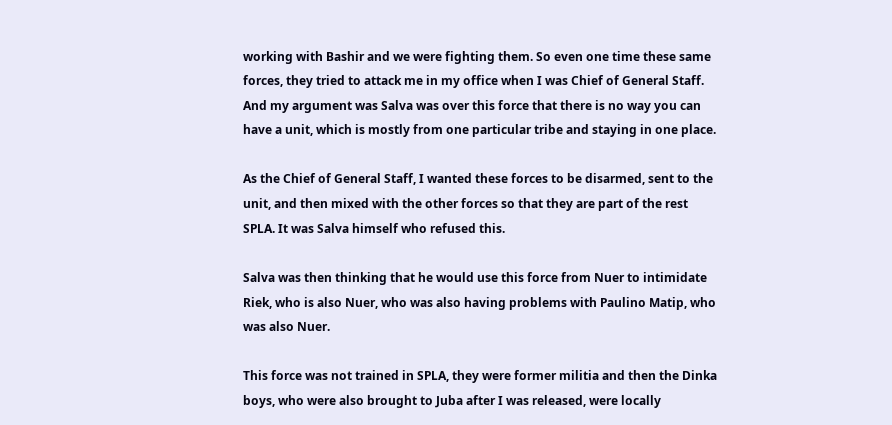working with Bashir and we were fighting them. So even one time these same forces, they tried to attack me in my office when I was Chief of General Staff. And my argument was Salva was over this force that there is no way you can have a unit, which is mostly from one particular tribe and staying in one place.

As the Chief of General Staff, I wanted these forces to be disarmed, sent to the unit, and then mixed with the other forces so that they are part of the rest SPLA. It was Salva himself who refused this.

Salva was then thinking that he would use this force from Nuer to intimidate Riek, who is also Nuer, who was also having problems with Paulino Matip, who was also Nuer.

This force was not trained in SPLA, they were former militia and then the Dinka boys, who were also brought to Juba after I was released, were locally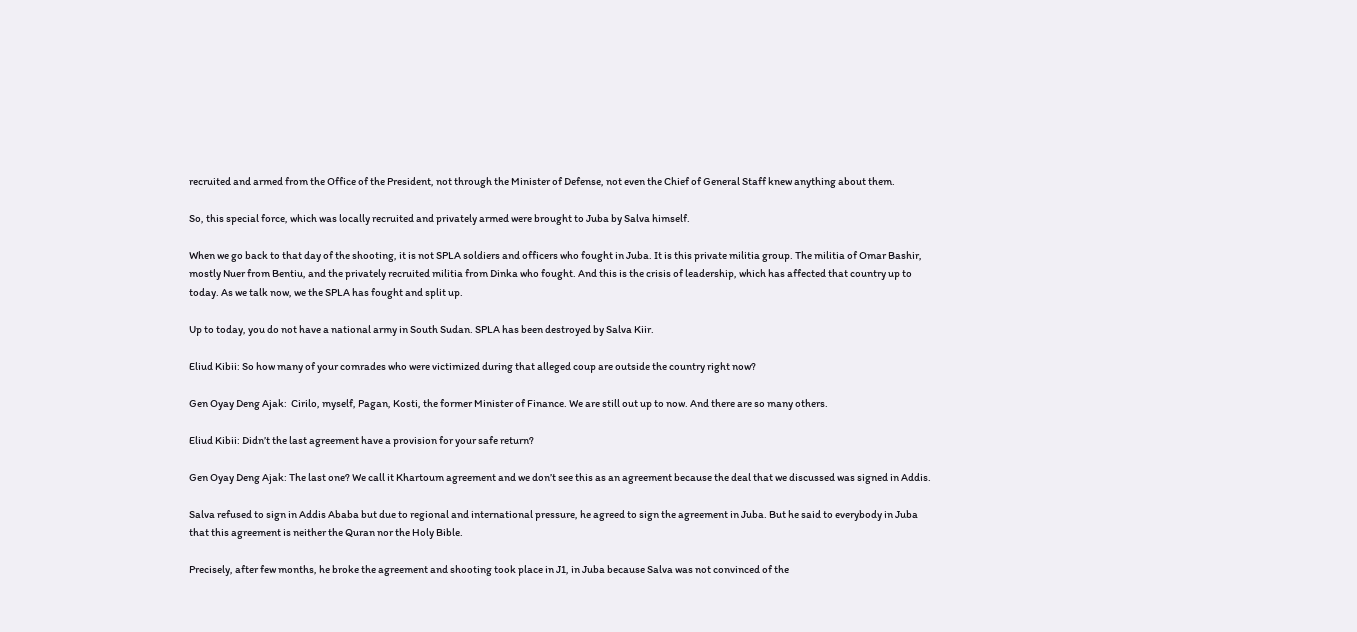recruited and armed from the Office of the President, not through the Minister of Defense, not even the Chief of General Staff knew anything about them.

So, this special force, which was locally recruited and privately armed were brought to Juba by Salva himself.

When we go back to that day of the shooting, it is not SPLA soldiers and officers who fought in Juba. It is this private militia group. The militia of Omar Bashir, mostly Nuer from Bentiu, and the privately recruited militia from Dinka who fought. And this is the crisis of leadership, which has affected that country up to today. As we talk now, we the SPLA has fought and split up.

Up to today, you do not have a national army in South Sudan. SPLA has been destroyed by Salva Kiir.

Eliud Kibii: So how many of your comrades who were victimized during that alleged coup are outside the country right now?

Gen Oyay Deng Ajak:  Cirilo, myself, Pagan, Kosti, the former Minister of Finance. We are still out up to now. And there are so many others.

Eliud Kibii: Didn’t the last agreement have a provision for your safe return?

Gen Oyay Deng Ajak: The last one? We call it Khartoum agreement and we don’t see this as an agreement because the deal that we discussed was signed in Addis.

Salva refused to sign in Addis Ababa but due to regional and international pressure, he agreed to sign the agreement in Juba. But he said to everybody in Juba that this agreement is neither the Quran nor the Holy Bible.

Precisely, after few months, he broke the agreement and shooting took place in J1, in Juba because Salva was not convinced of the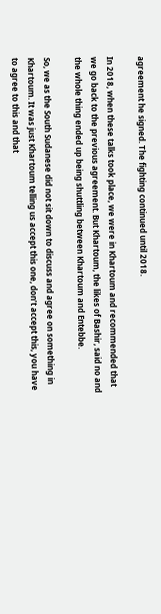agreement he signed. The fighting continued until 2018.

In 2018, when these talks took place, we were in Khartoum and recommended that we go back to the previous agreement. But Khartoum, the likes of Bashir, said no and the whole thing ended up being shuttling between Khartoum and Entebbe.

So, we as the South Sudanese did not sit down to discuss and agree on something in Khartoum. It was just Khartoum telling us accept this one, don’t accept this, you have to agree to this and that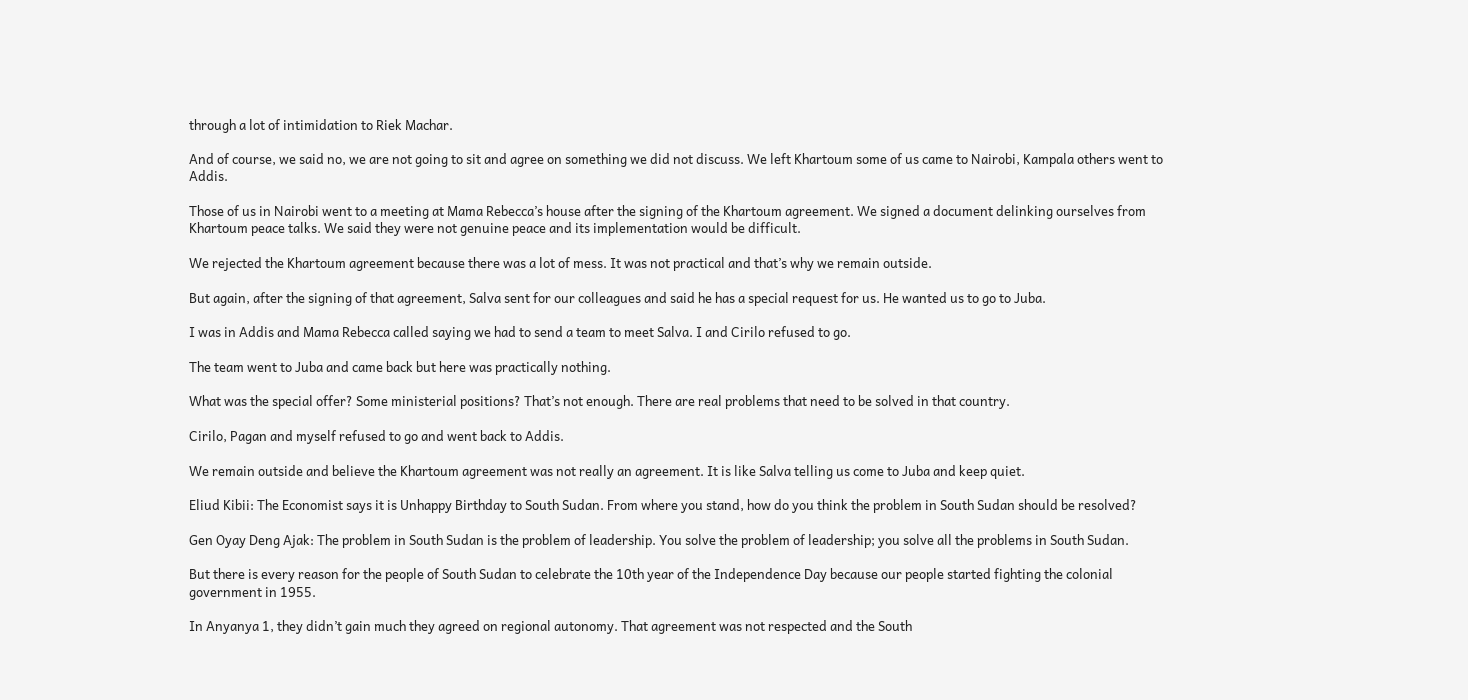through a lot of intimidation to Riek Machar.

And of course, we said no, we are not going to sit and agree on something we did not discuss. We left Khartoum some of us came to Nairobi, Kampala others went to Addis.

Those of us in Nairobi went to a meeting at Mama Rebecca’s house after the signing of the Khartoum agreement. We signed a document delinking ourselves from Khartoum peace talks. We said they were not genuine peace and its implementation would be difficult.

We rejected the Khartoum agreement because there was a lot of mess. It was not practical and that’s why we remain outside.

But again, after the signing of that agreement, Salva sent for our colleagues and said he has a special request for us. He wanted us to go to Juba.

I was in Addis and Mama Rebecca called saying we had to send a team to meet Salva. I and Cirilo refused to go.

The team went to Juba and came back but here was practically nothing.

What was the special offer? Some ministerial positions? That’s not enough. There are real problems that need to be solved in that country.

Cirilo, Pagan and myself refused to go and went back to Addis.

We remain outside and believe the Khartoum agreement was not really an agreement. It is like Salva telling us come to Juba and keep quiet.

Eliud Kibii: The Economist says it is Unhappy Birthday to South Sudan. From where you stand, how do you think the problem in South Sudan should be resolved?

Gen Oyay Deng Ajak: The problem in South Sudan is the problem of leadership. You solve the problem of leadership; you solve all the problems in South Sudan.

But there is every reason for the people of South Sudan to celebrate the 10th year of the Independence Day because our people started fighting the colonial government in 1955.

In Anyanya 1, they didn’t gain much they agreed on regional autonomy. That agreement was not respected and the South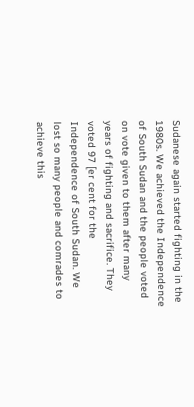Sudanese again started fighting in the 1980s. We achieved the Independence of South Sudan and the people voted on vote given to them after many years of fighting and sacrifice. They voted 97 [er cent for the Independence of South Sudan. We lost so many people and comrades to achieve this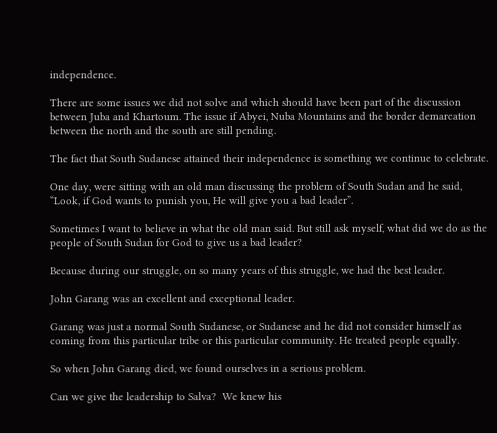independence.

There are some issues we did not solve and which should have been part of the discussion between Juba and Khartoum. The issue if Abyei, Nuba Mountains and the border demarcation between the north and the south are still pending.

The fact that South Sudanese attained their independence is something we continue to celebrate.

One day, were sitting with an old man discussing the problem of South Sudan and he said, “Look, if God wants to punish you, He will give you a bad leader”.

Sometimes I want to believe in what the old man said. But still ask myself, what did we do as the people of South Sudan for God to give us a bad leader?

Because during our struggle, on so many years of this struggle, we had the best leader.

John Garang was an excellent and exceptional leader.

Garang was just a normal South Sudanese, or Sudanese and he did not consider himself as coming from this particular tribe or this particular community. He treated people equally.

So when John Garang died, we found ourselves in a serious problem.

Can we give the leadership to Salva?  We knew his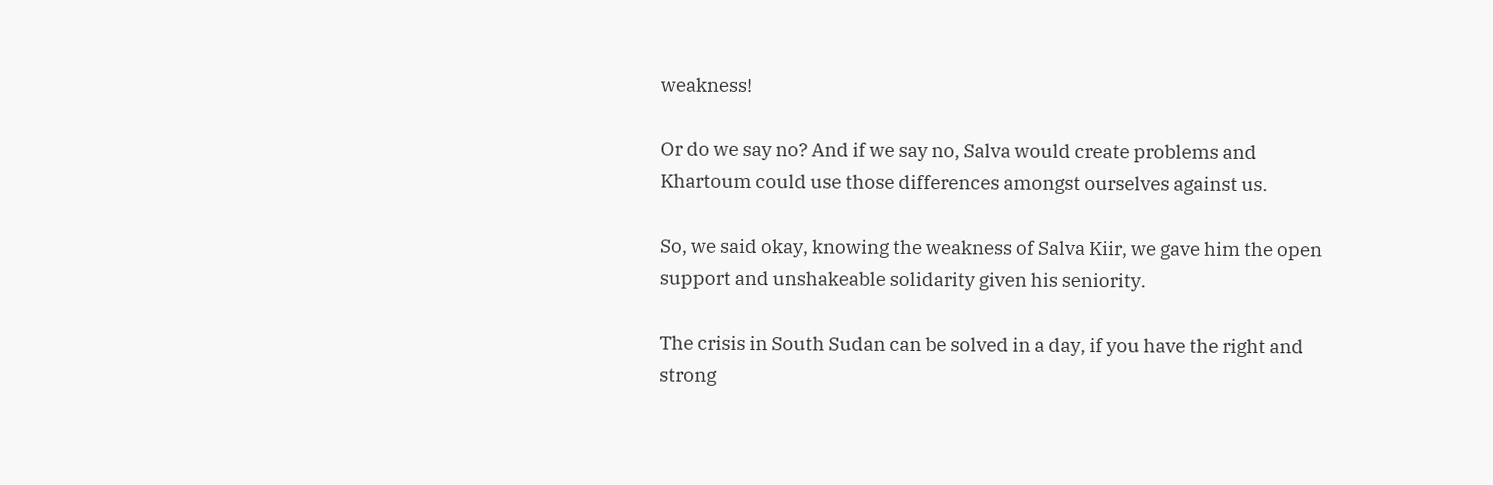weakness!

Or do we say no? And if we say no, Salva would create problems and Khartoum could use those differences amongst ourselves against us.

So, we said okay, knowing the weakness of Salva Kiir, we gave him the open support and unshakeable solidarity given his seniority.

The crisis in South Sudan can be solved in a day, if you have the right and strong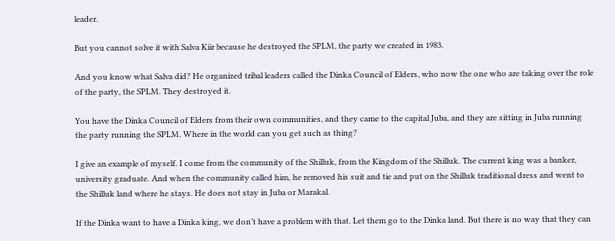leader.

But you cannot solve it with Salva Kiir because he destroyed the SPLM, the party we created in 1983.

And you know what Salva did? He organized tribal leaders called the Dinka Council of Elders, who now the one who are taking over the role of the party, the SPLM. They destroyed it.

You have the Dinka Council of Elders from their own communities, and they came to the capital Juba, and they are sitting in Juba running the party running the SPLM. Where in the world can you get such as thing?

I give an example of myself. I come from the community of the Shilluk, from the Kingdom of the Shilluk. The current king was a banker, university graduate. And when the community called him, he removed his suit and tie and put on the Shilluk traditional dress and went to the Shilluk land where he stays. He does not stay in Juba or Marakal.

If the Dinka want to have a Dinka king, we don’t have a problem with that. Let them go to the Dinka land. But there is no way that they can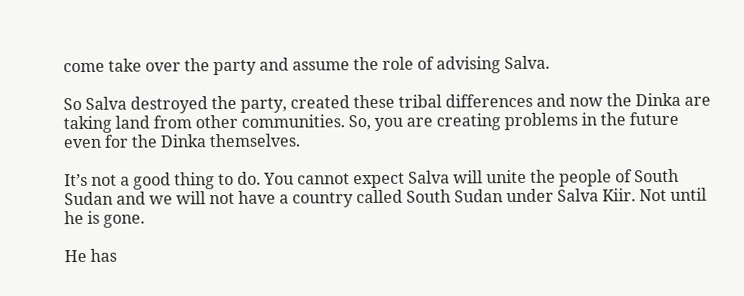come take over the party and assume the role of advising Salva.

So Salva destroyed the party, created these tribal differences and now the Dinka are taking land from other communities. So, you are creating problems in the future even for the Dinka themselves.

It’s not a good thing to do. You cannot expect Salva will unite the people of South Sudan and we will not have a country called South Sudan under Salva Kiir. Not until he is gone.

He has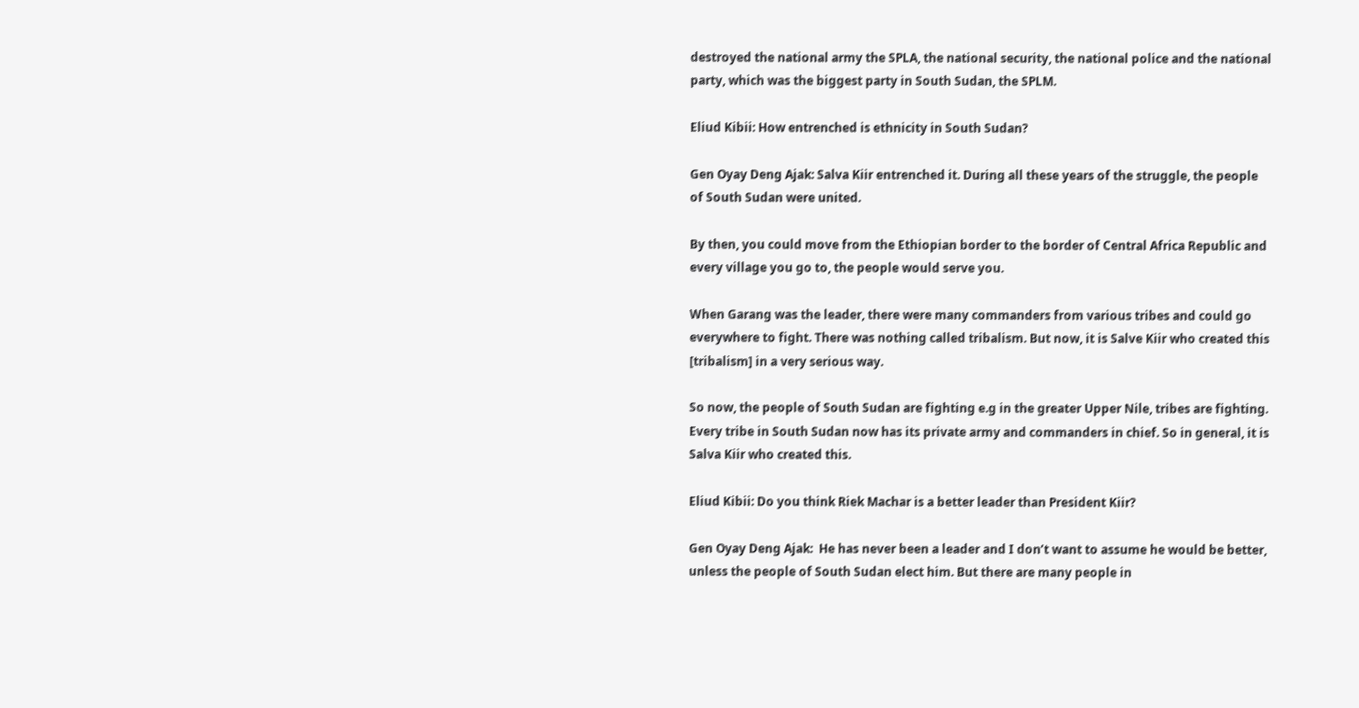destroyed the national army the SPLA, the national security, the national police and the national party, which was the biggest party in South Sudan, the SPLM.

Eliud Kibii: How entrenched is ethnicity in South Sudan?

Gen Oyay Deng Ajak: Salva Kiir entrenched it. During all these years of the struggle, the people of South Sudan were united.

By then, you could move from the Ethiopian border to the border of Central Africa Republic and every village you go to, the people would serve you.

When Garang was the leader, there were many commanders from various tribes and could go everywhere to fight. There was nothing called tribalism. But now, it is Salve Kiir who created this [tribalism] in a very serious way.

So now, the people of South Sudan are fighting e.g in the greater Upper Nile, tribes are fighting. Every tribe in South Sudan now has its private army and commanders in chief. So in general, it is Salva Kiir who created this.

Eliud Kibii: Do you think Riek Machar is a better leader than President Kiir?

Gen Oyay Deng Ajak:  He has never been a leader and I don’t want to assume he would be better, unless the people of South Sudan elect him. But there are many people in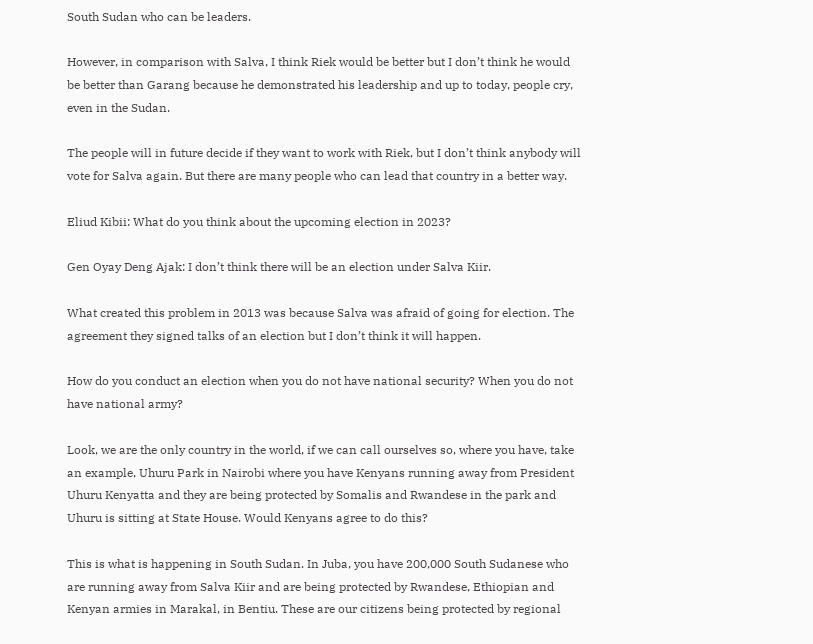South Sudan who can be leaders.

However, in comparison with Salva, I think Riek would be better but I don’t think he would be better than Garang because he demonstrated his leadership and up to today, people cry, even in the Sudan.

The people will in future decide if they want to work with Riek, but I don’t think anybody will vote for Salva again. But there are many people who can lead that country in a better way.

Eliud Kibii: What do you think about the upcoming election in 2023?

Gen Oyay Deng Ajak: I don’t think there will be an election under Salva Kiir.

What created this problem in 2013 was because Salva was afraid of going for election. The agreement they signed talks of an election but I don’t think it will happen.

How do you conduct an election when you do not have national security? When you do not have national army?

Look, we are the only country in the world, if we can call ourselves so, where you have, take an example, Uhuru Park in Nairobi where you have Kenyans running away from President Uhuru Kenyatta and they are being protected by Somalis and Rwandese in the park and Uhuru is sitting at State House. Would Kenyans agree to do this?

This is what is happening in South Sudan. In Juba, you have 200,000 South Sudanese who are running away from Salva Kiir and are being protected by Rwandese, Ethiopian and Kenyan armies in Marakal, in Bentiu. These are our citizens being protected by regional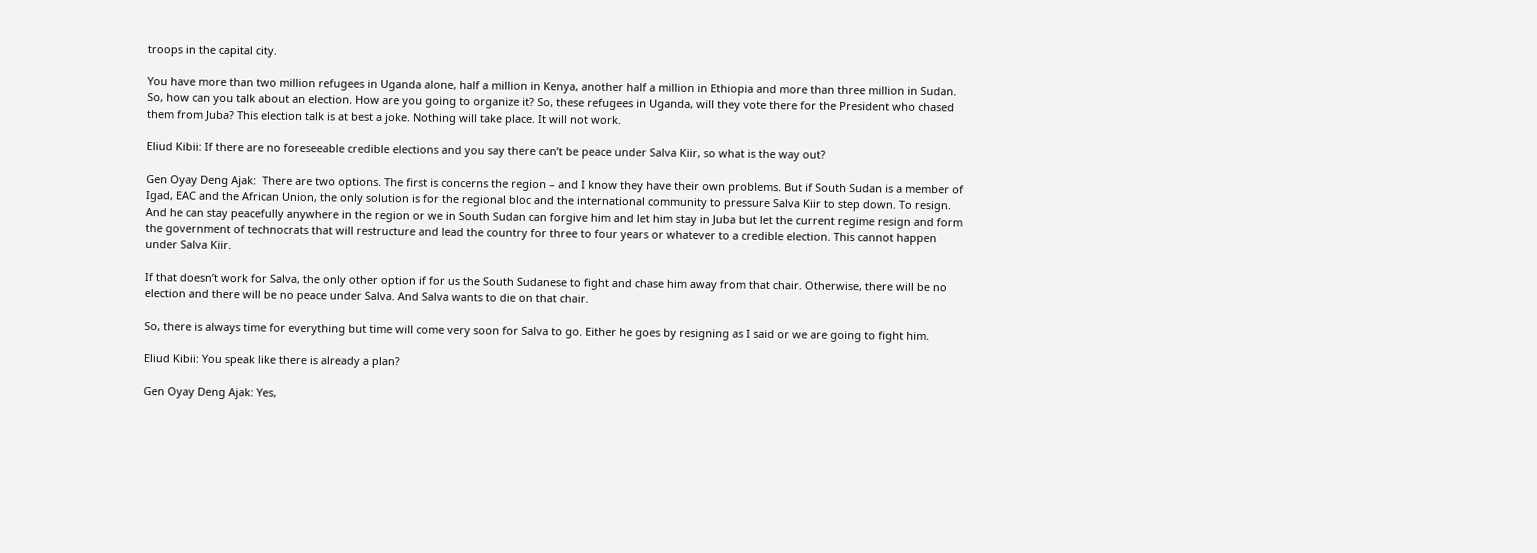troops in the capital city.

You have more than two million refugees in Uganda alone, half a million in Kenya, another half a million in Ethiopia and more than three million in Sudan. So, how can you talk about an election. How are you going to organize it? So, these refugees in Uganda, will they vote there for the President who chased them from Juba? This election talk is at best a joke. Nothing will take place. It will not work.

Eliud Kibii: If there are no foreseeable credible elections and you say there can’t be peace under Salva Kiir, so what is the way out?

Gen Oyay Deng Ajak:  There are two options. The first is concerns the region – and I know they have their own problems. But if South Sudan is a member of Igad, EAC and the African Union, the only solution is for the regional bloc and the international community to pressure Salva Kiir to step down. To resign. And he can stay peacefully anywhere in the region or we in South Sudan can forgive him and let him stay in Juba but let the current regime resign and form the government of technocrats that will restructure and lead the country for three to four years or whatever to a credible election. This cannot happen under Salva Kiir.

If that doesn’t work for Salva, the only other option if for us the South Sudanese to fight and chase him away from that chair. Otherwise, there will be no election and there will be no peace under Salva. And Salva wants to die on that chair.

So, there is always time for everything but time will come very soon for Salva to go. Either he goes by resigning as I said or we are going to fight him.

Eliud Kibii: You speak like there is already a plan?

Gen Oyay Deng Ajak: Yes,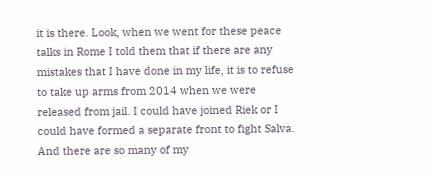it is there. Look, when we went for these peace talks in Rome I told them that if there are any mistakes that I have done in my life, it is to refuse to take up arms from 2014 when we were released from jail. I could have joined Riek or I could have formed a separate front to fight Salva. And there are so many of my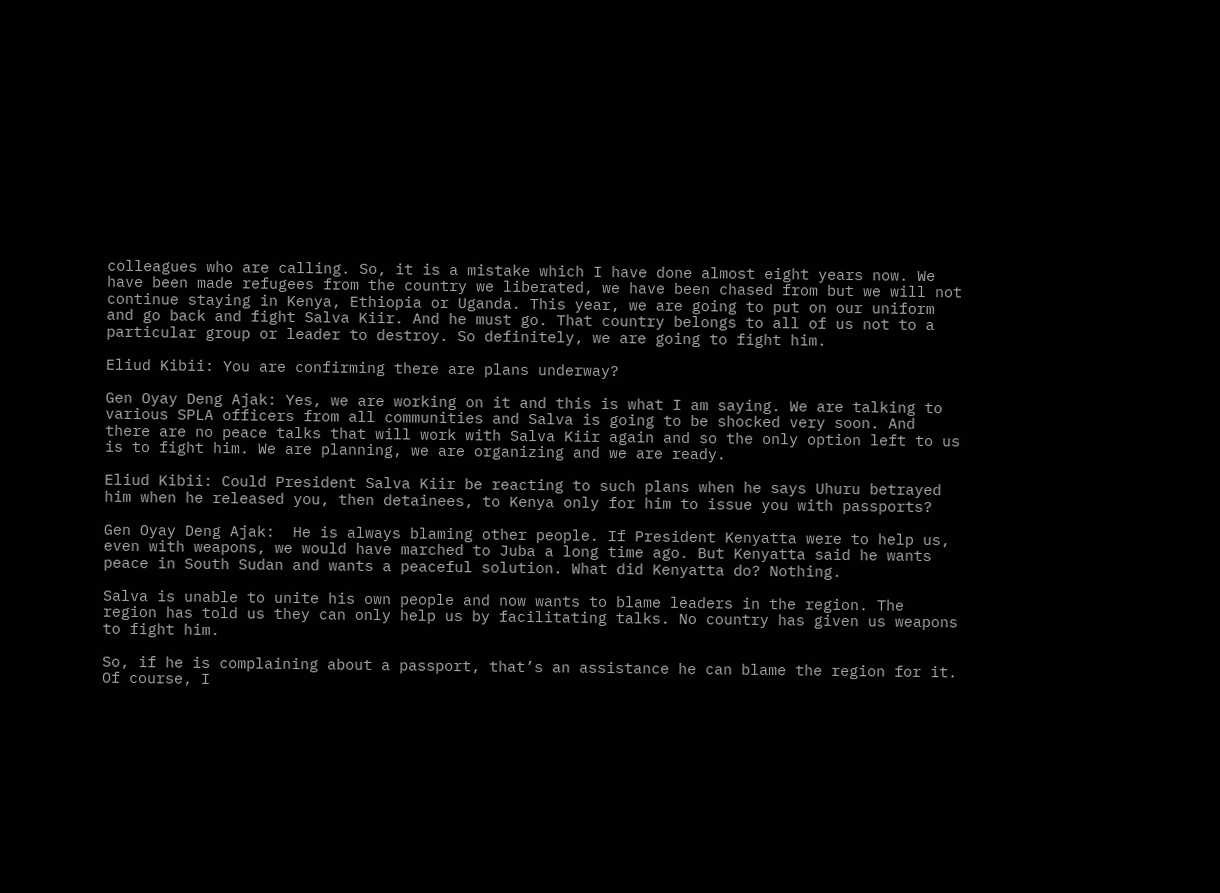colleagues who are calling. So, it is a mistake which I have done almost eight years now. We have been made refugees from the country we liberated, we have been chased from but we will not continue staying in Kenya, Ethiopia or Uganda. This year, we are going to put on our uniform and go back and fight Salva Kiir. And he must go. That country belongs to all of us not to a particular group or leader to destroy. So definitely, we are going to fight him.

Eliud Kibii: You are confirming there are plans underway?

Gen Oyay Deng Ajak: Yes, we are working on it and this is what I am saying. We are talking to various SPLA officers from all communities and Salva is going to be shocked very soon. And there are no peace talks that will work with Salva Kiir again and so the only option left to us is to fight him. We are planning, we are organizing and we are ready.

Eliud Kibii: Could President Salva Kiir be reacting to such plans when he says Uhuru betrayed him when he released you, then detainees, to Kenya only for him to issue you with passports?

Gen Oyay Deng Ajak:  He is always blaming other people. If President Kenyatta were to help us, even with weapons, we would have marched to Juba a long time ago. But Kenyatta said he wants peace in South Sudan and wants a peaceful solution. What did Kenyatta do? Nothing.

Salva is unable to unite his own people and now wants to blame leaders in the region. The region has told us they can only help us by facilitating talks. No country has given us weapons to fight him.

So, if he is complaining about a passport, that’s an assistance he can blame the region for it. Of course, I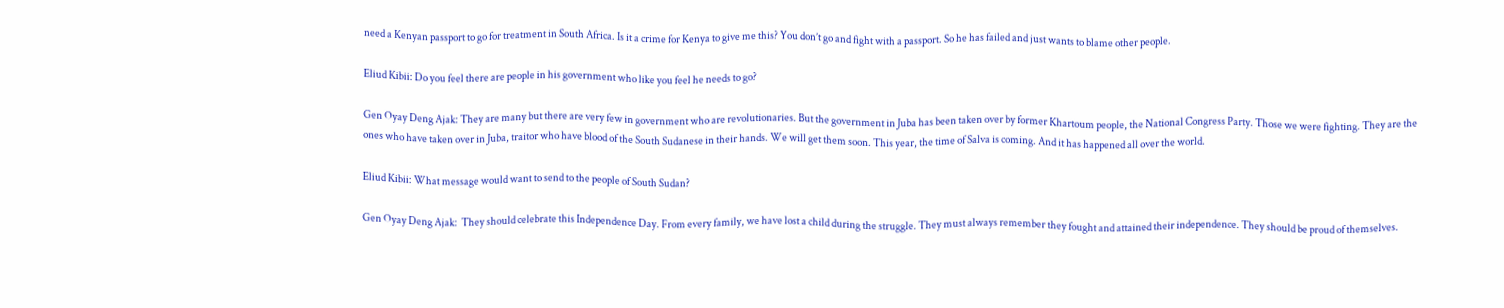need a Kenyan passport to go for treatment in South Africa. Is it a crime for Kenya to give me this? You don’t go and fight with a passport. So he has failed and just wants to blame other people.

Eliud Kibii: Do you feel there are people in his government who like you feel he needs to go?

Gen Oyay Deng Ajak: They are many but there are very few in government who are revolutionaries. But the government in Juba has been taken over by former Khartoum people, the National Congress Party. Those we were fighting. They are the ones who have taken over in Juba, traitor who have blood of the South Sudanese in their hands. We will get them soon. This year, the time of Salva is coming. And it has happened all over the world.

Eliud Kibii: What message would want to send to the people of South Sudan?

Gen Oyay Deng Ajak:  They should celebrate this Independence Day. From every family, we have lost a child during the struggle. They must always remember they fought and attained their independence. They should be proud of themselves.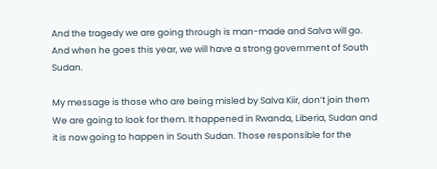And the tragedy we are going through is man-made and Salva will go. And when he goes this year, we will have a strong government of South Sudan.

My message is those who are being misled by Salva Kiir, don’t join them We are going to look for them. It happened in Rwanda, Liberia, Sudan and it is now going to happen in South Sudan. Those responsible for the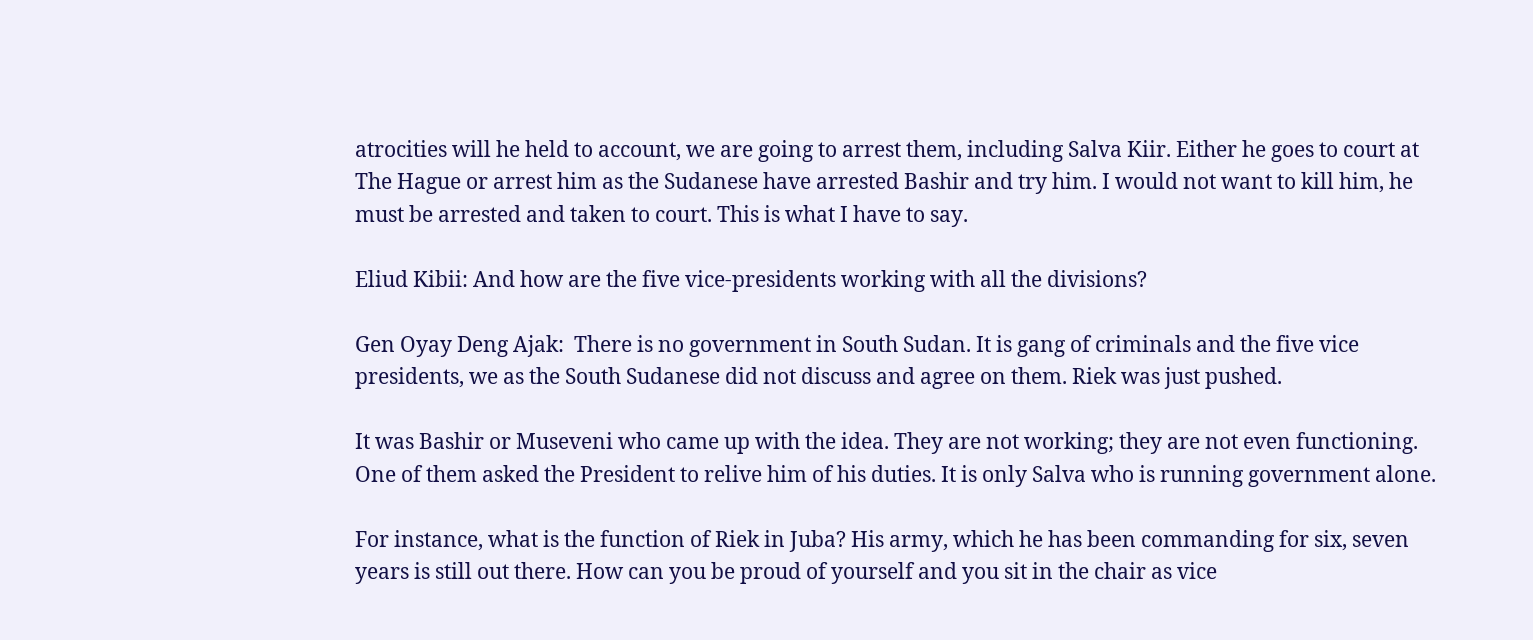atrocities will he held to account, we are going to arrest them, including Salva Kiir. Either he goes to court at The Hague or arrest him as the Sudanese have arrested Bashir and try him. I would not want to kill him, he must be arrested and taken to court. This is what I have to say.

Eliud Kibii: And how are the five vice-presidents working with all the divisions?

Gen Oyay Deng Ajak:  There is no government in South Sudan. It is gang of criminals and the five vice presidents, we as the South Sudanese did not discuss and agree on them. Riek was just pushed.

It was Bashir or Museveni who came up with the idea. They are not working; they are not even functioning. One of them asked the President to relive him of his duties. It is only Salva who is running government alone.

For instance, what is the function of Riek in Juba? His army, which he has been commanding for six, seven years is still out there. How can you be proud of yourself and you sit in the chair as vice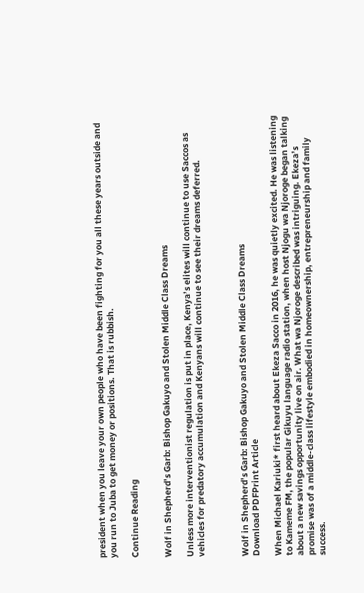president when you leave your own people who have been fighting for you all these years outside and you run to Juba to get money or positions. That is rubbish.

Continue Reading


Wolf in Shepherd’s Garb: Bishop Gakuyo and Stolen Middle Class Dreams

Unless more interventionist regulation is put in place, Kenya’s elites will continue to use Saccos as vehicles for predatory accumulation and Kenyans will continue to see their dreams deferred.



Wolf in Shepherd’s Garb: Bishop Gakuyo and Stolen Middle Class Dreams
Download PDFPrint Article

When Michael Kariuki* first heard about Ekeza Sacco in 2016, he was quietly excited. He was listening to Kameme FM, the popular Gikuyu language radio station, when host Njogu wa Njoroge began talking about a new savings opportunity live on air. What wa Njoroge described was intriguing. Ekeza’s promise was of a middle-class lifestyle embodied in homeownership, entrepreneurship and family success.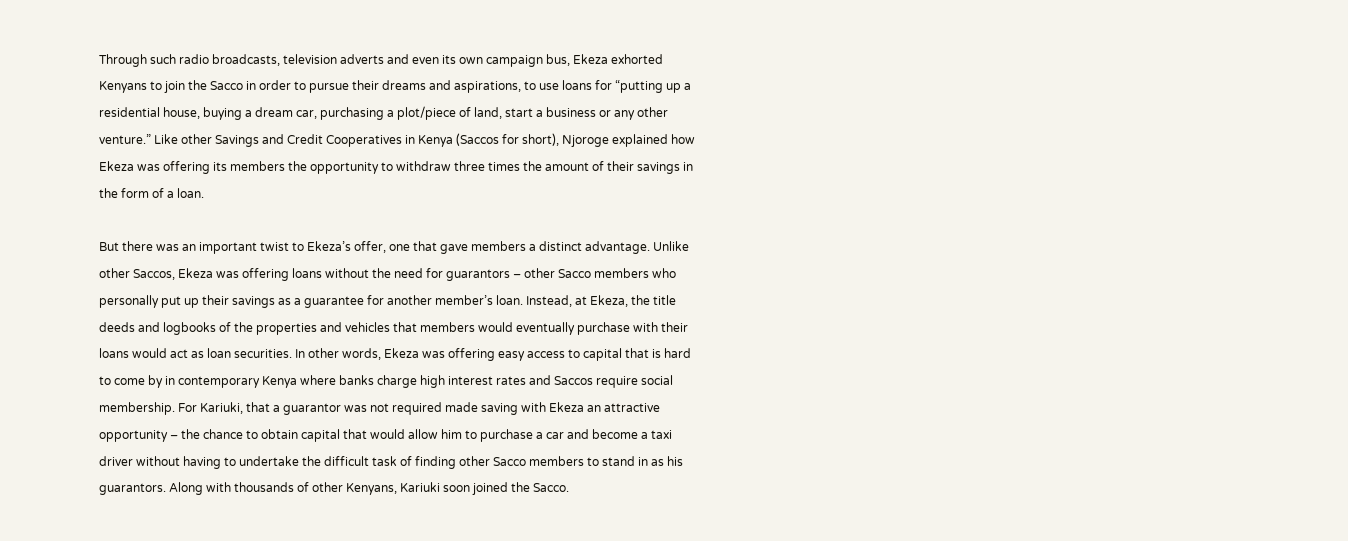Through such radio broadcasts, television adverts and even its own campaign bus, Ekeza exhorted Kenyans to join the Sacco in order to pursue their dreams and aspirations, to use loans for “putting up a residential house, buying a dream car, purchasing a plot/piece of land, start a business or any other venture.” Like other Savings and Credit Cooperatives in Kenya (Saccos for short), Njoroge explained how Ekeza was offering its members the opportunity to withdraw three times the amount of their savings in the form of a loan.

But there was an important twist to Ekeza’s offer, one that gave members a distinct advantage. Unlike other Saccos, Ekeza was offering loans without the need for guarantors – other Sacco members who personally put up their savings as a guarantee for another member’s loan. Instead, at Ekeza, the title deeds and logbooks of the properties and vehicles that members would eventually purchase with their loans would act as loan securities. In other words, Ekeza was offering easy access to capital that is hard to come by in contemporary Kenya where banks charge high interest rates and Saccos require social membership. For Kariuki, that a guarantor was not required made saving with Ekeza an attractive opportunity – the chance to obtain capital that would allow him to purchase a car and become a taxi driver without having to undertake the difficult task of finding other Sacco members to stand in as his guarantors. Along with thousands of other Kenyans, Kariuki soon joined the Sacco.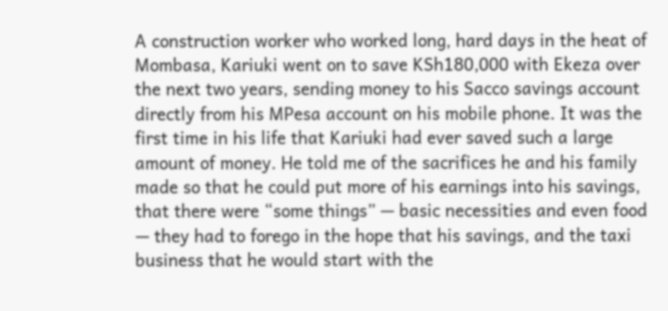A construction worker who worked long, hard days in the heat of Mombasa, Kariuki went on to save KSh180,000 with Ekeza over the next two years, sending money to his Sacco savings account directly from his MPesa account on his mobile phone. It was the first time in his life that Kariuki had ever saved such a large amount of money. He told me of the sacrifices he and his family made so that he could put more of his earnings into his savings, that there were “some things” — basic necessities and even food — they had to forego in the hope that his savings, and the taxi business that he would start with the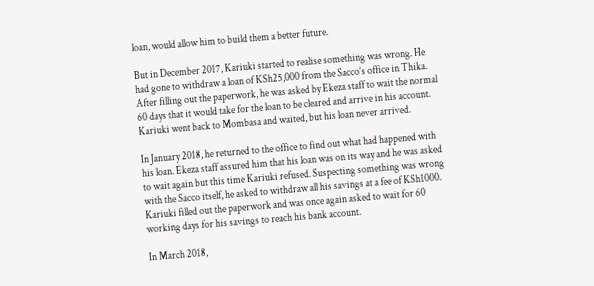loan, would allow him to build them a better future.

But in December 2017, Kariuki started to realise something was wrong. He had gone to withdraw a loan of KSh25,000 from the Sacco’s office in Thika. After filling out the paperwork, he was asked by Ekeza staff to wait the normal 60 days that it would take for the loan to be cleared and arrive in his account. Kariuki went back to Mombasa and waited, but his loan never arrived.

In January 2018, he returned to the office to find out what had happened with his loan. Ekeza staff assured him that his loan was on its way and he was asked to wait again but this time Kariuki refused. Suspecting something was wrong with the Sacco itself, he asked to withdraw all his savings at a fee of KSh1000. Kariuki filled out the paperwork and was once again asked to wait for 60 working days for his savings to reach his bank account.

In March 2018,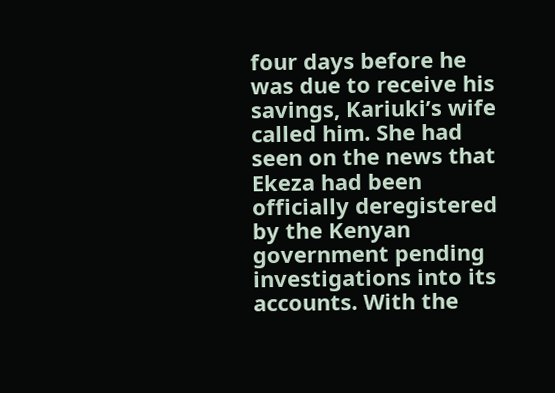four days before he was due to receive his savings, Kariuki’s wife called him. She had seen on the news that Ekeza had been officially deregistered by the Kenyan government pending investigations into its accounts. With the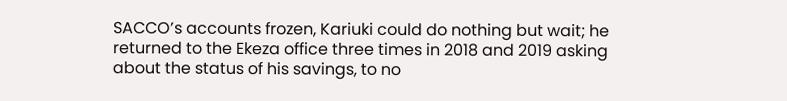SACCO’s accounts frozen, Kariuki could do nothing but wait; he returned to the Ekeza office three times in 2018 and 2019 asking about the status of his savings, to no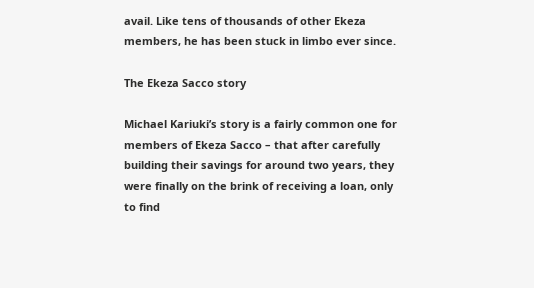avail. Like tens of thousands of other Ekeza members, he has been stuck in limbo ever since.

The Ekeza Sacco story

Michael Kariuki’s story is a fairly common one for members of Ekeza Sacco – that after carefully building their savings for around two years, they were finally on the brink of receiving a loan, only to find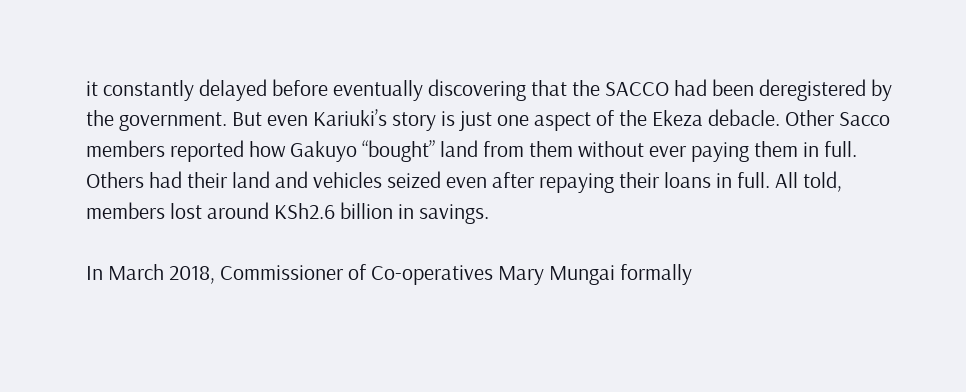it constantly delayed before eventually discovering that the SACCO had been deregistered by the government. But even Kariuki’s story is just one aspect of the Ekeza debacle. Other Sacco members reported how Gakuyo “bought” land from them without ever paying them in full. Others had their land and vehicles seized even after repaying their loans in full. All told, members lost around KSh2.6 billion in savings.

In March 2018, Commissioner of Co-operatives Mary Mungai formally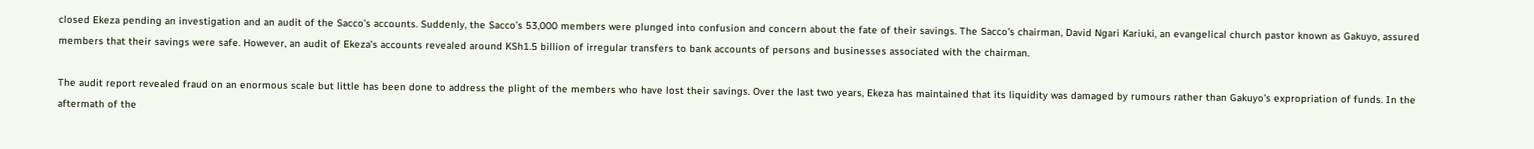closed Ekeza pending an investigation and an audit of the Sacco’s accounts. Suddenly, the Sacco’s 53,000 members were plunged into confusion and concern about the fate of their savings. The Sacco’s chairman, David Ngari Kariuki, an evangelical church pastor known as Gakuyo, assured members that their savings were safe. However, an audit of Ekeza’s accounts revealed around KSh1.5 billion of irregular transfers to bank accounts of persons and businesses associated with the chairman.

The audit report revealed fraud on an enormous scale but little has been done to address the plight of the members who have lost their savings. Over the last two years, Ekeza has maintained that its liquidity was damaged by rumours rather than Gakuyo’s expropriation of funds. In the aftermath of the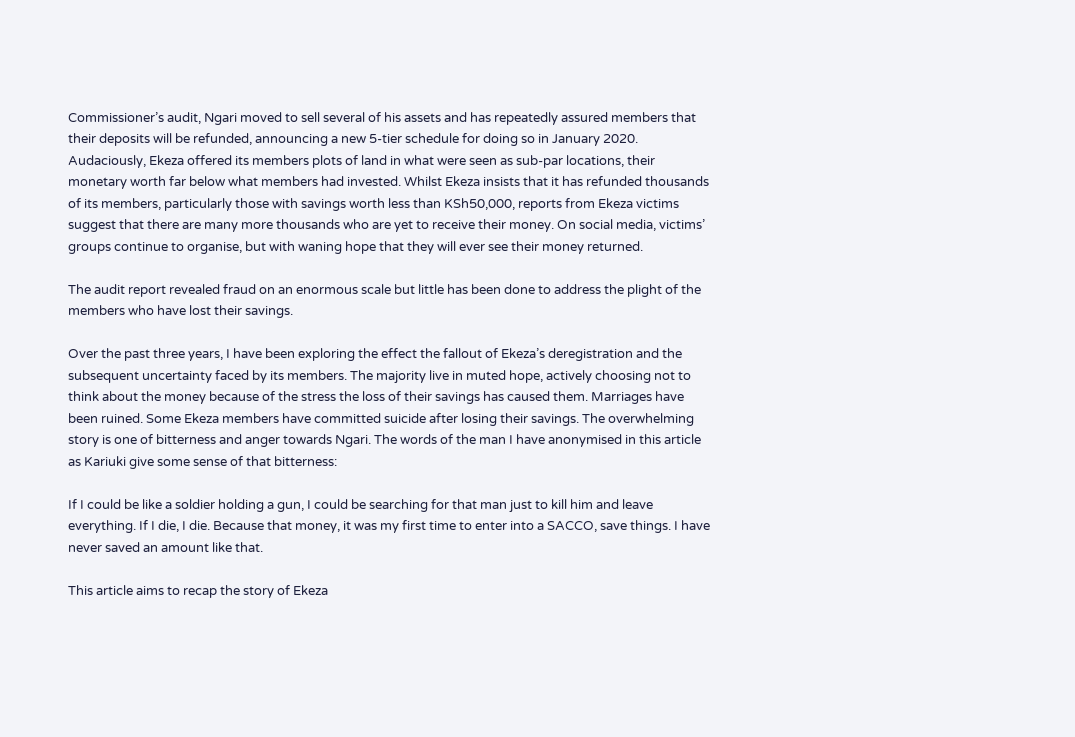Commissioner’s audit, Ngari moved to sell several of his assets and has repeatedly assured members that their deposits will be refunded, announcing a new 5-tier schedule for doing so in January 2020. Audaciously, Ekeza offered its members plots of land in what were seen as sub-par locations, their monetary worth far below what members had invested. Whilst Ekeza insists that it has refunded thousands of its members, particularly those with savings worth less than KSh50,000, reports from Ekeza victims suggest that there are many more thousands who are yet to receive their money. On social media, victims’ groups continue to organise, but with waning hope that they will ever see their money returned.

The audit report revealed fraud on an enormous scale but little has been done to address the plight of the members who have lost their savings.

Over the past three years, I have been exploring the effect the fallout of Ekeza’s deregistration and the subsequent uncertainty faced by its members. The majority live in muted hope, actively choosing not to think about the money because of the stress the loss of their savings has caused them. Marriages have been ruined. Some Ekeza members have committed suicide after losing their savings. The overwhelming story is one of bitterness and anger towards Ngari. The words of the man I have anonymised in this article as Kariuki give some sense of that bitterness:

If I could be like a soldier holding a gun, I could be searching for that man just to kill him and leave everything. If I die, I die. Because that money, it was my first time to enter into a SACCO, save things. I have never saved an amount like that.

This article aims to recap the story of Ekeza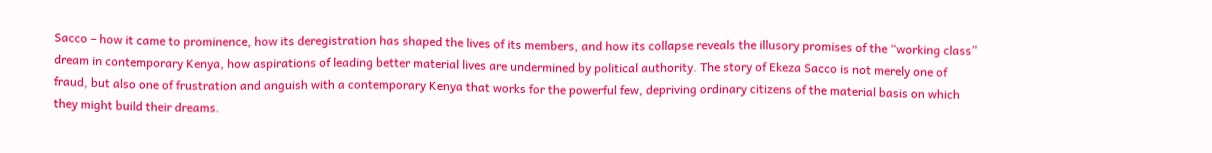Sacco – how it came to prominence, how its deregistration has shaped the lives of its members, and how its collapse reveals the illusory promises of the “working class” dream in contemporary Kenya, how aspirations of leading better material lives are undermined by political authority. The story of Ekeza Sacco is not merely one of fraud, but also one of frustration and anguish with a contemporary Kenya that works for the powerful few, depriving ordinary citizens of the material basis on which they might build their dreams.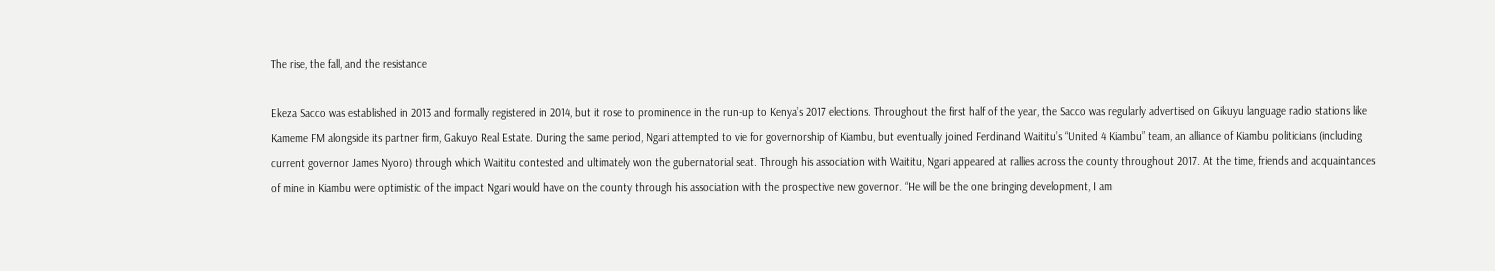The rise, the fall, and the resistance

Ekeza Sacco was established in 2013 and formally registered in 2014, but it rose to prominence in the run-up to Kenya’s 2017 elections. Throughout the first half of the year, the Sacco was regularly advertised on Gikuyu language radio stations like Kameme FM alongside its partner firm, Gakuyo Real Estate. During the same period, Ngari attempted to vie for governorship of Kiambu, but eventually joined Ferdinand Waititu’s “United 4 Kiambu” team, an alliance of Kiambu politicians (including current governor James Nyoro) through which Waititu contested and ultimately won the gubernatorial seat. Through his association with Waititu, Ngari appeared at rallies across the county throughout 2017. At the time, friends and acquaintances of mine in Kiambu were optimistic of the impact Ngari would have on the county through his association with the prospective new governor. “He will be the one bringing development, I am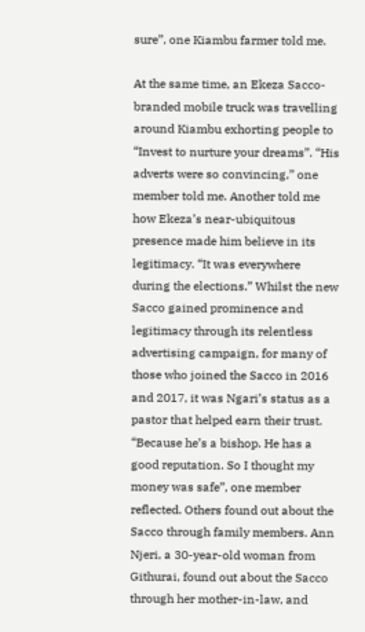sure”, one Kiambu farmer told me.

At the same time, an Ekeza Sacco-branded mobile truck was travelling around Kiambu exhorting people to “Invest to nurture your dreams”. “His adverts were so convincing,” one member told me. Another told me how Ekeza’s near-ubiquitous presence made him believe in its legitimacy. “It was everywhere during the elections.” Whilst the new Sacco gained prominence and legitimacy through its relentless advertising campaign, for many of those who joined the Sacco in 2016 and 2017, it was Ngari’s status as a pastor that helped earn their trust. “Because he’s a bishop. He has a good reputation. So I thought my money was safe”, one member reflected. Others found out about the Sacco through family members. Ann Njeri, a 30-year-old woman from Githurai, found out about the Sacco through her mother-in-law, and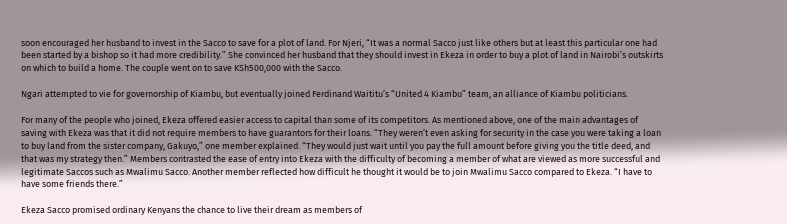soon encouraged her husband to invest in the Sacco to save for a plot of land. For Njeri, “It was a normal Sacco just like others but at least this particular one had been started by a bishop so it had more credibility.” She convinced her husband that they should invest in Ekeza in order to buy a plot of land in Nairobi’s outskirts on which to build a home. The couple went on to save KSh500,000 with the Sacco.

Ngari attempted to vie for governorship of Kiambu, but eventually joined Ferdinand Waititu’s “United 4 Kiambu” team, an alliance of Kiambu politicians.

For many of the people who joined, Ekeza offered easier access to capital than some of its competitors. As mentioned above, one of the main advantages of saving with Ekeza was that it did not require members to have guarantors for their loans. “They weren’t even asking for security in the case you were taking a loan to buy land from the sister company, Gakuyo,” one member explained. “They would just wait until you pay the full amount before giving you the title deed, and that was my strategy then.” Members contrasted the ease of entry into Ekeza with the difficulty of becoming a member of what are viewed as more successful and legitimate Saccos such as Mwalimu Sacco. Another member reflected how difficult he thought it would be to join Mwalimu Sacco compared to Ekeza. “I have to have some friends there.”

Ekeza Sacco promised ordinary Kenyans the chance to live their dream as members of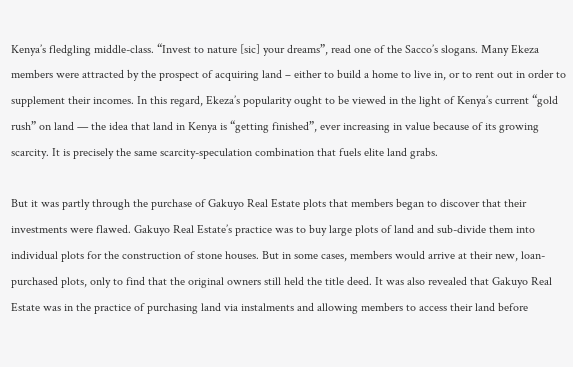Kenya’s fledgling middle-class. “Invest to nature [sic] your dreams”, read one of the Sacco’s slogans. Many Ekeza members were attracted by the prospect of acquiring land – either to build a home to live in, or to rent out in order to supplement their incomes. In this regard, Ekeza’s popularity ought to be viewed in the light of Kenya’s current “gold rush” on land — the idea that land in Kenya is “getting finished”, ever increasing in value because of its growing scarcity. It is precisely the same scarcity-speculation combination that fuels elite land grabs.

But it was partly through the purchase of Gakuyo Real Estate plots that members began to discover that their investments were flawed. Gakuyo Real Estate’s practice was to buy large plots of land and sub-divide them into individual plots for the construction of stone houses. But in some cases, members would arrive at their new, loan-purchased plots, only to find that the original owners still held the title deed. It was also revealed that Gakuyo Real Estate was in the practice of purchasing land via instalments and allowing members to access their land before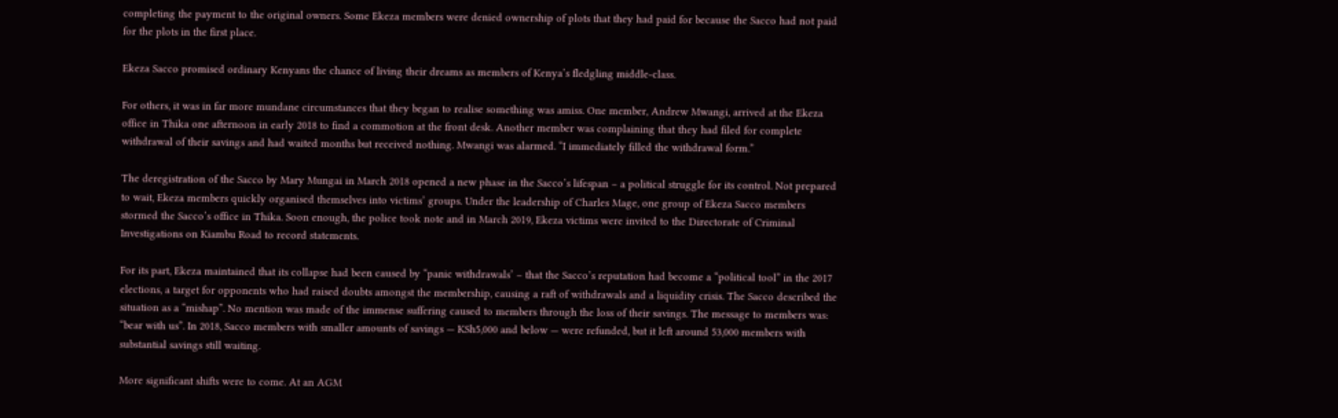completing the payment to the original owners. Some Ekeza members were denied ownership of plots that they had paid for because the Sacco had not paid for the plots in the first place.

Ekeza Sacco promised ordinary Kenyans the chance of living their dreams as members of Kenya’s fledgling middle-class.

For others, it was in far more mundane circumstances that they began to realise something was amiss. One member, Andrew Mwangi, arrived at the Ekeza office in Thika one afternoon in early 2018 to find a commotion at the front desk. Another member was complaining that they had filed for complete withdrawal of their savings and had waited months but received nothing. Mwangi was alarmed. “I immediately filled the withdrawal form.”

The deregistration of the Sacco by Mary Mungai in March 2018 opened a new phase in the Sacco’s lifespan – a political struggle for its control. Not prepared to wait, Ekeza members quickly organised themselves into victims’ groups. Under the leadership of Charles Mage, one group of Ekeza Sacco members stormed the Sacco’s office in Thika. Soon enough, the police took note and in March 2019, Ekeza victims were invited to the Directorate of Criminal Investigations on Kiambu Road to record statements.

For its part, Ekeza maintained that its collapse had been caused by “panic withdrawals’ – that the Sacco’s reputation had become a “political tool” in the 2017 elections, a target for opponents who had raised doubts amongst the membership, causing a raft of withdrawals and a liquidity crisis. The Sacco described the situation as a “mishap”. No mention was made of the immense suffering caused to members through the loss of their savings. The message to members was: “bear with us”. In 2018, Sacco members with smaller amounts of savings — KSh5,000 and below — were refunded, but it left around 53,000 members with substantial savings still waiting.

More significant shifts were to come. At an AGM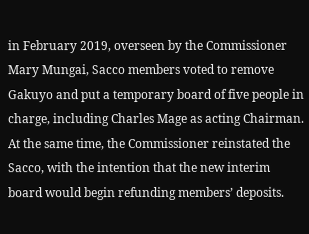in February 2019, overseen by the Commissioner Mary Mungai, Sacco members voted to remove Gakuyo and put a temporary board of five people in charge, including Charles Mage as acting Chairman. At the same time, the Commissioner reinstated the Sacco, with the intention that the new interim board would begin refunding members’ deposits.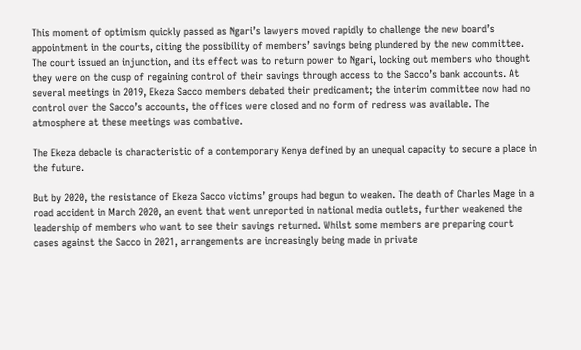This moment of optimism quickly passed as Ngari’s lawyers moved rapidly to challenge the new board’s appointment in the courts, citing the possibility of members’ savings being plundered by the new committee. The court issued an injunction, and its effect was to return power to Ngari, locking out members who thought they were on the cusp of regaining control of their savings through access to the Sacco’s bank accounts. At several meetings in 2019, Ekeza Sacco members debated their predicament; the interim committee now had no control over the Sacco’s accounts, the offices were closed and no form of redress was available. The atmosphere at these meetings was combative.

The Ekeza debacle is characteristic of a contemporary Kenya defined by an unequal capacity to secure a place in the future.

But by 2020, the resistance of Ekeza Sacco victims’ groups had begun to weaken. The death of Charles Mage in a road accident in March 2020, an event that went unreported in national media outlets, further weakened the leadership of members who want to see their savings returned. Whilst some members are preparing court cases against the Sacco in 2021, arrangements are increasingly being made in private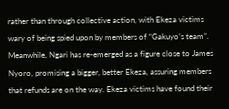rather than through collective action, with Ekeza victims wary of being spied upon by members of “Gakuyo’s team”. Meanwhile, Ngari has re-emerged as a figure close to James Nyoro, promising a bigger, better Ekeza, assuring members that refunds are on the way. Ekeza victims have found their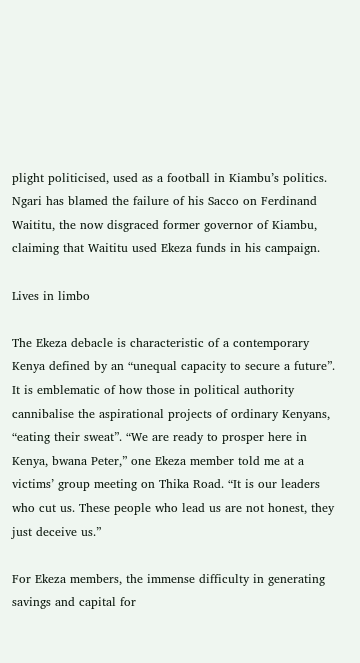plight politicised, used as a football in Kiambu’s politics. Ngari has blamed the failure of his Sacco on Ferdinand Waititu, the now disgraced former governor of Kiambu, claiming that Waititu used Ekeza funds in his campaign.

Lives in limbo

The Ekeza debacle is characteristic of a contemporary Kenya defined by an “unequal capacity to secure a future”. It is emblematic of how those in political authority cannibalise the aspirational projects of ordinary Kenyans, “eating their sweat”. “We are ready to prosper here in Kenya, bwana Peter,” one Ekeza member told me at a victims’ group meeting on Thika Road. “It is our leaders who cut us. These people who lead us are not honest, they just deceive us.”

For Ekeza members, the immense difficulty in generating savings and capital for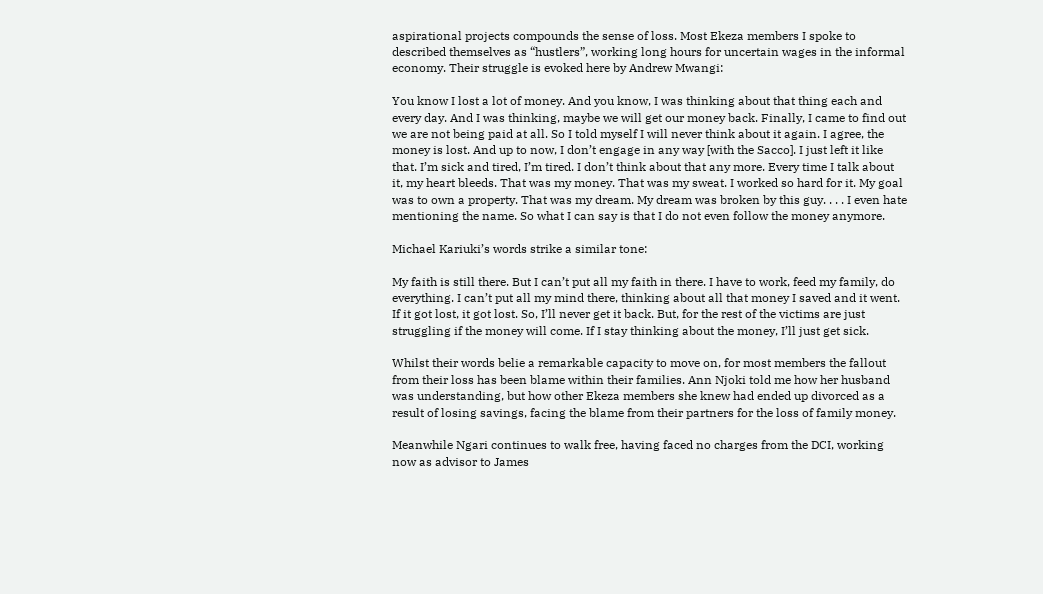aspirational projects compounds the sense of loss. Most Ekeza members I spoke to described themselves as “hustlers”, working long hours for uncertain wages in the informal economy. Their struggle is evoked here by Andrew Mwangi:

You know I lost a lot of money. And you know, I was thinking about that thing each and every day. And I was thinking, maybe we will get our money back. Finally, I came to find out we are not being paid at all. So I told myself I will never think about it again. I agree, the money is lost. And up to now, I don’t engage in any way [with the Sacco]. I just left it like that. I’m sick and tired, I’m tired. I don’t think about that any more. Every time I talk about it, my heart bleeds. That was my money. That was my sweat. I worked so hard for it. My goal was to own a property. That was my dream. My dream was broken by this guy. . . . I even hate mentioning the name. So what I can say is that I do not even follow the money anymore.

Michael Kariuki’s words strike a similar tone:

My faith is still there. But I can’t put all my faith in there. I have to work, feed my family, do everything. I can’t put all my mind there, thinking about all that money I saved and it went. If it got lost, it got lost. So, I’ll never get it back. But, for the rest of the victims are just struggling if the money will come. If I stay thinking about the money, I’ll just get sick.

Whilst their words belie a remarkable capacity to move on, for most members the fallout from their loss has been blame within their families. Ann Njoki told me how her husband was understanding, but how other Ekeza members she knew had ended up divorced as a result of losing savings, facing the blame from their partners for the loss of family money.

Meanwhile Ngari continues to walk free, having faced no charges from the DCI, working now as advisor to James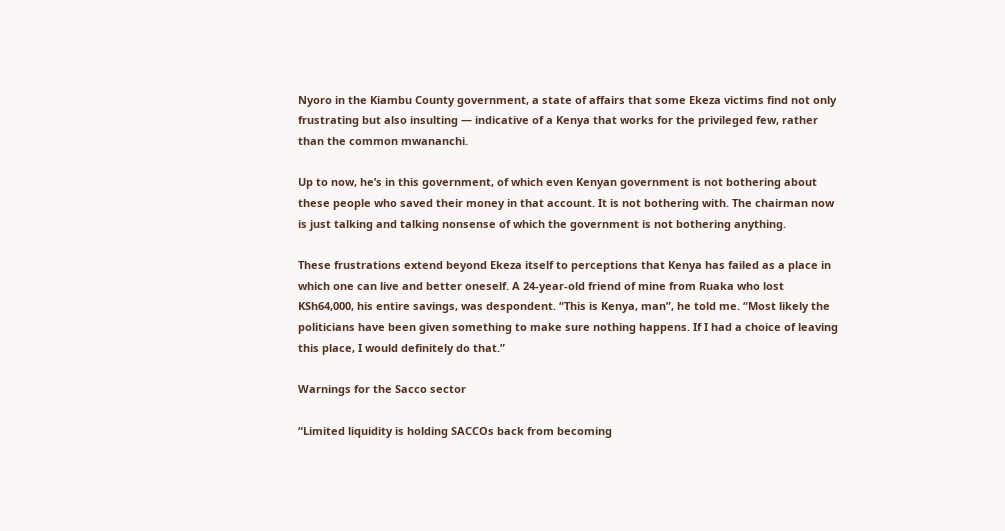Nyoro in the Kiambu County government, a state of affairs that some Ekeza victims find not only frustrating but also insulting — indicative of a Kenya that works for the privileged few, rather than the common mwananchi.

Up to now, he’s in this government, of which even Kenyan government is not bothering about these people who saved their money in that account. It is not bothering with. The chairman now is just talking and talking nonsense of which the government is not bothering anything.

These frustrations extend beyond Ekeza itself to perceptions that Kenya has failed as a place in which one can live and better oneself. A 24-year-old friend of mine from Ruaka who lost KSh64,000, his entire savings, was despondent. “This is Kenya, man”, he told me. “Most likely the politicians have been given something to make sure nothing happens. If I had a choice of leaving this place, I would definitely do that.”

Warnings for the Sacco sector

“Limited liquidity is holding SACCOs back from becoming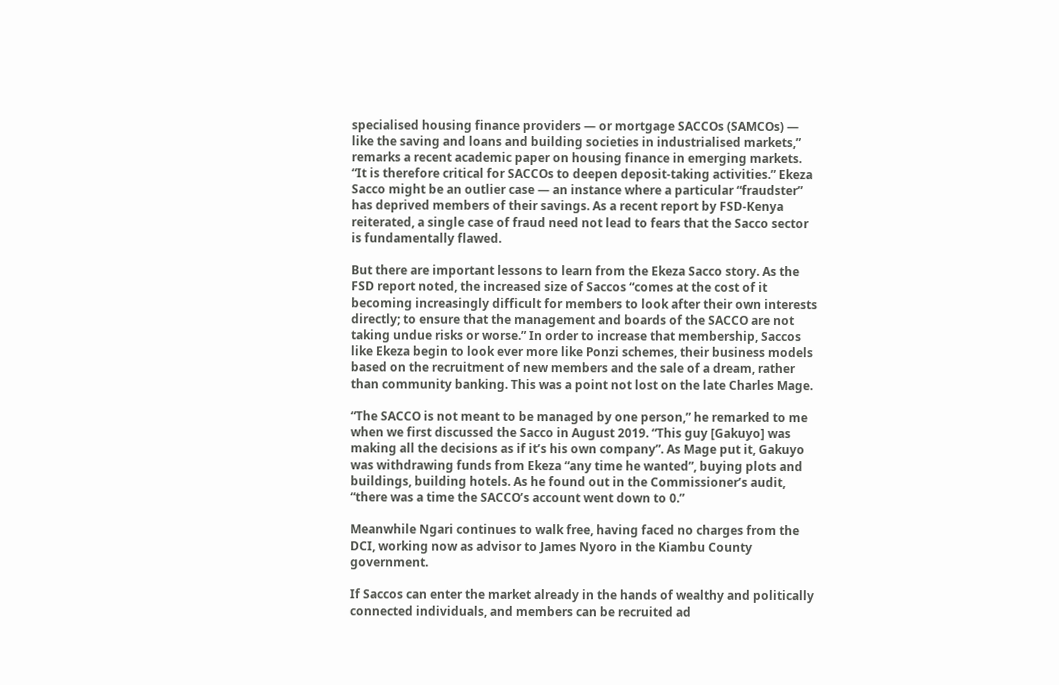specialised housing finance providers — or mortgage SACCOs (SAMCOs) — like the saving and loans and building societies in industrialised markets,” remarks a recent academic paper on housing finance in emerging markets. “It is therefore critical for SACCOs to deepen deposit-taking activities.” Ekeza Sacco might be an outlier case — an instance where a particular “fraudster” has deprived members of their savings. As a recent report by FSD-Kenya reiterated, a single case of fraud need not lead to fears that the Sacco sector is fundamentally flawed.

But there are important lessons to learn from the Ekeza Sacco story. As the FSD report noted, the increased size of Saccos “comes at the cost of it becoming increasingly difficult for members to look after their own interests directly; to ensure that the management and boards of the SACCO are not taking undue risks or worse.” In order to increase that membership, Saccos like Ekeza begin to look ever more like Ponzi schemes, their business models based on the recruitment of new members and the sale of a dream, rather than community banking. This was a point not lost on the late Charles Mage.

“The SACCO is not meant to be managed by one person,” he remarked to me when we first discussed the Sacco in August 2019. “This guy [Gakuyo] was making all the decisions as if it’s his own company”. As Mage put it, Gakuyo was withdrawing funds from Ekeza “any time he wanted”, buying plots and buildings, building hotels. As he found out in the Commissioner’s audit, “there was a time the SACCO’s account went down to 0.”

Meanwhile Ngari continues to walk free, having faced no charges from the DCI, working now as advisor to James Nyoro in the Kiambu County government.

If Saccos can enter the market already in the hands of wealthy and politically connected individuals, and members can be recruited ad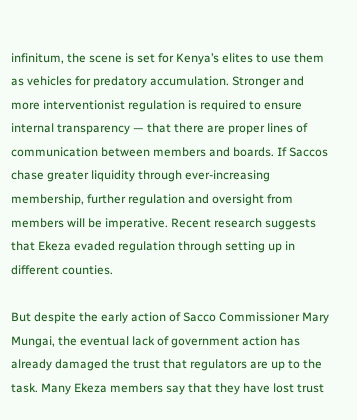infinitum, the scene is set for Kenya’s elites to use them as vehicles for predatory accumulation. Stronger and more interventionist regulation is required to ensure internal transparency — that there are proper lines of communication between members and boards. If Saccos chase greater liquidity through ever-increasing membership, further regulation and oversight from members will be imperative. Recent research suggests that Ekeza evaded regulation through setting up in different counties.

But despite the early action of Sacco Commissioner Mary Mungai, the eventual lack of government action has already damaged the trust that regulators are up to the task. Many Ekeza members say that they have lost trust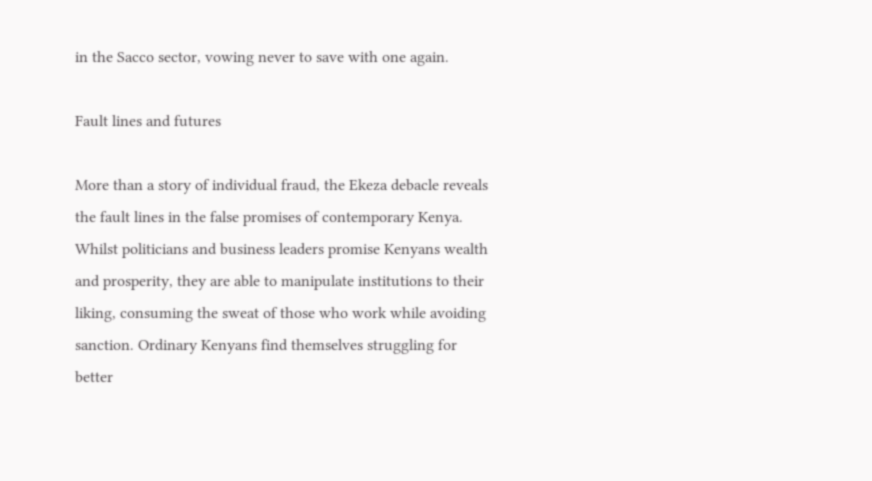in the Sacco sector, vowing never to save with one again.

Fault lines and futures

More than a story of individual fraud, the Ekeza debacle reveals the fault lines in the false promises of contemporary Kenya. Whilst politicians and business leaders promise Kenyans wealth and prosperity, they are able to manipulate institutions to their liking, consuming the sweat of those who work while avoiding sanction. Ordinary Kenyans find themselves struggling for better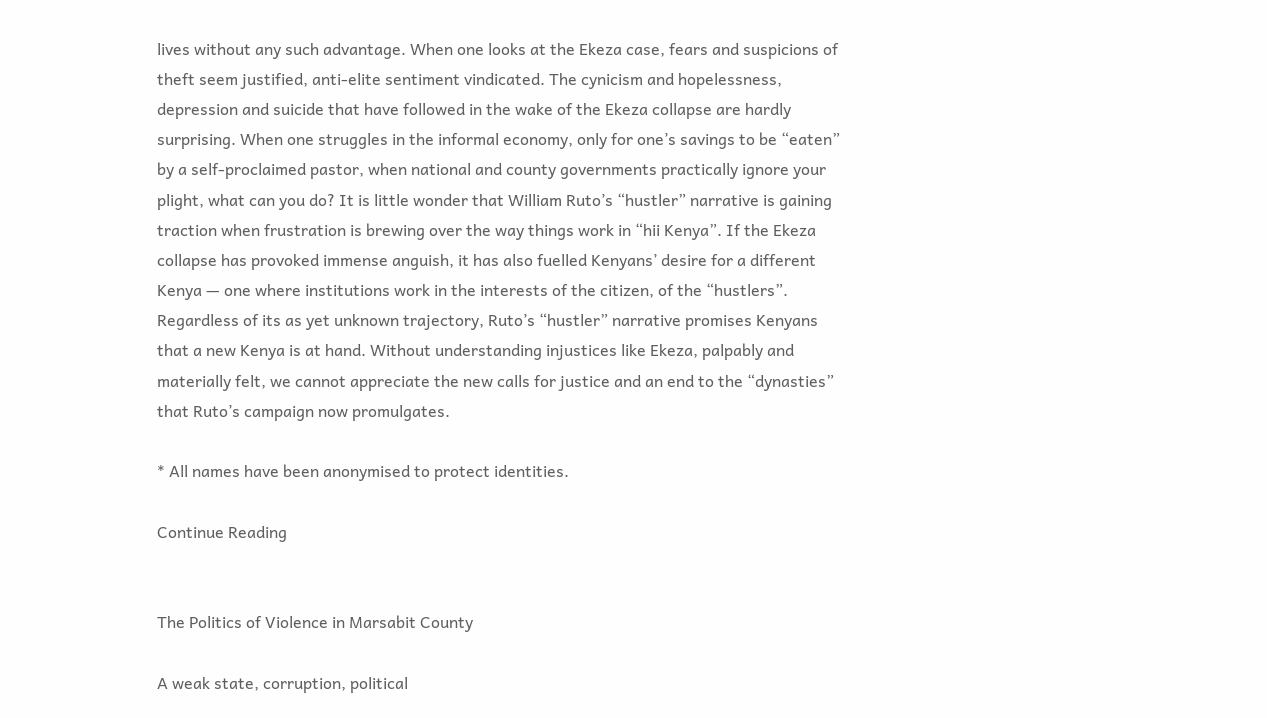lives without any such advantage. When one looks at the Ekeza case, fears and suspicions of theft seem justified, anti-elite sentiment vindicated. The cynicism and hopelessness, depression and suicide that have followed in the wake of the Ekeza collapse are hardly surprising. When one struggles in the informal economy, only for one’s savings to be “eaten” by a self-proclaimed pastor, when national and county governments practically ignore your plight, what can you do? It is little wonder that William Ruto’s “hustler” narrative is gaining traction when frustration is brewing over the way things work in “hii Kenya”. If the Ekeza collapse has provoked immense anguish, it has also fuelled Kenyans’ desire for a different Kenya — one where institutions work in the interests of the citizen, of the “hustlers”. Regardless of its as yet unknown trajectory, Ruto’s “hustler” narrative promises Kenyans that a new Kenya is at hand. Without understanding injustices like Ekeza, palpably and materially felt, we cannot appreciate the new calls for justice and an end to the “dynasties” that Ruto’s campaign now promulgates.

* All names have been anonymised to protect identities.

Continue Reading


The Politics of Violence in Marsabit County

A weak state, corruption, political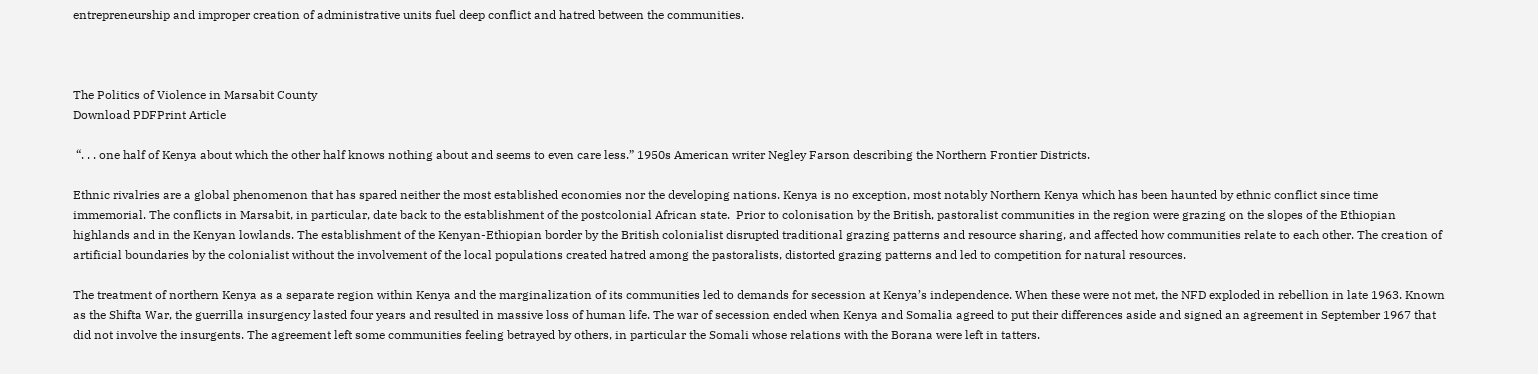entrepreneurship and improper creation of administrative units fuel deep conflict and hatred between the communities.



The Politics of Violence in Marsabit County
Download PDFPrint Article

 “. . . one half of Kenya about which the other half knows nothing about and seems to even care less.” 1950s American writer Negley Farson describing the Northern Frontier Districts.

Ethnic rivalries are a global phenomenon that has spared neither the most established economies nor the developing nations. Kenya is no exception, most notably Northern Kenya which has been haunted by ethnic conflict since time immemorial. The conflicts in Marsabit, in particular, date back to the establishment of the postcolonial African state.  Prior to colonisation by the British, pastoralist communities in the region were grazing on the slopes of the Ethiopian highlands and in the Kenyan lowlands. The establishment of the Kenyan-Ethiopian border by the British colonialist disrupted traditional grazing patterns and resource sharing, and affected how communities relate to each other. The creation of artificial boundaries by the colonialist without the involvement of the local populations created hatred among the pastoralists, distorted grazing patterns and led to competition for natural resources.

The treatment of northern Kenya as a separate region within Kenya and the marginalization of its communities led to demands for secession at Kenya’s independence. When these were not met, the NFD exploded in rebellion in late 1963. Known as the Shifta War, the guerrilla insurgency lasted four years and resulted in massive loss of human life. The war of secession ended when Kenya and Somalia agreed to put their differences aside and signed an agreement in September 1967 that did not involve the insurgents. The agreement left some communities feeling betrayed by others, in particular the Somali whose relations with the Borana were left in tatters.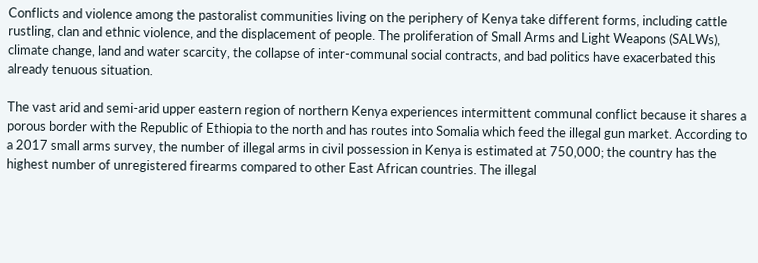Conflicts and violence among the pastoralist communities living on the periphery of Kenya take different forms, including cattle rustling, clan and ethnic violence, and the displacement of people. The proliferation of Small Arms and Light Weapons (SALWs), climate change, land and water scarcity, the collapse of inter-communal social contracts, and bad politics have exacerbated this already tenuous situation.

The vast arid and semi-arid upper eastern region of northern Kenya experiences intermittent communal conflict because it shares a porous border with the Republic of Ethiopia to the north and has routes into Somalia which feed the illegal gun market. According to a 2017 small arms survey, the number of illegal arms in civil possession in Kenya is estimated at 750,000; the country has the highest number of unregistered firearms compared to other East African countries. The illegal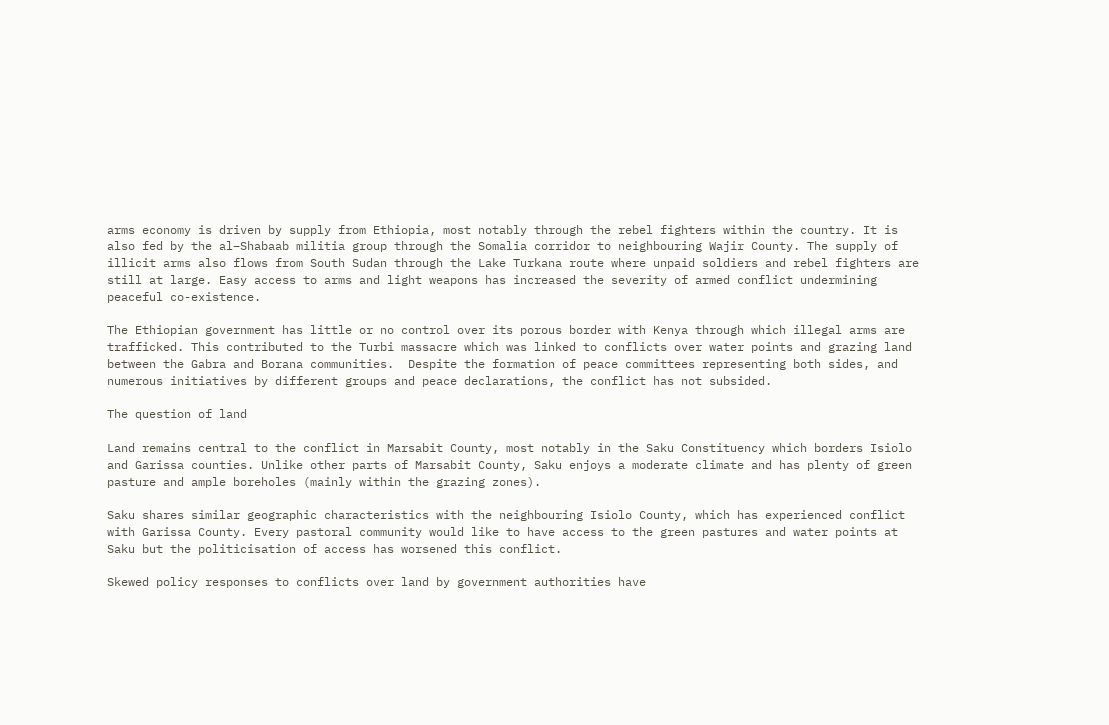arms economy is driven by supply from Ethiopia, most notably through the rebel fighters within the country. It is also fed by the al–Shabaab militia group through the Somalia corridor to neighbouring Wajir County. The supply of illicit arms also flows from South Sudan through the Lake Turkana route where unpaid soldiers and rebel fighters are still at large. Easy access to arms and light weapons has increased the severity of armed conflict undermining peaceful co-existence.

The Ethiopian government has little or no control over its porous border with Kenya through which illegal arms are trafficked. This contributed to the Turbi massacre which was linked to conflicts over water points and grazing land between the Gabra and Borana communities.  Despite the formation of peace committees representing both sides, and numerous initiatives by different groups and peace declarations, the conflict has not subsided.

The question of land

Land remains central to the conflict in Marsabit County, most notably in the Saku Constituency which borders Isiolo and Garissa counties. Unlike other parts of Marsabit County, Saku enjoys a moderate climate and has plenty of green pasture and ample boreholes (mainly within the grazing zones).

Saku shares similar geographic characteristics with the neighbouring Isiolo County, which has experienced conflict with Garissa County. Every pastoral community would like to have access to the green pastures and water points at Saku but the politicisation of access has worsened this conflict.

Skewed policy responses to conflicts over land by government authorities have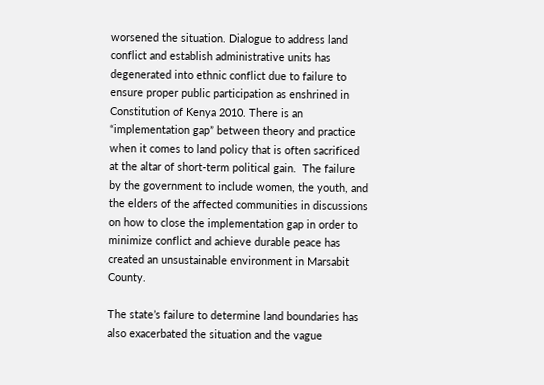worsened the situation. Dialogue to address land conflict and establish administrative units has degenerated into ethnic conflict due to failure to ensure proper public participation as enshrined in Constitution of Kenya 2010. There is an “implementation gap” between theory and practice when it comes to land policy that is often sacrificed at the altar of short-term political gain.  The failure by the government to include women, the youth, and the elders of the affected communities in discussions on how to close the implementation gap in order to minimize conflict and achieve durable peace has created an unsustainable environment in Marsabit County.

The state’s failure to determine land boundaries has also exacerbated the situation and the vague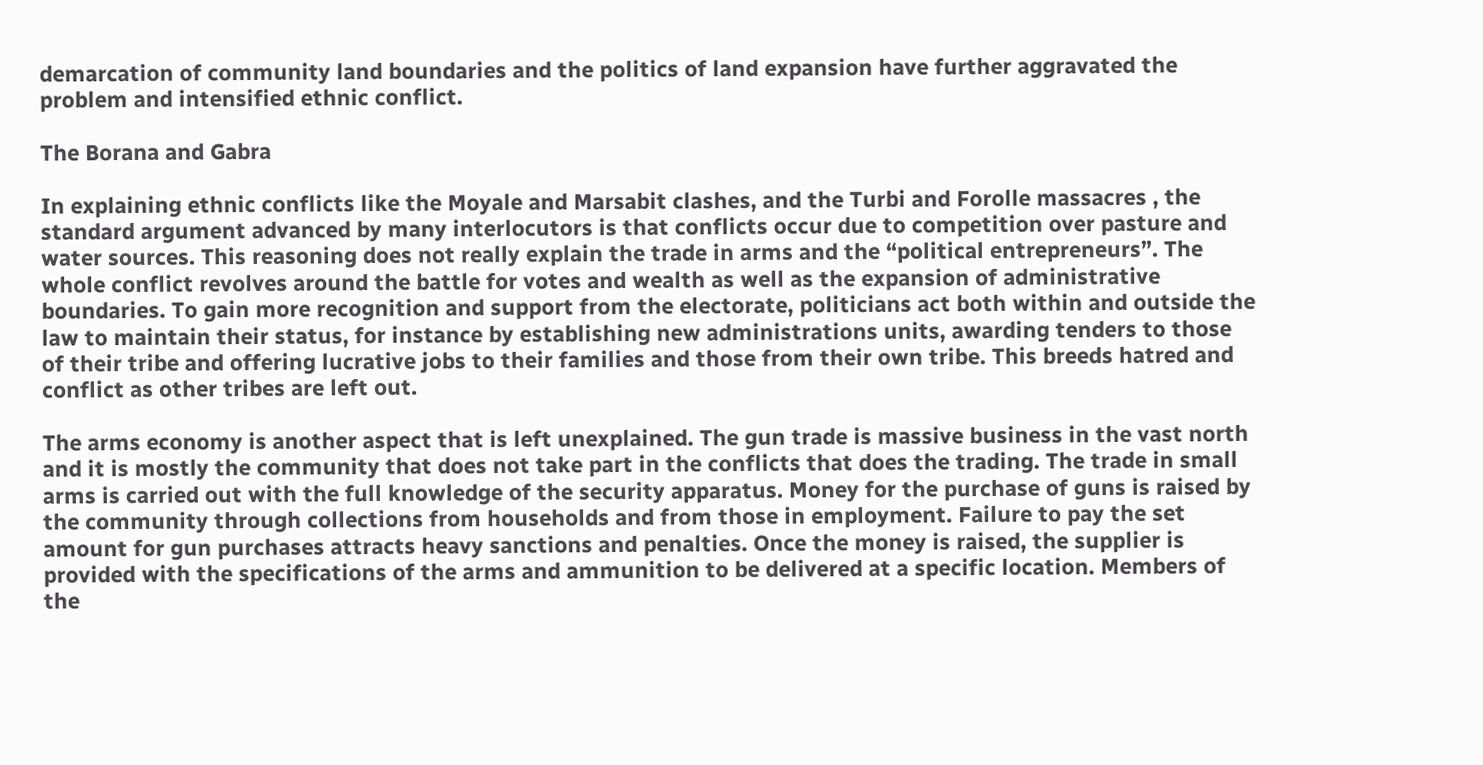demarcation of community land boundaries and the politics of land expansion have further aggravated the problem and intensified ethnic conflict.

The Borana and Gabra

In explaining ethnic conflicts like the Moyale and Marsabit clashes, and the Turbi and Forolle massacres , the standard argument advanced by many interlocutors is that conflicts occur due to competition over pasture and water sources. This reasoning does not really explain the trade in arms and the “political entrepreneurs”. The whole conflict revolves around the battle for votes and wealth as well as the expansion of administrative boundaries. To gain more recognition and support from the electorate, politicians act both within and outside the law to maintain their status, for instance by establishing new administrations units, awarding tenders to those of their tribe and offering lucrative jobs to their families and those from their own tribe. This breeds hatred and conflict as other tribes are left out.

The arms economy is another aspect that is left unexplained. The gun trade is massive business in the vast north and it is mostly the community that does not take part in the conflicts that does the trading. The trade in small arms is carried out with the full knowledge of the security apparatus. Money for the purchase of guns is raised by the community through collections from households and from those in employment. Failure to pay the set amount for gun purchases attracts heavy sanctions and penalties. Once the money is raised, the supplier is provided with the specifications of the arms and ammunition to be delivered at a specific location. Members of the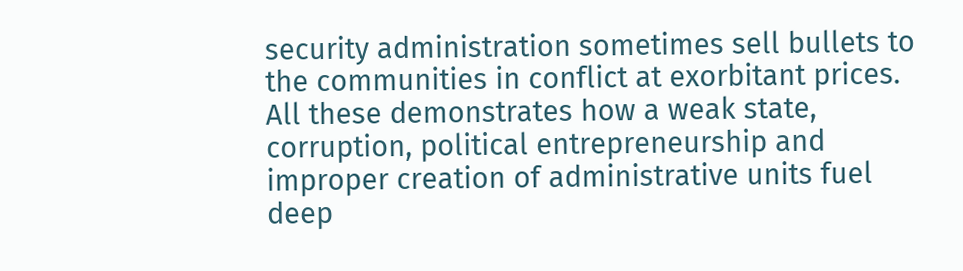security administration sometimes sell bullets to the communities in conflict at exorbitant prices. All these demonstrates how a weak state, corruption, political entrepreneurship and improper creation of administrative units fuel deep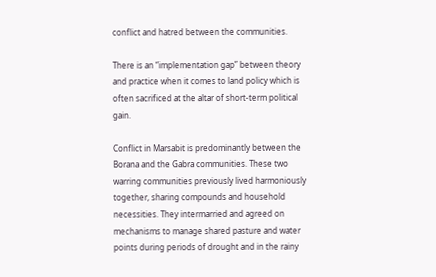conflict and hatred between the communities.

There is an “implementation gap” between theory and practice when it comes to land policy which is often sacrificed at the altar of short-term political gain.

Conflict in Marsabit is predominantly between the Borana and the Gabra communities. These two warring communities previously lived harmoniously together, sharing compounds and household necessities. They intermarried and agreed on mechanisms to manage shared pasture and water points during periods of drought and in the rainy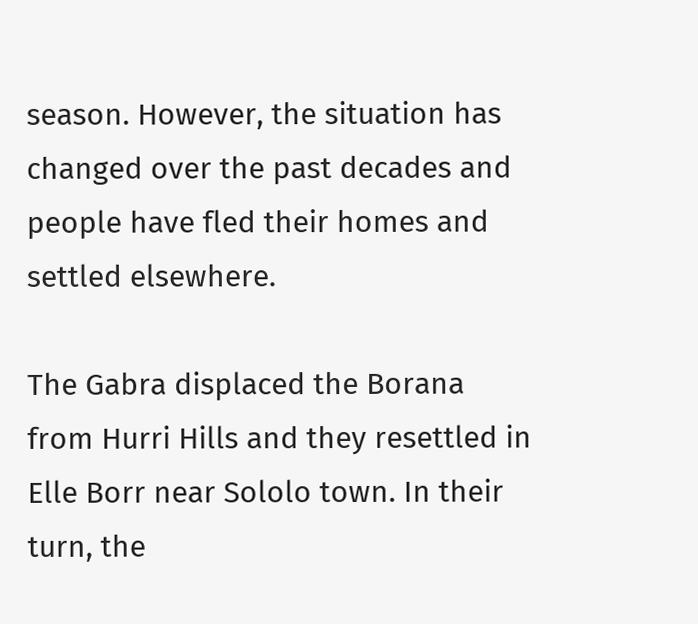season. However, the situation has changed over the past decades and people have fled their homes and settled elsewhere.

The Gabra displaced the Borana from Hurri Hills and they resettled in Elle Borr near Sololo town. In their turn, the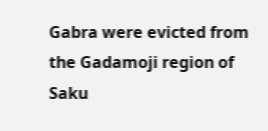Gabra were evicted from the Gadamoji region of Saku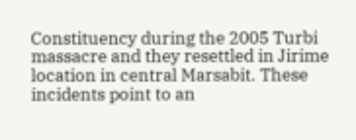Constituency during the 2005 Turbi massacre and they resettled in Jirime location in central Marsabit. These incidents point to an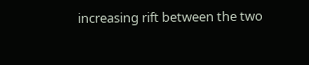increasing rift between the two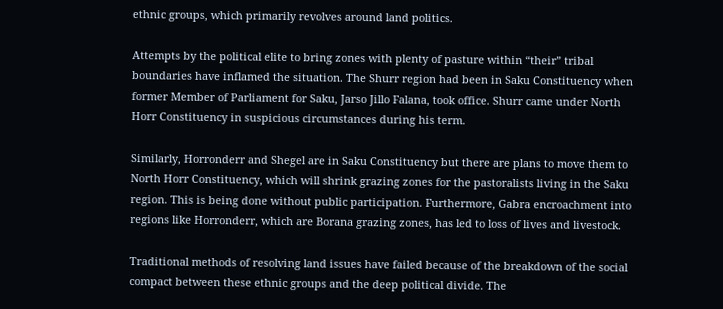ethnic groups, which primarily revolves around land politics.

Attempts by the political elite to bring zones with plenty of pasture within “their” tribal boundaries have inflamed the situation. The Shurr region had been in Saku Constituency when former Member of Parliament for Saku, Jarso Jillo Falana, took office. Shurr came under North Horr Constituency in suspicious circumstances during his term.

Similarly, Horronderr and Shegel are in Saku Constituency but there are plans to move them to North Horr Constituency, which will shrink grazing zones for the pastoralists living in the Saku region. This is being done without public participation. Furthermore, Gabra encroachment into regions like Horronderr, which are Borana grazing zones, has led to loss of lives and livestock.

Traditional methods of resolving land issues have failed because of the breakdown of the social compact between these ethnic groups and the deep political divide. The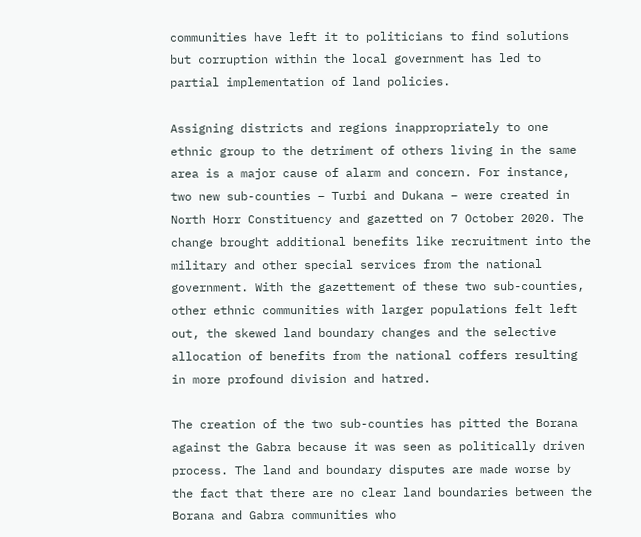communities have left it to politicians to find solutions but corruption within the local government has led to partial implementation of land policies.

Assigning districts and regions inappropriately to one ethnic group to the detriment of others living in the same area is a major cause of alarm and concern. For instance, two new sub-counties – Turbi and Dukana – were created in North Horr Constituency and gazetted on 7 October 2020. The change brought additional benefits like recruitment into the military and other special services from the national government. With the gazettement of these two sub-counties, other ethnic communities with larger populations felt left out, the skewed land boundary changes and the selective allocation of benefits from the national coffers resulting in more profound division and hatred.

The creation of the two sub-counties has pitted the Borana against the Gabra because it was seen as politically driven process. The land and boundary disputes are made worse by the fact that there are no clear land boundaries between the Borana and Gabra communities who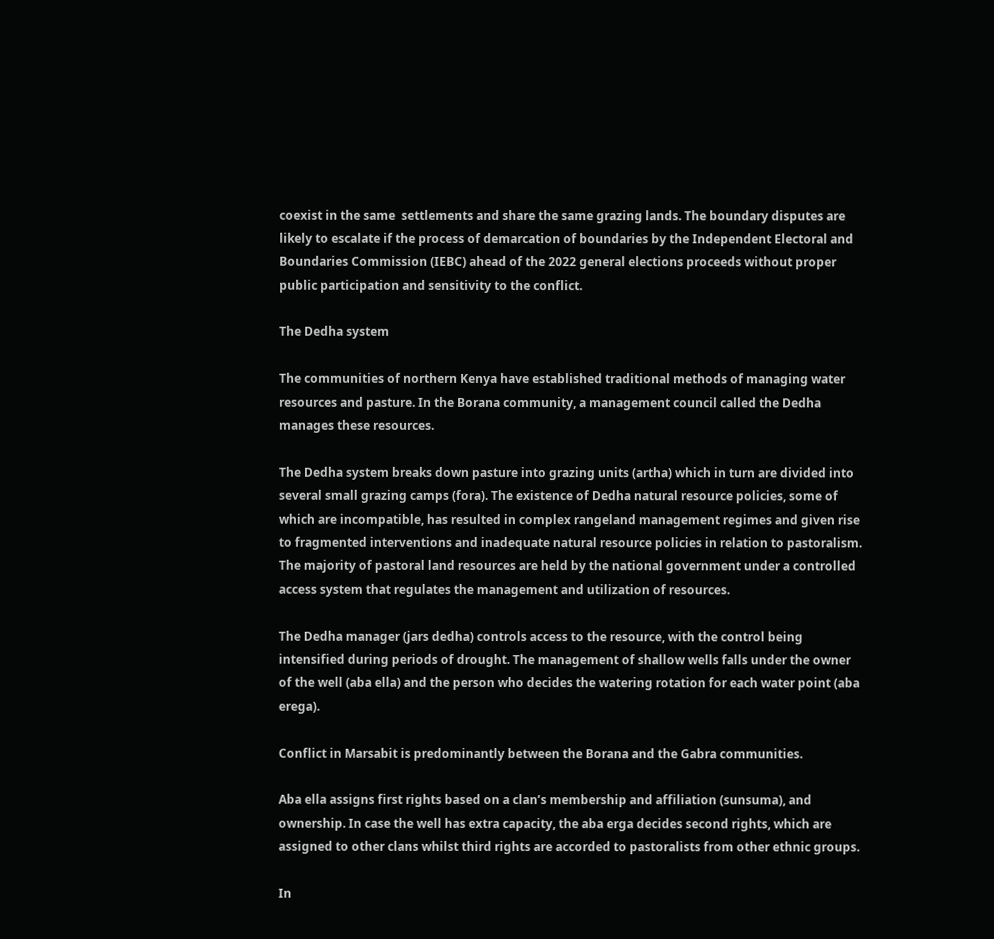coexist in the same  settlements and share the same grazing lands. The boundary disputes are likely to escalate if the process of demarcation of boundaries by the Independent Electoral and Boundaries Commission (IEBC) ahead of the 2022 general elections proceeds without proper public participation and sensitivity to the conflict.

The Dedha system

The communities of northern Kenya have established traditional methods of managing water resources and pasture. In the Borana community, a management council called the Dedha manages these resources.

The Dedha system breaks down pasture into grazing units (artha) which in turn are divided into several small grazing camps (fora). The existence of Dedha natural resource policies, some of which are incompatible, has resulted in complex rangeland management regimes and given rise to fragmented interventions and inadequate natural resource policies in relation to pastoralism. The majority of pastoral land resources are held by the national government under a controlled access system that regulates the management and utilization of resources.

The Dedha manager (jars dedha) controls access to the resource, with the control being intensified during periods of drought. The management of shallow wells falls under the owner of the well (aba ella) and the person who decides the watering rotation for each water point (aba erega).

Conflict in Marsabit is predominantly between the Borana and the Gabra communities.

Aba ella assigns first rights based on a clan’s membership and affiliation (sunsuma), and ownership. In case the well has extra capacity, the aba erga decides second rights, which are assigned to other clans whilst third rights are accorded to pastoralists from other ethnic groups.

In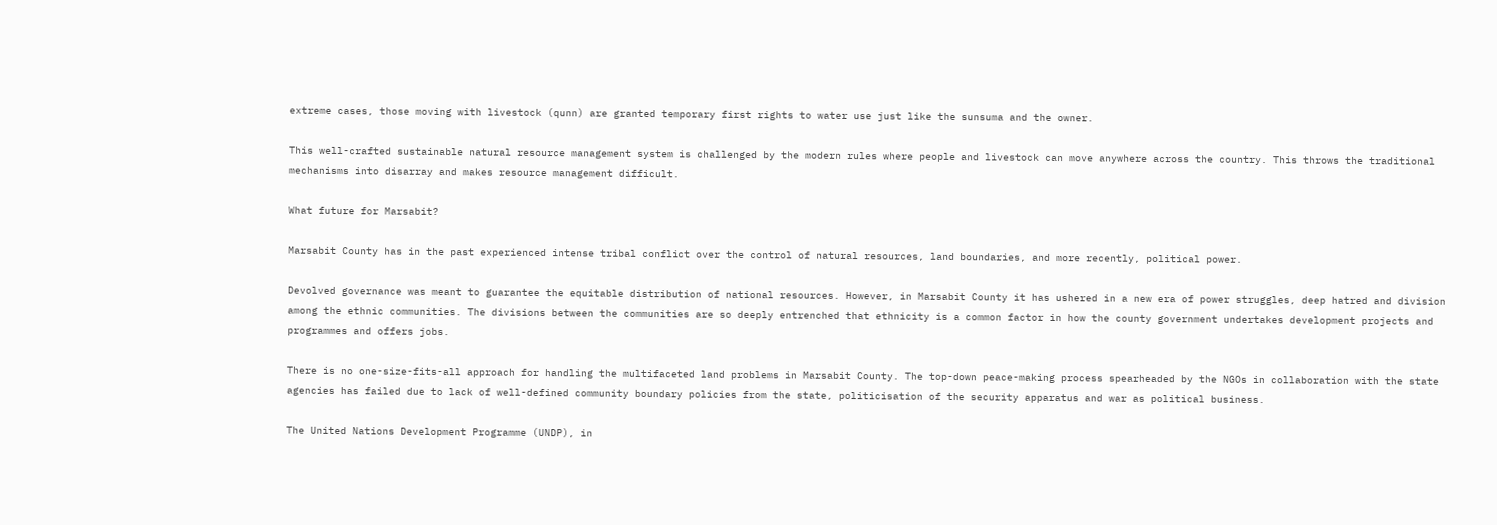extreme cases, those moving with livestock (qunn) are granted temporary first rights to water use just like the sunsuma and the owner.

This well-crafted sustainable natural resource management system is challenged by the modern rules where people and livestock can move anywhere across the country. This throws the traditional mechanisms into disarray and makes resource management difficult.

What future for Marsabit?

Marsabit County has in the past experienced intense tribal conflict over the control of natural resources, land boundaries, and more recently, political power.

Devolved governance was meant to guarantee the equitable distribution of national resources. However, in Marsabit County it has ushered in a new era of power struggles, deep hatred and division among the ethnic communities. The divisions between the communities are so deeply entrenched that ethnicity is a common factor in how the county government undertakes development projects and programmes and offers jobs.

There is no one-size-fits-all approach for handling the multifaceted land problems in Marsabit County. The top-down peace-making process spearheaded by the NGOs in collaboration with the state agencies has failed due to lack of well-defined community boundary policies from the state, politicisation of the security apparatus and war as political business.

The United Nations Development Programme (UNDP), in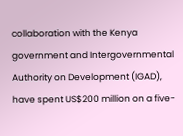collaboration with the Kenya government and Intergovernmental Authority on Development (IGAD), have spent US$200 million on a five-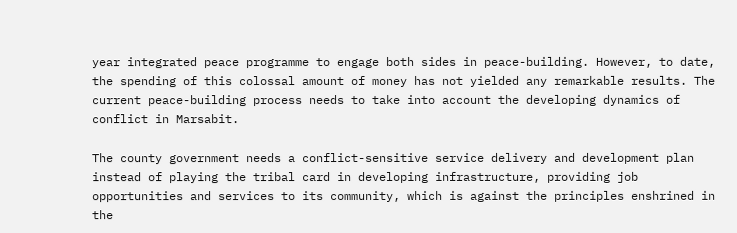year integrated peace programme to engage both sides in peace-building. However, to date, the spending of this colossal amount of money has not yielded any remarkable results. The current peace-building process needs to take into account the developing dynamics of conflict in Marsabit.

The county government needs a conflict-sensitive service delivery and development plan instead of playing the tribal card in developing infrastructure, providing job opportunities and services to its community, which is against the principles enshrined in the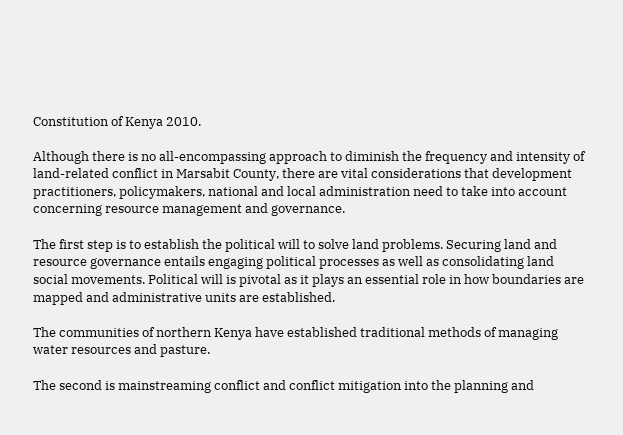Constitution of Kenya 2010.

Although there is no all-encompassing approach to diminish the frequency and intensity of land-related conflict in Marsabit County, there are vital considerations that development practitioners, policymakers, national and local administration need to take into account concerning resource management and governance.

The first step is to establish the political will to solve land problems. Securing land and resource governance entails engaging political processes as well as consolidating land social movements. Political will is pivotal as it plays an essential role in how boundaries are mapped and administrative units are established.

The communities of northern Kenya have established traditional methods of managing water resources and pasture.

The second is mainstreaming conflict and conflict mitigation into the planning and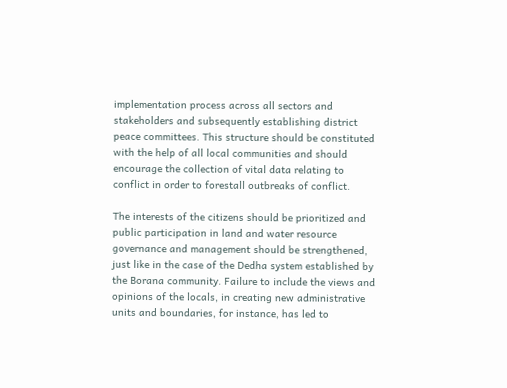implementation process across all sectors and stakeholders and subsequently establishing district peace committees. This structure should be constituted with the help of all local communities and should encourage the collection of vital data relating to conflict in order to forestall outbreaks of conflict.

The interests of the citizens should be prioritized and public participation in land and water resource governance and management should be strengthened, just like in the case of the Dedha system established by the Borana community. Failure to include the views and opinions of the locals, in creating new administrative units and boundaries, for instance, has led to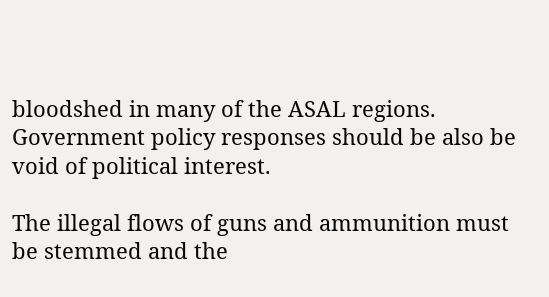bloodshed in many of the ASAL regions. Government policy responses should be also be void of political interest.

The illegal flows of guns and ammunition must be stemmed and the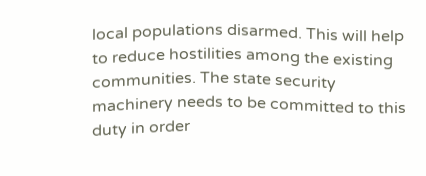local populations disarmed. This will help to reduce hostilities among the existing communities. The state security machinery needs to be committed to this duty in order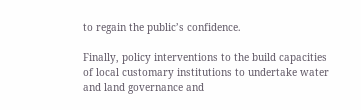to regain the public’s confidence.

Finally, policy interventions to the build capacities of local customary institutions to undertake water and land governance and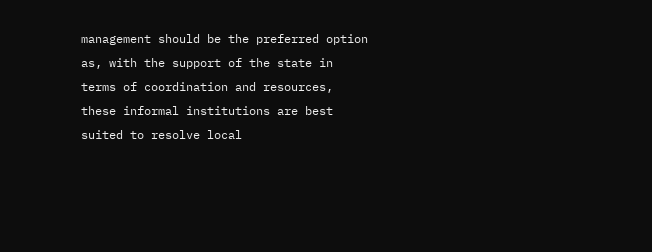management should be the preferred option as, with the support of the state in terms of coordination and resources, these informal institutions are best suited to resolve local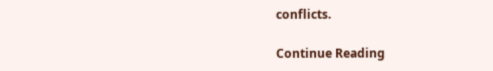conflicts.

Continue Reading